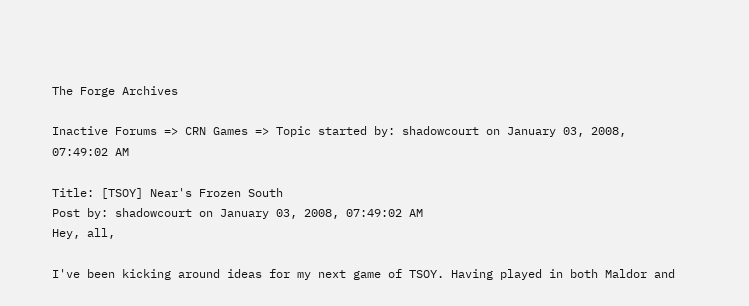The Forge Archives

Inactive Forums => CRN Games => Topic started by: shadowcourt on January 03, 2008, 07:49:02 AM

Title: [TSOY] Near's Frozen South
Post by: shadowcourt on January 03, 2008, 07:49:02 AM
Hey, all,

I've been kicking around ideas for my next game of TSOY. Having played in both Maldor and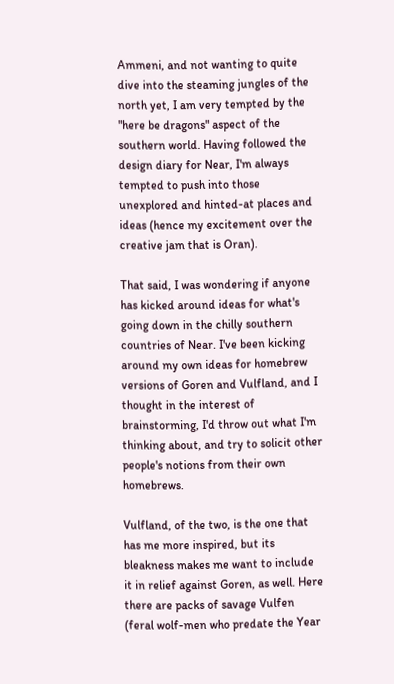Ammeni, and not wanting to quite dive into the steaming jungles of the north yet, I am very tempted by the "here be dragons" aspect of the southern world. Having followed the design diary for Near, I'm always tempted to push into those unexplored and hinted-at places and ideas (hence my excitement over the creative jam that is Oran).

That said, I was wondering if anyone has kicked around ideas for what's going down in the chilly southern countries of Near. I've been kicking around my own ideas for homebrew versions of Goren and Vulfland, and I thought in the interest of brainstorming, I'd throw out what I'm thinking about, and try to solicit other people's notions from their own homebrews.

Vulfland, of the two, is the one that has me more inspired, but its bleakness makes me want to include it in relief against Goren, as well. Here there are packs of savage Vulfen (feral wolf-men who predate the Year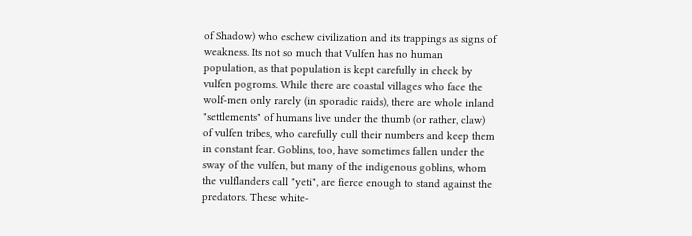of Shadow) who eschew civilization and its trappings as signs of weakness. Its not so much that Vulfen has no human population, as that population is kept carefully in check by vulfen pogroms. While there are coastal villages who face the wolf-men only rarely (in sporadic raids), there are whole inland "settlements" of humans live under the thumb (or rather, claw) of vulfen tribes, who carefully cull their numbers and keep them in constant fear. Goblins, too, have sometimes fallen under the sway of the vulfen, but many of the indigenous goblins, whom the vulflanders call "yeti", are fierce enough to stand against the predators. These white-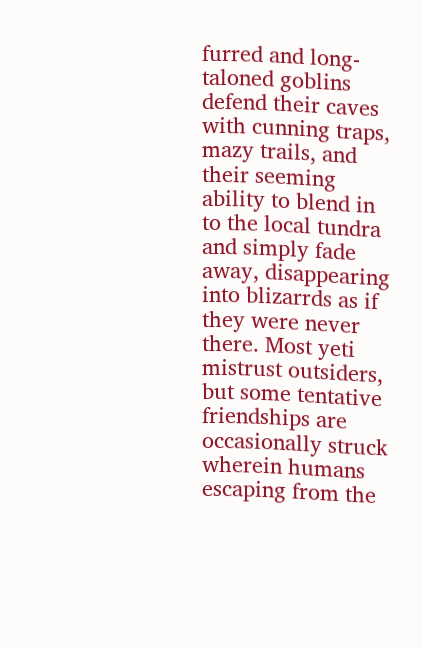furred and long-taloned goblins defend their caves with cunning traps, mazy trails, and their seeming ability to blend in to the local tundra and simply fade away, disappearing into blizarrds as if they were never there. Most yeti mistrust outsiders, but some tentative friendships are occasionally struck wherein humans escaping from the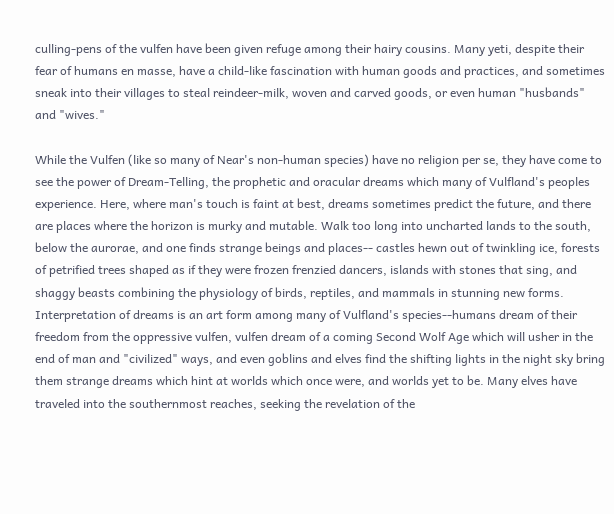culling-pens of the vulfen have been given refuge among their hairy cousins. Many yeti, despite their fear of humans en masse, have a child-like fascination with human goods and practices, and sometimes sneak into their villages to steal reindeer-milk, woven and carved goods, or even human "husbands" and "wives."

While the Vulfen (like so many of Near's non-human species) have no religion per se, they have come to see the power of Dream-Telling, the prophetic and oracular dreams which many of Vulfland's peoples experience. Here, where man's touch is faint at best, dreams sometimes predict the future, and there are places where the horizon is murky and mutable. Walk too long into uncharted lands to the south, below the aurorae, and one finds strange beings and places-- castles hewn out of twinkling ice, forests of petrified trees shaped as if they were frozen frenzied dancers, islands with stones that sing, and shaggy beasts combining the physiology of birds, reptiles, and mammals in stunning new forms. Interpretation of dreams is an art form among many of Vulfland's species--humans dream of their freedom from the oppressive vulfen, vulfen dream of a coming Second Wolf Age which will usher in the end of man and "civilized" ways, and even goblins and elves find the shifting lights in the night sky bring them strange dreams which hint at worlds which once were, and worlds yet to be. Many elves have traveled into the southernmost reaches, seeking the revelation of the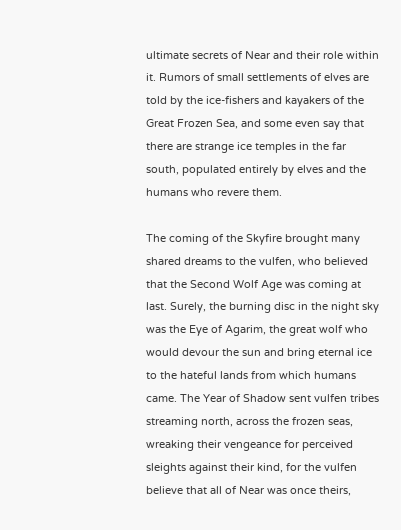ultimate secrets of Near and their role within it. Rumors of small settlements of elves are told by the ice-fishers and kayakers of the Great Frozen Sea, and some even say that there are strange ice temples in the far south, populated entirely by elves and the humans who revere them.

The coming of the Skyfire brought many shared dreams to the vulfen, who believed that the Second Wolf Age was coming at last. Surely, the burning disc in the night sky was the Eye of Agarim, the great wolf who would devour the sun and bring eternal ice to the hateful lands from which humans came. The Year of Shadow sent vulfen tribes streaming north, across the frozen seas, wreaking their vengeance for perceived sleights against their kind, for the vulfen believe that all of Near was once theirs,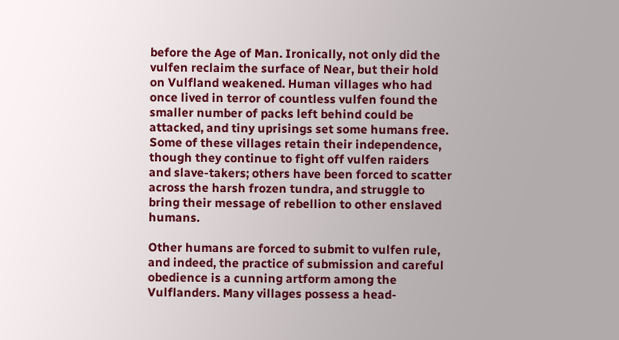before the Age of Man. Ironically, not only did the vulfen reclaim the surface of Near, but their hold on Vulfland weakened. Human villages who had once lived in terror of countless vulfen found the smaller number of packs left behind could be attacked, and tiny uprisings set some humans free. Some of these villages retain their independence, though they continue to fight off vulfen raiders and slave-takers; others have been forced to scatter across the harsh frozen tundra, and struggle to bring their message of rebellion to other enslaved humans.

Other humans are forced to submit to vulfen rule, and indeed, the practice of submission and careful obedience is a cunning artform among the Vulflanders. Many villages possess a head-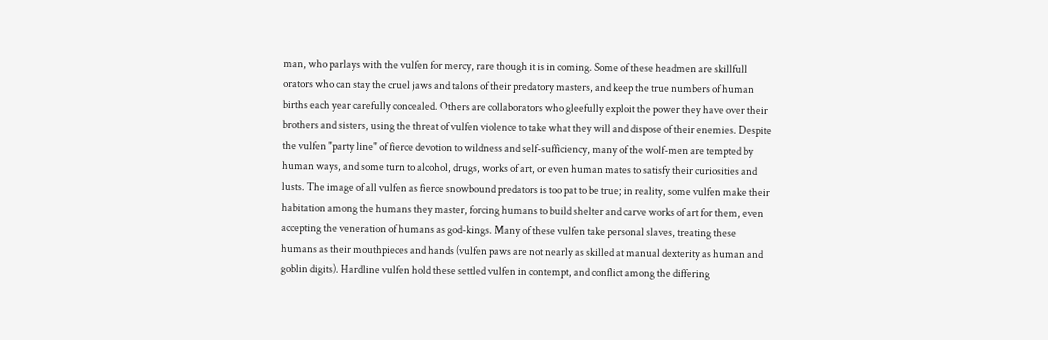man, who parlays with the vulfen for mercy, rare though it is in coming. Some of these headmen are skillfull orators who can stay the cruel jaws and talons of their predatory masters, and keep the true numbers of human births each year carefully concealed. Others are collaborators who gleefully exploit the power they have over their brothers and sisters, using the threat of vulfen violence to take what they will and dispose of their enemies. Despite the vulfen "party line" of fierce devotion to wildness and self-sufficiency, many of the wolf-men are tempted by human ways, and some turn to alcohol, drugs, works of art, or even human mates to satisfy their curiosities and lusts. The image of all vulfen as fierce snowbound predators is too pat to be true; in reality, some vulfen make their habitation among the humans they master, forcing humans to build shelter and carve works of art for them, even accepting the veneration of humans as god-kings. Many of these vulfen take personal slaves, treating these humans as their mouthpieces and hands (vulfen paws are not nearly as skilled at manual dexterity as human and goblin digits). Hardline vulfen hold these settled vulfen in contempt, and conflict among the differing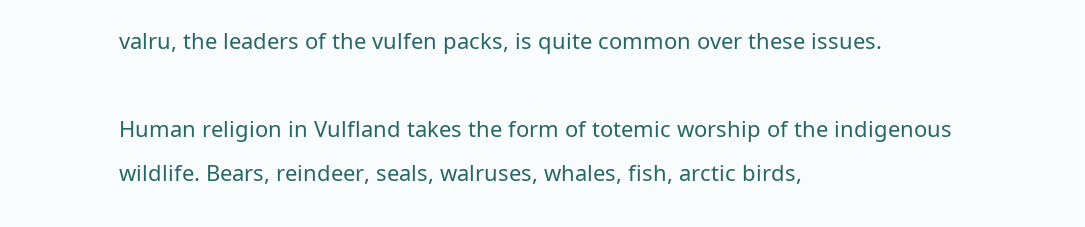valru, the leaders of the vulfen packs, is quite common over these issues.

Human religion in Vulfland takes the form of totemic worship of the indigenous wildlife. Bears, reindeer, seals, walruses, whales, fish, arctic birds,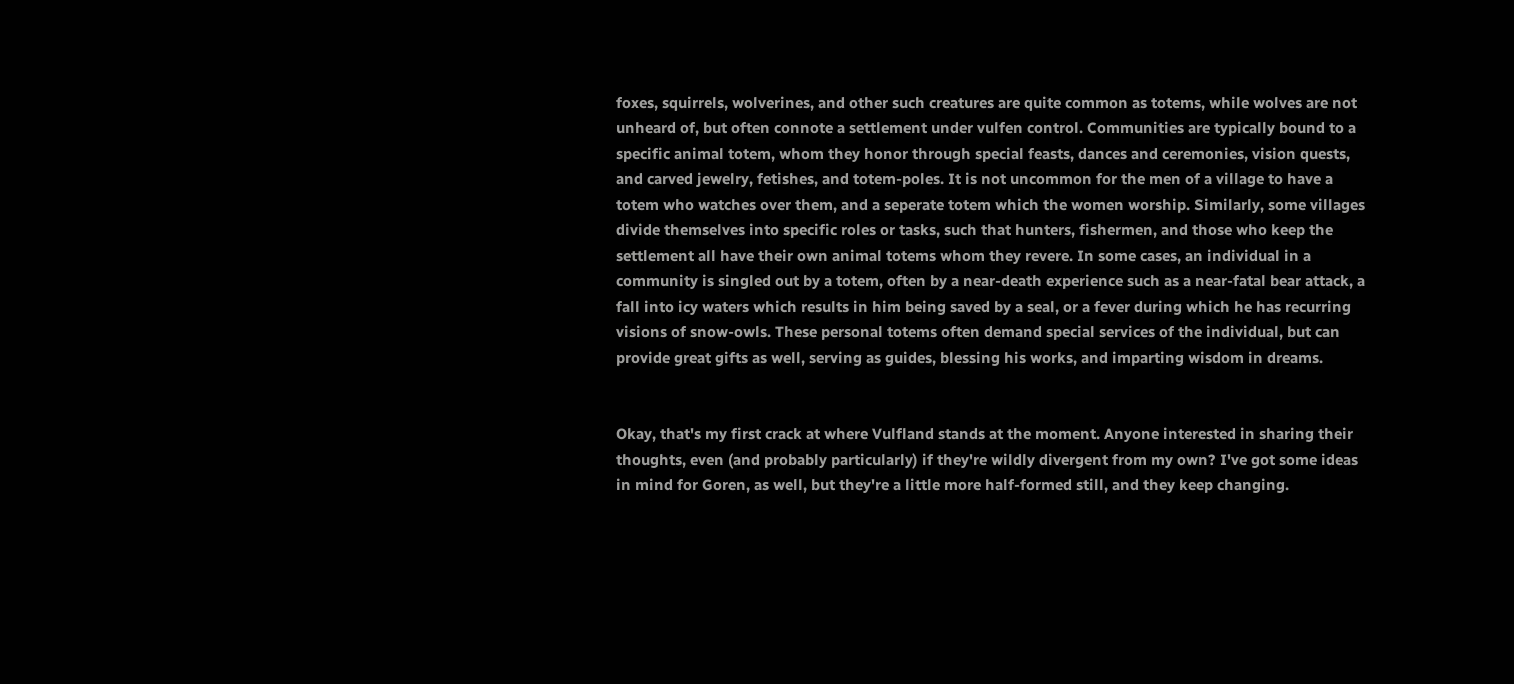foxes, squirrels, wolverines, and other such creatures are quite common as totems, while wolves are not unheard of, but often connote a settlement under vulfen control. Communities are typically bound to a specific animal totem, whom they honor through special feasts, dances and ceremonies, vision quests, and carved jewelry, fetishes, and totem-poles. It is not uncommon for the men of a village to have a totem who watches over them, and a seperate totem which the women worship. Similarly, some villages divide themselves into specific roles or tasks, such that hunters, fishermen, and those who keep the settlement all have their own animal totems whom they revere. In some cases, an individual in a community is singled out by a totem, often by a near-death experience such as a near-fatal bear attack, a fall into icy waters which results in him being saved by a seal, or a fever during which he has recurring visions of snow-owls. These personal totems often demand special services of the individual, but can provide great gifts as well, serving as guides, blessing his works, and imparting wisdom in dreams.


Okay, that's my first crack at where Vulfland stands at the moment. Anyone interested in sharing their thoughts, even (and probably particularly) if they're wildly divergent from my own? I've got some ideas in mind for Goren, as well, but they're a little more half-formed still, and they keep changing.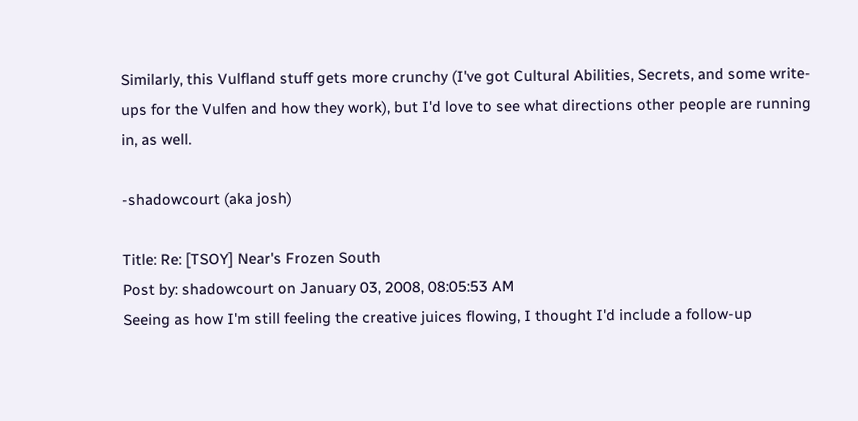Similarly, this Vulfland stuff gets more crunchy (I've got Cultural Abilities, Secrets, and some write-ups for the Vulfen and how they work), but I'd love to see what directions other people are running in, as well.

-shadowcourt (aka josh)

Title: Re: [TSOY] Near's Frozen South
Post by: shadowcourt on January 03, 2008, 08:05:53 AM
Seeing as how I'm still feeling the creative juices flowing, I thought I'd include a follow-up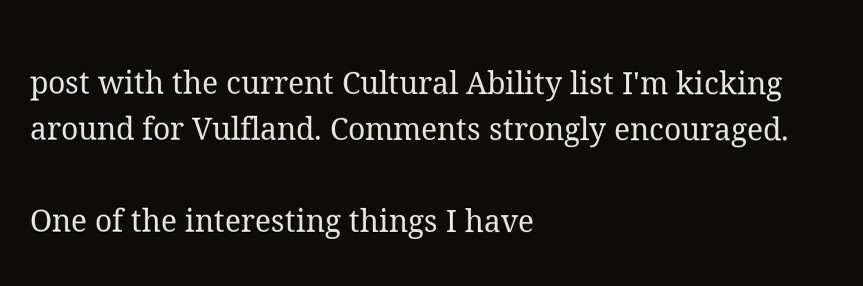post with the current Cultural Ability list I'm kicking around for Vulfland. Comments strongly encouraged.

One of the interesting things I have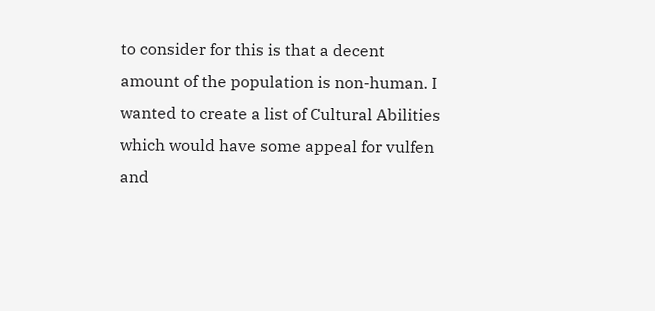to consider for this is that a decent amount of the population is non-human. I wanted to create a list of Cultural Abilities which would have some appeal for vulfen and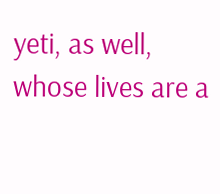yeti, as well, whose lives are a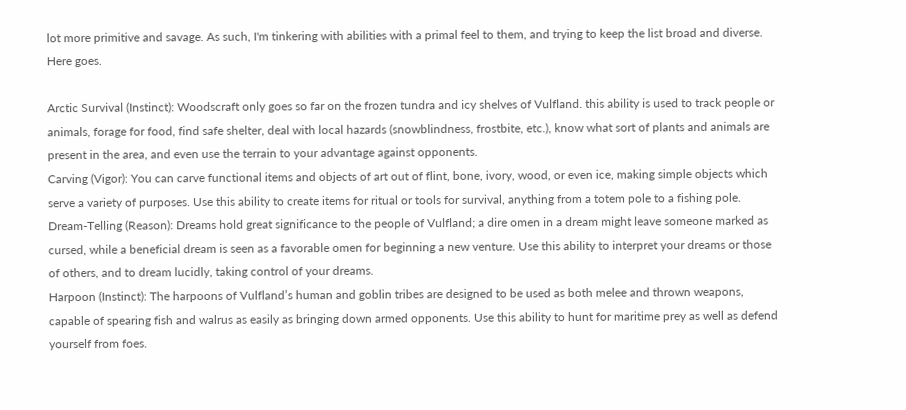lot more primitive and savage. As such, I'm tinkering with abilities with a primal feel to them, and trying to keep the list broad and diverse. Here goes.

Arctic Survival (Instinct): Woodscraft only goes so far on the frozen tundra and icy shelves of Vulfland. this ability is used to track people or animals, forage for food, find safe shelter, deal with local hazards (snowblindness, frostbite, etc.), know what sort of plants and animals are present in the area, and even use the terrain to your advantage against opponents.
Carving (Vigor): You can carve functional items and objects of art out of flint, bone, ivory, wood, or even ice, making simple objects which serve a variety of purposes. Use this ability to create items for ritual or tools for survival, anything from a totem pole to a fishing pole.
Dream-Telling (Reason): Dreams hold great significance to the people of Vulfland; a dire omen in a dream might leave someone marked as cursed, while a beneficial dream is seen as a favorable omen for beginning a new venture. Use this ability to interpret your dreams or those of others, and to dream lucidly, taking control of your dreams.
Harpoon (Instinct): The harpoons of Vulfland’s human and goblin tribes are designed to be used as both melee and thrown weapons, capable of spearing fish and walrus as easily as bringing down armed opponents. Use this ability to hunt for maritime prey as well as defend yourself from foes.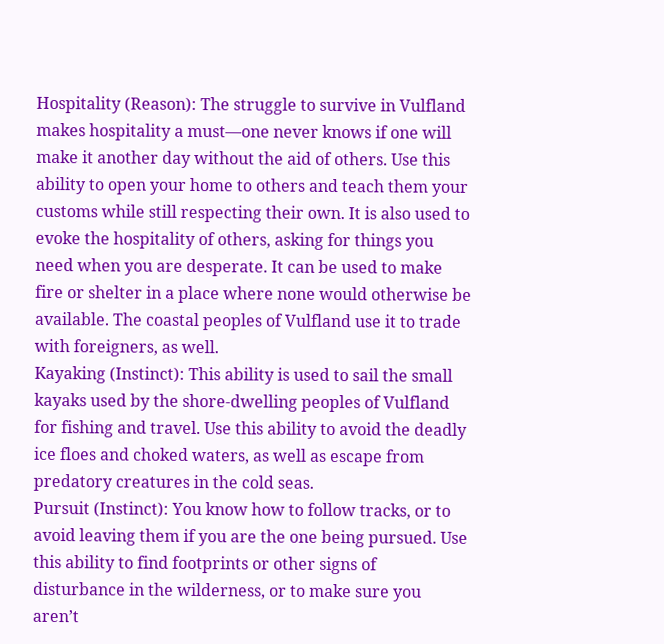Hospitality (Reason): The struggle to survive in Vulfland makes hospitality a must—one never knows if one will make it another day without the aid of others. Use this ability to open your home to others and teach them your customs while still respecting their own. It is also used to evoke the hospitality of others, asking for things you need when you are desperate. It can be used to make fire or shelter in a place where none would otherwise be available. The coastal peoples of Vulfland use it to trade with foreigners, as well.
Kayaking (Instinct): This ability is used to sail the small kayaks used by the shore-dwelling peoples of Vulfland for fishing and travel. Use this ability to avoid the deadly ice floes and choked waters, as well as escape from predatory creatures in the cold seas.
Pursuit (Instinct): You know how to follow tracks, or to avoid leaving them if you are the one being pursued. Use this ability to find footprints or other signs of disturbance in the wilderness, or to make sure you aren’t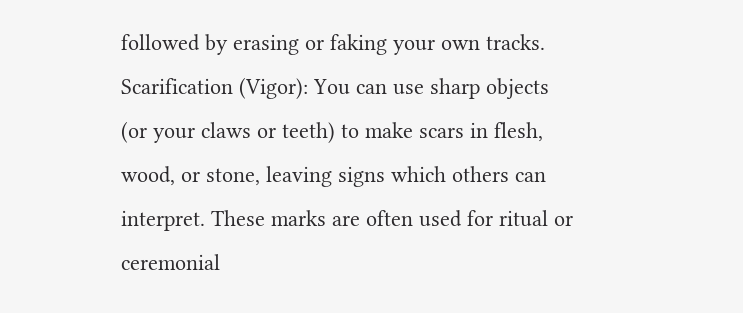followed by erasing or faking your own tracks.
Scarification (Vigor): You can use sharp objects (or your claws or teeth) to make scars in flesh, wood, or stone, leaving signs which others can interpret. These marks are often used for ritual or ceremonial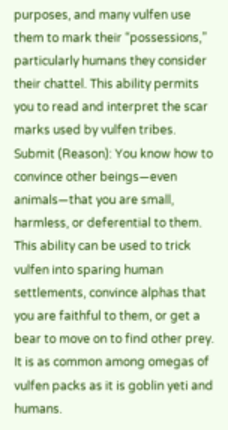purposes, and many vulfen use them to mark their “possessions,” particularly humans they consider their chattel. This ability permits you to read and interpret the scar marks used by vulfen tribes.
Submit (Reason): You know how to convince other beings—even animals—that you are small, harmless, or deferential to them. This ability can be used to trick vulfen into sparing human settlements, convince alphas that you are faithful to them, or get a bear to move on to find other prey. It is as common among omegas of vulfen packs as it is goblin yeti and humans.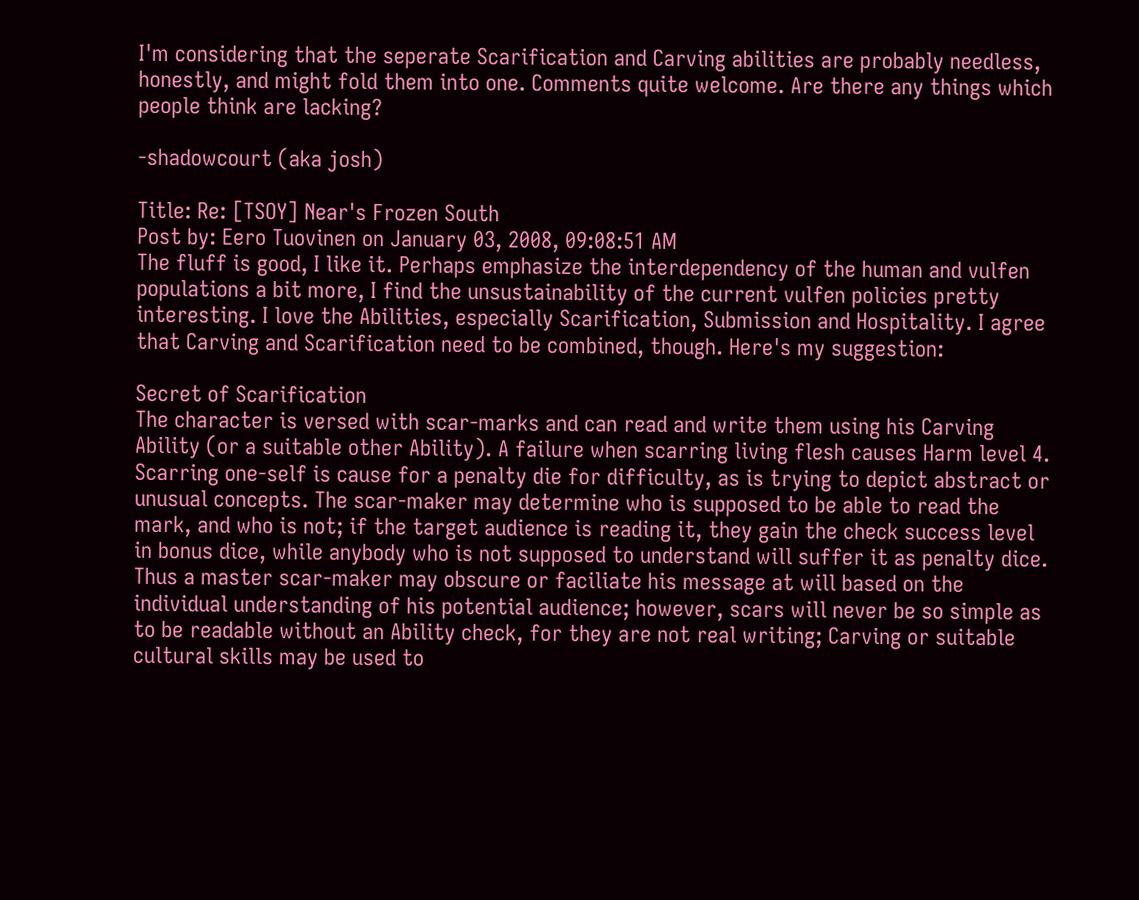I'm considering that the seperate Scarification and Carving abilities are probably needless, honestly, and might fold them into one. Comments quite welcome. Are there any things which people think are lacking?

-shadowcourt (aka josh)

Title: Re: [TSOY] Near's Frozen South
Post by: Eero Tuovinen on January 03, 2008, 09:08:51 AM
The fluff is good, I like it. Perhaps emphasize the interdependency of the human and vulfen populations a bit more, I find the unsustainability of the current vulfen policies pretty interesting. I love the Abilities, especially Scarification, Submission and Hospitality. I agree that Carving and Scarification need to be combined, though. Here's my suggestion:

Secret of Scarification
The character is versed with scar-marks and can read and write them using his Carving Ability (or a suitable other Ability). A failure when scarring living flesh causes Harm level 4. Scarring one-self is cause for a penalty die for difficulty, as is trying to depict abstract or unusual concepts. The scar-maker may determine who is supposed to be able to read the mark, and who is not; if the target audience is reading it, they gain the check success level in bonus dice, while anybody who is not supposed to understand will suffer it as penalty dice. Thus a master scar-maker may obscure or faciliate his message at will based on the individual understanding of his potential audience; however, scars will never be so simple as to be readable without an Ability check, for they are not real writing; Carving or suitable cultural skills may be used to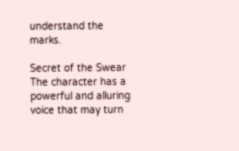understand the marks.

Secret of the Swear
The character has a powerful and alluring voice that may turn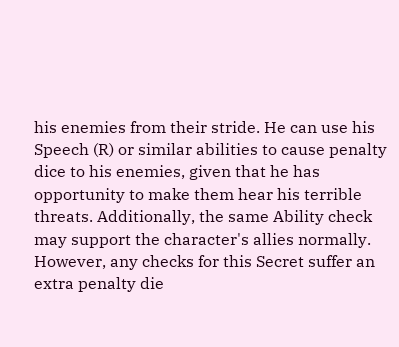his enemies from their stride. He can use his Speech (R) or similar abilities to cause penalty dice to his enemies, given that he has opportunity to make them hear his terrible threats. Additionally, the same Ability check may support the character's allies normally. However, any checks for this Secret suffer an extra penalty die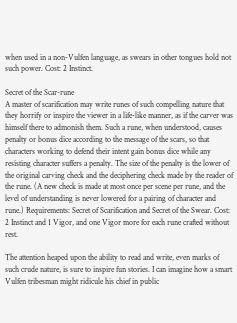when used in a non-Vulfen language, as swears in other tongues hold not such power. Cost: 2 Instinct.

Secret of the Scar-rune
A master of scarification may write runes of such compelling nature that they horrify or inspire the viewer in a life-like manner, as if the carver was himself there to admonish them. Such a rune, when understood, causes penalty or bonus dice according to the message of the scars, so that characters working to defend their intent gain bonus dice while any resisting character suffers a penalty. The size of the penalty is the lower of the original carving check and the deciphering check made by the reader of the rune. (A new check is made at most once per scene per rune, and the level of understanding is never lowered for a pairing of character and rune.) Requirements: Secret of Scarification and Secret of the Swear. Cost: 2 Instinct and 1 Vigor, and one Vigor more for each rune crafted without rest.

The attention heaped upon the ability to read and write, even marks of such crude nature, is sure to inspire fun stories. I can imagine how a smart Vulfen tribesman might ridicule his chief in public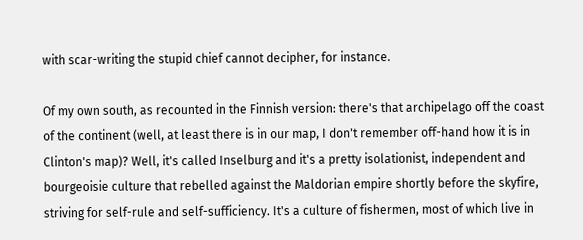with scar-writing the stupid chief cannot decipher, for instance.

Of my own south, as recounted in the Finnish version: there's that archipelago off the coast of the continent (well, at least there is in our map, I don't remember off-hand how it is in Clinton's map)? Well, it's called Inselburg and it's a pretty isolationist, independent and bourgeoisie culture that rebelled against the Maldorian empire shortly before the skyfire, striving for self-rule and self-sufficiency. It's a culture of fishermen, most of which live in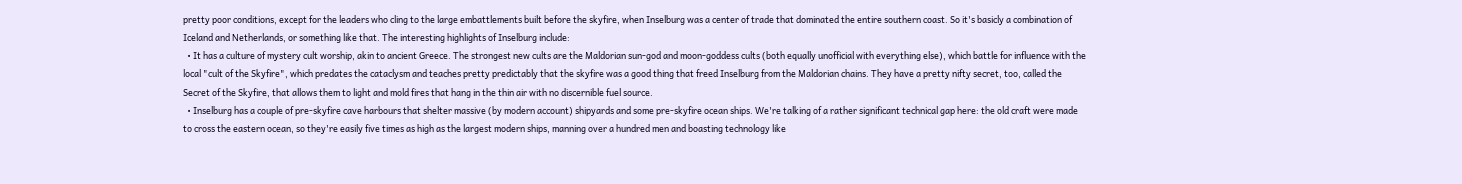pretty poor conditions, except for the leaders who cling to the large embattlements built before the skyfire, when Inselburg was a center of trade that dominated the entire southern coast. So it's basicly a combination of Iceland and Netherlands, or something like that. The interesting highlights of Inselburg include:
  • It has a culture of mystery cult worship, akin to ancient Greece. The strongest new cults are the Maldorian sun-god and moon-goddess cults (both equally unofficial with everything else), which battle for influence with the local "cult of the Skyfire", which predates the cataclysm and teaches pretty predictably that the skyfire was a good thing that freed Inselburg from the Maldorian chains. They have a pretty nifty secret, too, called the Secret of the Skyfire, that allows them to light and mold fires that hang in the thin air with no discernible fuel source.
  • Inselburg has a couple of pre-skyfire cave harbours that shelter massive (by modern account) shipyards and some pre-skyfire ocean ships. We're talking of a rather significant technical gap here: the old craft were made to cross the eastern ocean, so they're easily five times as high as the largest modern ships, manning over a hundred men and boasting technology like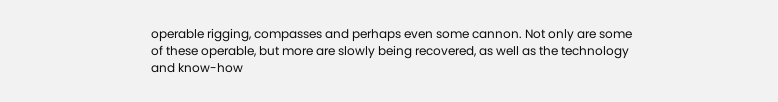operable rigging, compasses and perhaps even some cannon. Not only are some of these operable, but more are slowly being recovered, as well as the technology and know-how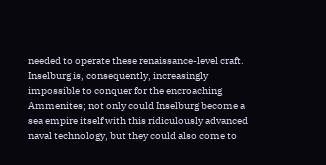needed to operate these renaissance-level craft. Inselburg is, consequently, increasingly impossible to conquer for the encroaching Ammenites; not only could Inselburg become a sea empire itself with this ridiculously advanced naval technology, but they could also come to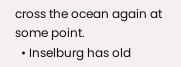cross the ocean again at some point.
  • Inselburg has old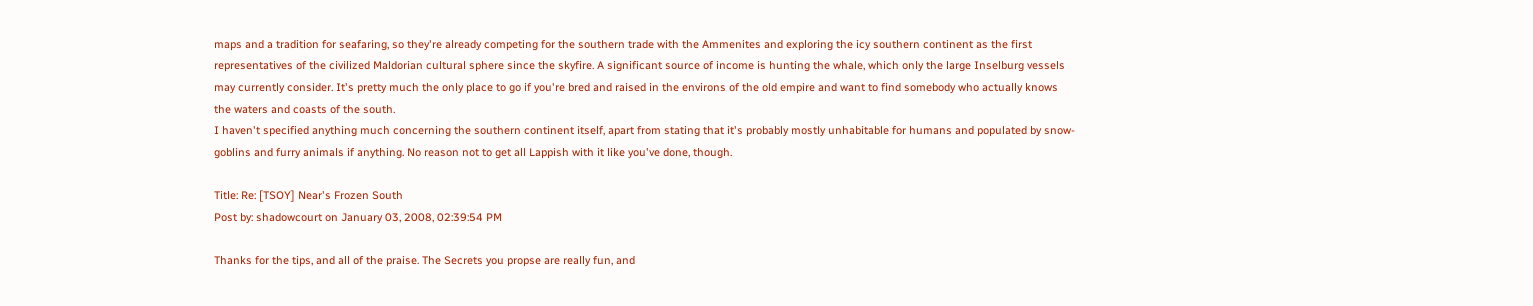maps and a tradition for seafaring, so they're already competing for the southern trade with the Ammenites and exploring the icy southern continent as the first representatives of the civilized Maldorian cultural sphere since the skyfire. A significant source of income is hunting the whale, which only the large Inselburg vessels may currently consider. It's pretty much the only place to go if you're bred and raised in the environs of the old empire and want to find somebody who actually knows the waters and coasts of the south.
I haven't specified anything much concerning the southern continent itself, apart from stating that it's probably mostly unhabitable for humans and populated by snow-goblins and furry animals if anything. No reason not to get all Lappish with it like you've done, though.

Title: Re: [TSOY] Near's Frozen South
Post by: shadowcourt on January 03, 2008, 02:39:54 PM

Thanks for the tips, and all of the praise. The Secrets you propse are really fun, and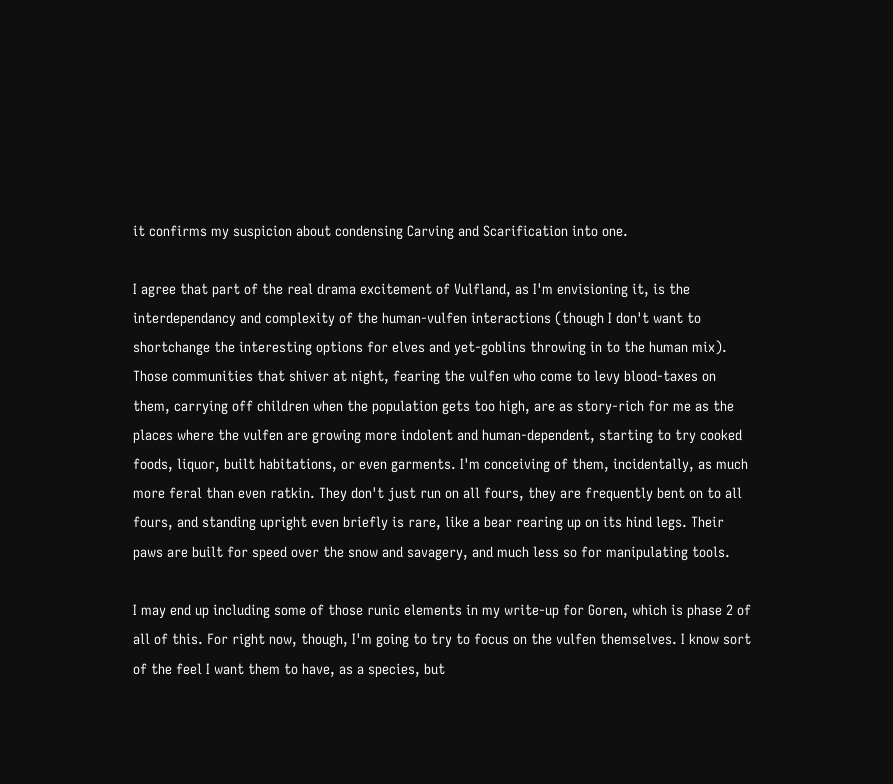it confirms my suspicion about condensing Carving and Scarification into one.

I agree that part of the real drama excitement of Vulfland, as I'm envisioning it, is the interdependancy and complexity of the human-vulfen interactions (though I don't want to shortchange the interesting options for elves and yet-goblins throwing in to the human mix). Those communities that shiver at night, fearing the vulfen who come to levy blood-taxes on them, carrying off children when the population gets too high, are as story-rich for me as the places where the vulfen are growing more indolent and human-dependent, starting to try cooked foods, liquor, built habitations, or even garments. I'm conceiving of them, incidentally, as much more feral than even ratkin. They don't just run on all fours, they are frequently bent on to all fours, and standing upright even briefly is rare, like a bear rearing up on its hind legs. Their paws are built for speed over the snow and savagery, and much less so for manipulating tools.

I may end up including some of those runic elements in my write-up for Goren, which is phase 2 of all of this. For right now, though, I'm going to try to focus on the vulfen themselves. I know sort of the feel I want them to have, as a species, but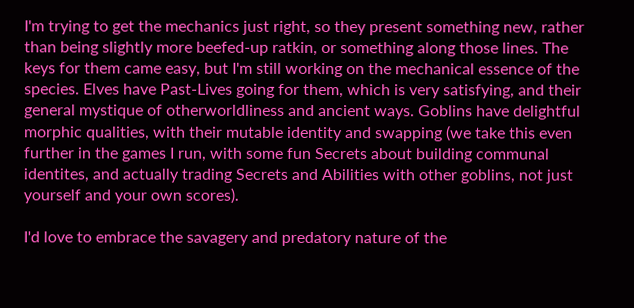I'm trying to get the mechanics just right, so they present something new, rather than being slightly more beefed-up ratkin, or something along those lines. The keys for them came easy, but I'm still working on the mechanical essence of the species. Elves have Past-Lives going for them, which is very satisfying, and their general mystique of otherworldliness and ancient ways. Goblins have delightful morphic qualities, with their mutable identity and swapping (we take this even further in the games I run, with some fun Secrets about building communal identites, and actually trading Secrets and Abilities with other goblins, not just yourself and your own scores).

I'd love to embrace the savagery and predatory nature of the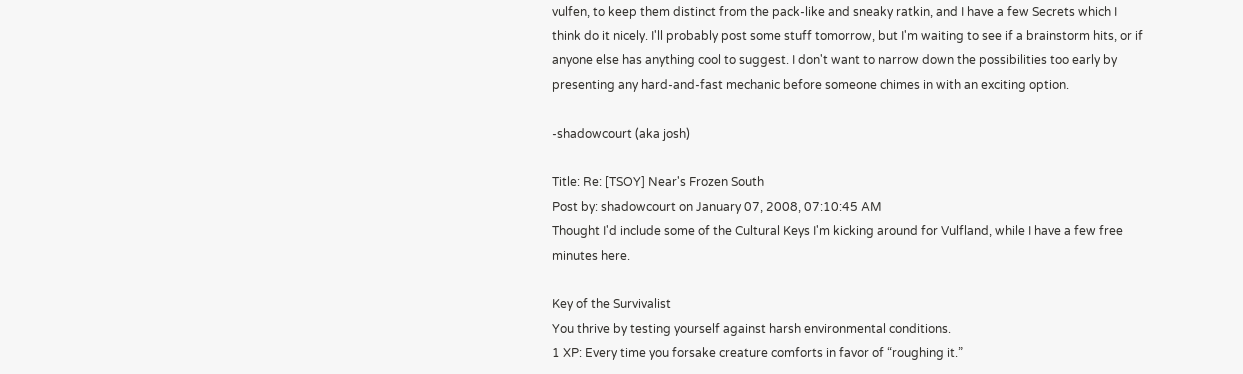vulfen, to keep them distinct from the pack-like and sneaky ratkin, and I have a few Secrets which I think do it nicely. I'll probably post some stuff tomorrow, but I'm waiting to see if a brainstorm hits, or if anyone else has anything cool to suggest. I don't want to narrow down the possibilities too early by presenting any hard-and-fast mechanic before someone chimes in with an exciting option.

-shadowcourt (aka josh)

Title: Re: [TSOY] Near's Frozen South
Post by: shadowcourt on January 07, 2008, 07:10:45 AM
Thought I'd include some of the Cultural Keys I'm kicking around for Vulfland, while I have a few free minutes here.

Key of the Survivalist
You thrive by testing yourself against harsh environmental conditions.
1 XP: Every time you forsake creature comforts in favor of “roughing it.”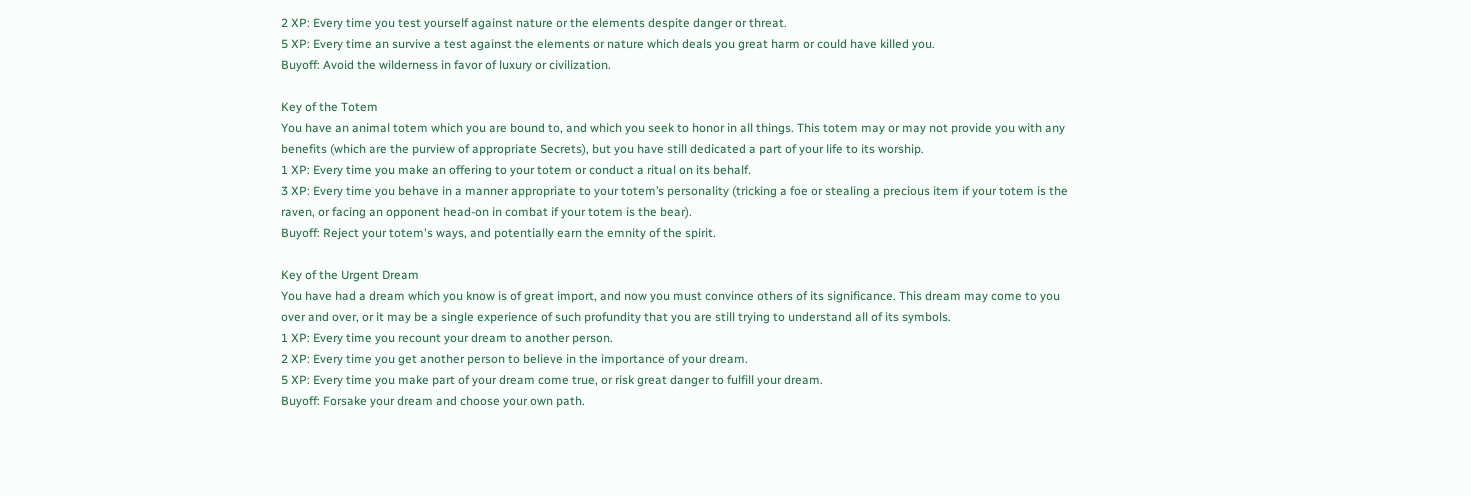2 XP: Every time you test yourself against nature or the elements despite danger or threat.
5 XP: Every time an survive a test against the elements or nature which deals you great harm or could have killed you.
Buyoff: Avoid the wilderness in favor of luxury or civilization.

Key of the Totem
You have an animal totem which you are bound to, and which you seek to honor in all things. This totem may or may not provide you with any benefits (which are the purview of appropriate Secrets), but you have still dedicated a part of your life to its worship.
1 XP: Every time you make an offering to your totem or conduct a ritual on its behalf.
3 XP: Every time you behave in a manner appropriate to your totem’s personality (tricking a foe or stealing a precious item if your totem is the raven, or facing an opponent head-on in combat if your totem is the bear).
Buyoff: Reject your totem's ways, and potentially earn the emnity of the spirit.

Key of the Urgent Dream
You have had a dream which you know is of great import, and now you must convince others of its significance. This dream may come to you over and over, or it may be a single experience of such profundity that you are still trying to understand all of its symbols.
1 XP: Every time you recount your dream to another person.
2 XP: Every time you get another person to believe in the importance of your dream.
5 XP: Every time you make part of your dream come true, or risk great danger to fulfill your dream.
Buyoff: Forsake your dream and choose your own path.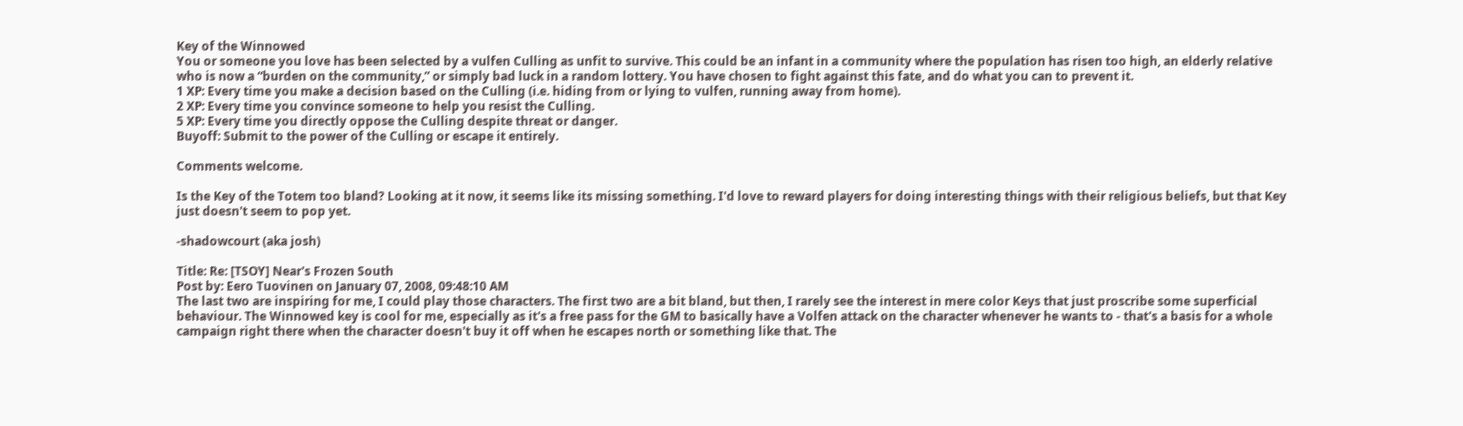Key of the Winnowed
You or someone you love has been selected by a vulfen Culling as unfit to survive. This could be an infant in a community where the population has risen too high, an elderly relative who is now a “burden on the community,” or simply bad luck in a random lottery. You have chosen to fight against this fate, and do what you can to prevent it.
1 XP: Every time you make a decision based on the Culling (i.e. hiding from or lying to vulfen, running away from home).
2 XP: Every time you convince someone to help you resist the Culling.
5 XP: Every time you directly oppose the Culling despite threat or danger.
Buyoff: Submit to the power of the Culling or escape it entirely.

Comments welcome.

Is the Key of the Totem too bland? Looking at it now, it seems like its missing something. I'd love to reward players for doing interesting things with their religious beliefs, but that Key just doesn't seem to pop yet.

-shadowcourt (aka josh)

Title: Re: [TSOY] Near's Frozen South
Post by: Eero Tuovinen on January 07, 2008, 09:48:10 AM
The last two are inspiring for me, I could play those characters. The first two are a bit bland, but then, I rarely see the interest in mere color Keys that just proscribe some superficial behaviour. The Winnowed key is cool for me, especially as it's a free pass for the GM to basically have a Volfen attack on the character whenever he wants to - that's a basis for a whole campaign right there when the character doesn't buy it off when he escapes north or something like that. The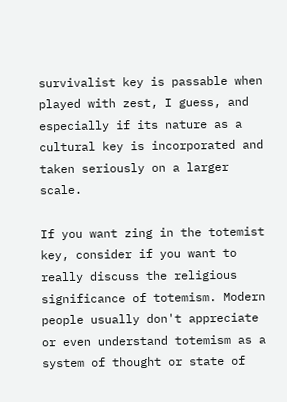survivalist key is passable when played with zest, I guess, and especially if its nature as a cultural key is incorporated and taken seriously on a larger scale.

If you want zing in the totemist key, consider if you want to really discuss the religious significance of totemism. Modern people usually don't appreciate or even understand totemism as a system of thought or state of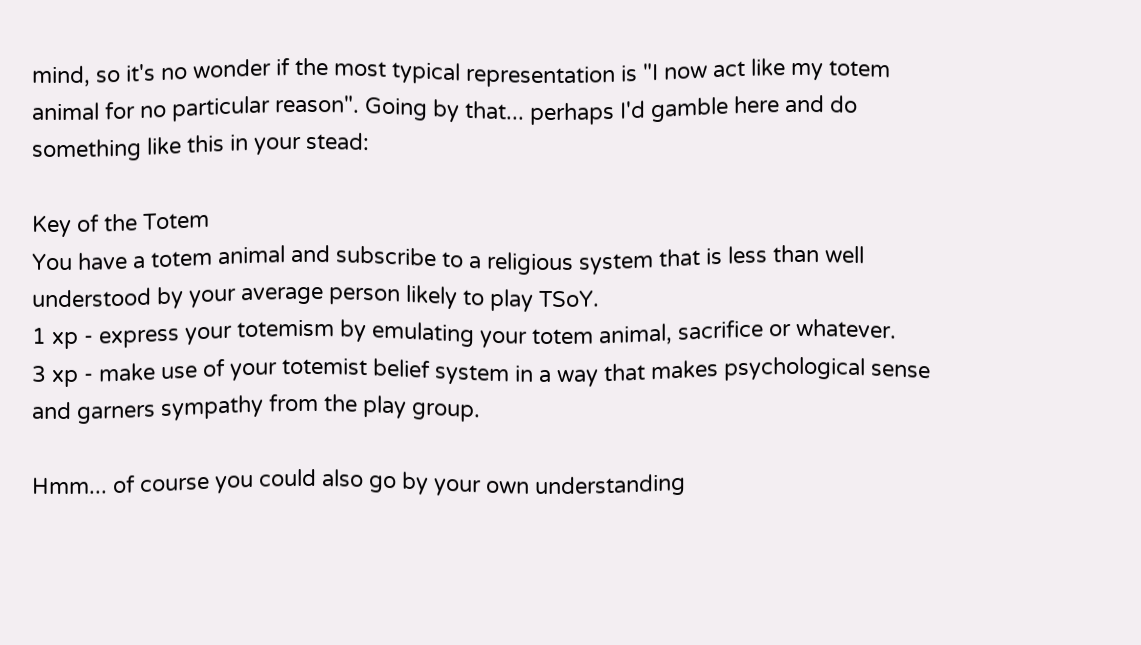mind, so it's no wonder if the most typical representation is "I now act like my totem animal for no particular reason". Going by that... perhaps I'd gamble here and do something like this in your stead:

Key of the Totem
You have a totem animal and subscribe to a religious system that is less than well understood by your average person likely to play TSoY.
1 xp - express your totemism by emulating your totem animal, sacrifice or whatever.
3 xp - make use of your totemist belief system in a way that makes psychological sense and garners sympathy from the play group.

Hmm... of course you could also go by your own understanding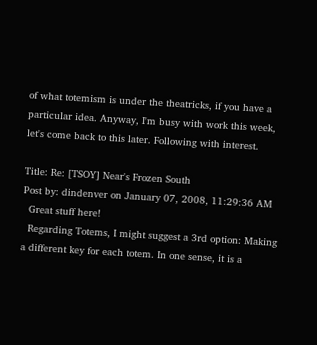of what totemism is under the theatricks, if you have a particular idea. Anyway, I'm busy with work this week, let's come back to this later. Following with interest.

Title: Re: [TSOY] Near's Frozen South
Post by: dindenver on January 07, 2008, 11:29:36 AM
  Great stuff here!
  Regarding Totems, I might suggest a 3rd option: Making a different key for each totem. In one sense, it is a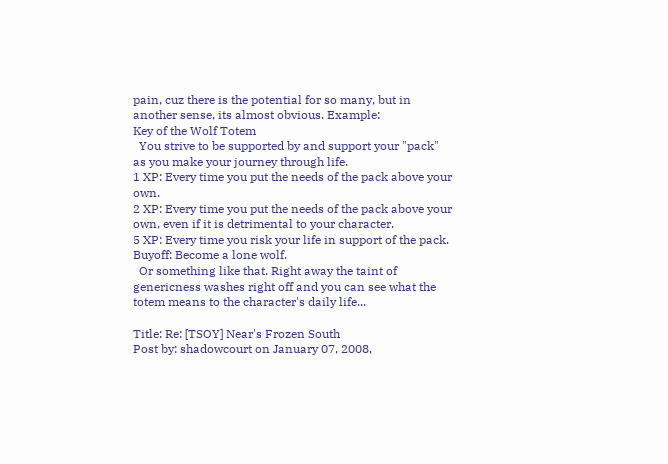pain, cuz there is the potential for so many, but in another sense, its almost obvious. Example:
Key of the Wolf Totem
  You strive to be supported by and support your "pack" as you make your journey through life.
1 XP: Every time you put the needs of the pack above your own.
2 XP: Every time you put the needs of the pack above your own, even if it is detrimental to your character.
5 XP: Every time you risk your life in support of the pack.
Buyoff: Become a lone wolf.
  Or something like that. Right away the taint of genericness washes right off and you can see what the totem means to the character's daily life...

Title: Re: [TSOY] Near's Frozen South
Post by: shadowcourt on January 07, 2008,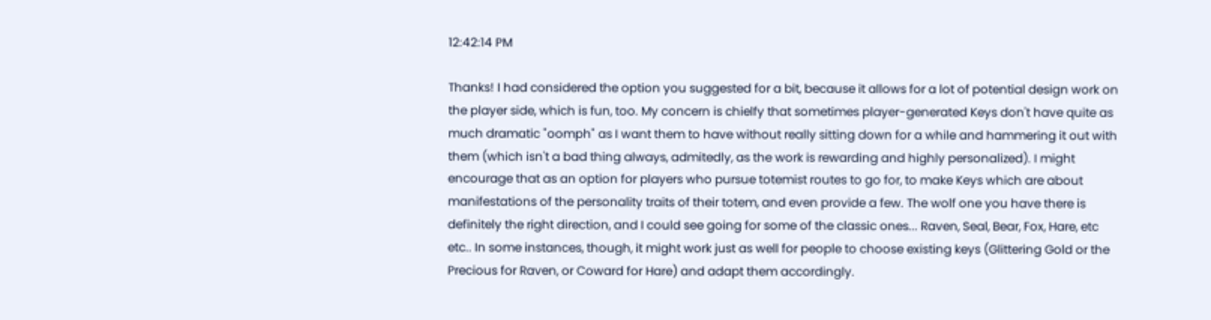12:42:14 PM

Thanks! I had considered the option you suggested for a bit, because it allows for a lot of potential design work on the player side, which is fun, too. My concern is chielfy that sometimes player-generated Keys don't have quite as much dramatic "oomph" as I want them to have without really sitting down for a while and hammering it out with them (which isn't a bad thing always, admitedly, as the work is rewarding and highly personalized). I might encourage that as an option for players who pursue totemist routes to go for, to make Keys which are about manifestations of the personality traits of their totem, and even provide a few. The wolf one you have there is definitely the right direction, and I could see going for some of the classic ones... Raven, Seal, Bear, Fox, Hare, etc etc.. In some instances, though, it might work just as well for people to choose existing keys (Glittering Gold or the Precious for Raven, or Coward for Hare) and adapt them accordingly.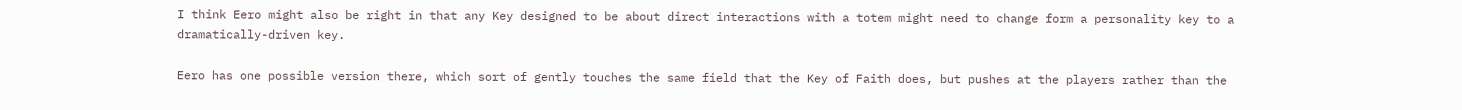I think Eero might also be right in that any Key designed to be about direct interactions with a totem might need to change form a personality key to a dramatically-driven key.

Eero has one possible version there, which sort of gently touches the same field that the Key of Faith does, but pushes at the players rather than the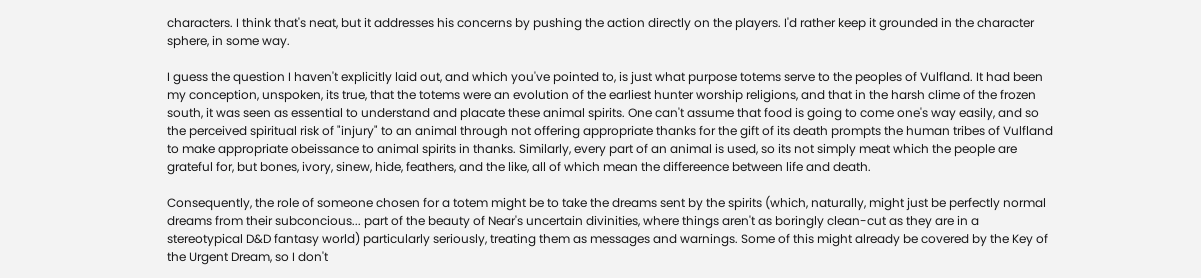characters. I think that's neat, but it addresses his concerns by pushing the action directly on the players. I'd rather keep it grounded in the character sphere, in some way.

I guess the question I haven't explicitly laid out, and which you've pointed to, is just what purpose totems serve to the peoples of Vulfland. It had been my conception, unspoken, its true, that the totems were an evolution of the earliest hunter worship religions, and that in the harsh clime of the frozen south, it was seen as essential to understand and placate these animal spirits. One can't assume that food is going to come one's way easily, and so the perceived spiritual risk of "injury" to an animal through not offering appropriate thanks for the gift of its death prompts the human tribes of Vulfland to make appropriate obeissance to animal spirits in thanks. Similarly, every part of an animal is used, so its not simply meat which the people are grateful for, but bones, ivory, sinew, hide, feathers, and the like, all of which mean the differeence between life and death.

Consequently, the role of someone chosen for a totem might be to take the dreams sent by the spirits (which, naturally, might just be perfectly normal dreams from their subconcious... part of the beauty of Near's uncertain divinities, where things aren't as boringly clean-cut as they are in a stereotypical D&D fantasy world) particularly seriously, treating them as messages and warnings. Some of this might already be covered by the Key of the Urgent Dream, so I don't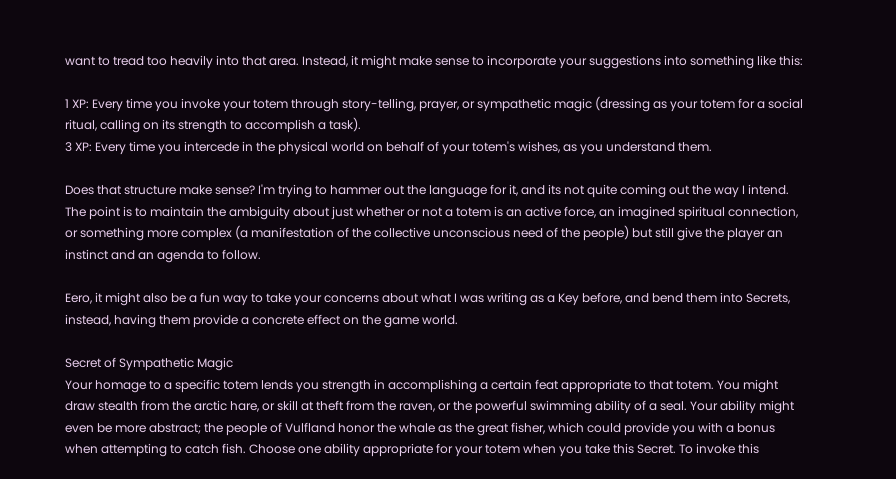want to tread too heavily into that area. Instead, it might make sense to incorporate your suggestions into something like this:

1 XP: Every time you invoke your totem through story-telling, prayer, or sympathetic magic (dressing as your totem for a social ritual, calling on its strength to accomplish a task).
3 XP: Every time you intercede in the physical world on behalf of your totem's wishes, as you understand them.

Does that structure make sense? I'm trying to hammer out the language for it, and its not quite coming out the way I intend. The point is to maintain the ambiguity about just whether or not a totem is an active force, an imagined spiritual connection, or something more complex (a manifestation of the collective unconscious need of the people) but still give the player an instinct and an agenda to follow.

Eero, it might also be a fun way to take your concerns about what I was writing as a Key before, and bend them into Secrets, instead, having them provide a concrete effect on the game world.

Secret of Sympathetic Magic
Your homage to a specific totem lends you strength in accomplishing a certain feat appropriate to that totem. You might draw stealth from the arctic hare, or skill at theft from the raven, or the powerful swimming ability of a seal. Your ability might even be more abstract; the people of Vulfland honor the whale as the great fisher, which could provide you with a bonus when attempting to catch fish. Choose one ability appropriate for your totem when you take this Secret. To invoke this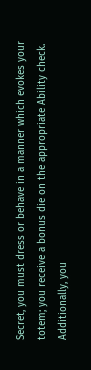Secret, you must dress or behave in a manner which evokes your totem; you receive a bonus die on the appropriate Ability check. Additionally, you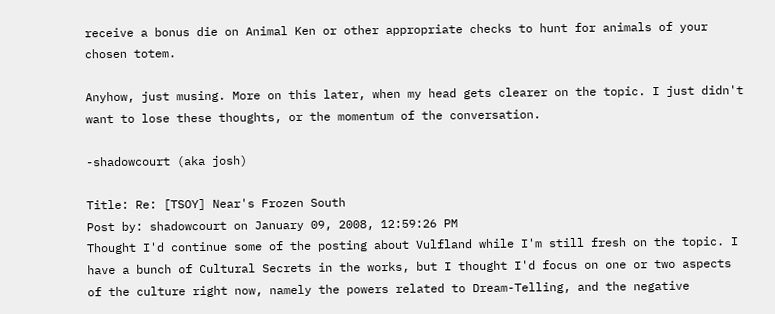receive a bonus die on Animal Ken or other appropriate checks to hunt for animals of your chosen totem.

Anyhow, just musing. More on this later, when my head gets clearer on the topic. I just didn't want to lose these thoughts, or the momentum of the conversation.

-shadowcourt (aka josh)

Title: Re: [TSOY] Near's Frozen South
Post by: shadowcourt on January 09, 2008, 12:59:26 PM
Thought I'd continue some of the posting about Vulfland while I'm still fresh on the topic. I have a bunch of Cultural Secrets in the works, but I thought I'd focus on one or two aspects of the culture right now, namely the powers related to Dream-Telling, and the negative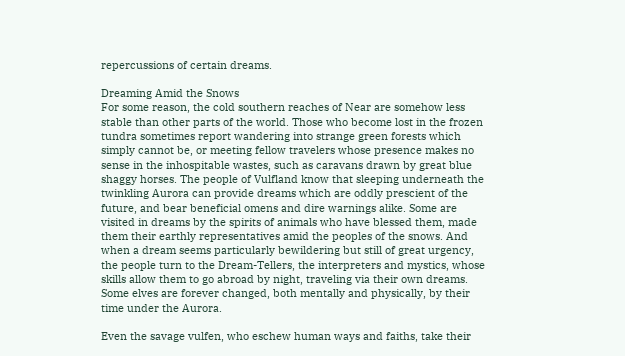repercussions of certain dreams.

Dreaming Amid the Snows
For some reason, the cold southern reaches of Near are somehow less stable than other parts of the world. Those who become lost in the frozen tundra sometimes report wandering into strange green forests which simply cannot be, or meeting fellow travelers whose presence makes no sense in the inhospitable wastes, such as caravans drawn by great blue shaggy horses. The people of Vulfland know that sleeping underneath the twinkling Aurora can provide dreams which are oddly prescient of the future, and bear beneficial omens and dire warnings alike. Some are visited in dreams by the spirits of animals who have blessed them, made them their earthly representatives amid the peoples of the snows. And when a dream seems particularly bewildering but still of great urgency, the people turn to the Dream-Tellers, the interpreters and mystics, whose skills allow them to go abroad by night, traveling via their own dreams. Some elves are forever changed, both mentally and physically, by their time under the Aurora.

Even the savage vulfen, who eschew human ways and faiths, take their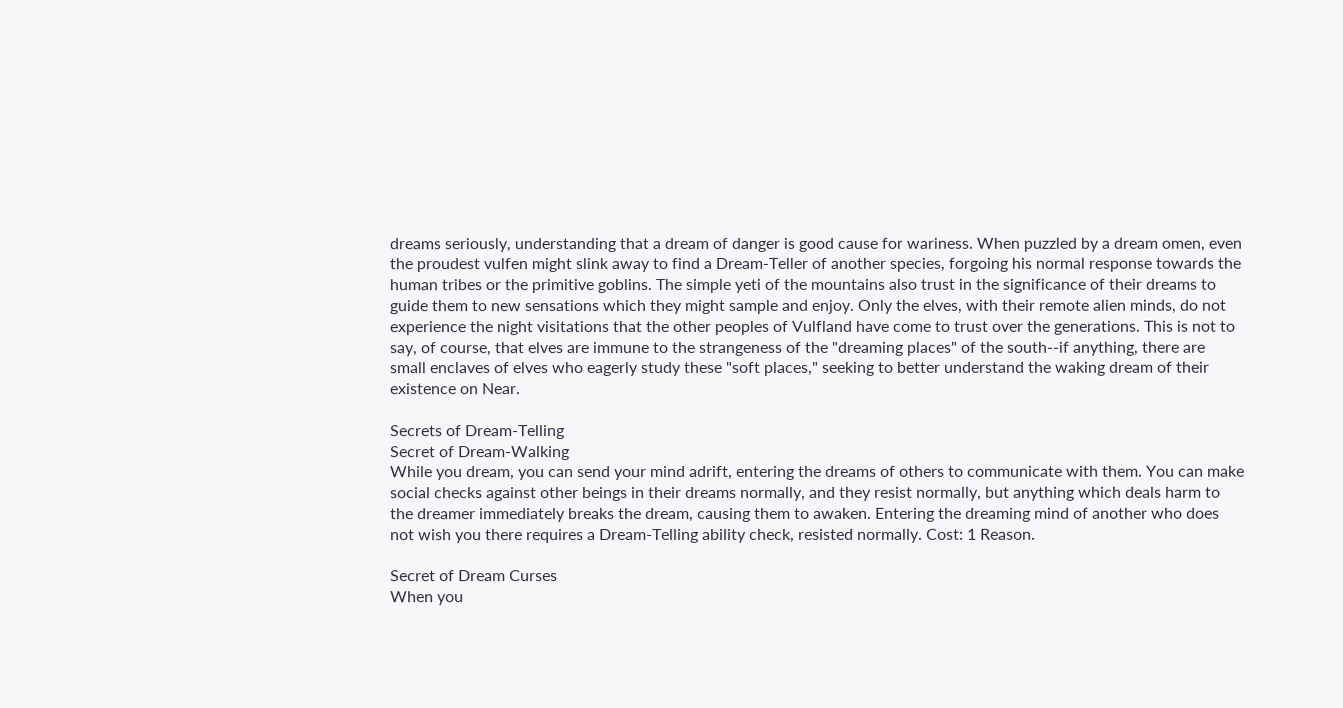dreams seriously, understanding that a dream of danger is good cause for wariness. When puzzled by a dream omen, even the proudest vulfen might slink away to find a Dream-Teller of another species, forgoing his normal response towards the human tribes or the primitive goblins. The simple yeti of the mountains also trust in the significance of their dreams to guide them to new sensations which they might sample and enjoy. Only the elves, with their remote alien minds, do not experience the night visitations that the other peoples of Vulfland have come to trust over the generations. This is not to say, of course, that elves are immune to the strangeness of the "dreaming places" of the south--if anything, there are small enclaves of elves who eagerly study these "soft places," seeking to better understand the waking dream of their existence on Near.

Secrets of Dream-Telling
Secret of Dream-Walking
While you dream, you can send your mind adrift, entering the dreams of others to communicate with them. You can make social checks against other beings in their dreams normally, and they resist normally, but anything which deals harm to the dreamer immediately breaks the dream, causing them to awaken. Entering the dreaming mind of another who does not wish you there requires a Dream-Telling ability check, resisted normally. Cost: 1 Reason.

Secret of Dream Curses
When you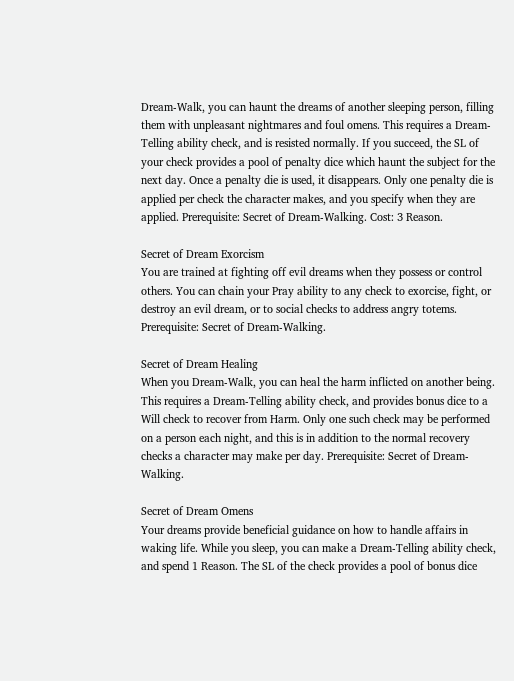Dream-Walk, you can haunt the dreams of another sleeping person, filling them with unpleasant nightmares and foul omens. This requires a Dream-Telling ability check, and is resisted normally. If you succeed, the SL of your check provides a pool of penalty dice which haunt the subject for the next day. Once a penalty die is used, it disappears. Only one penalty die is applied per check the character makes, and you specify when they are applied. Prerequisite: Secret of Dream-Walking. Cost: 3 Reason.

Secret of Dream Exorcism
You are trained at fighting off evil dreams when they possess or control others. You can chain your Pray ability to any check to exorcise, fight, or destroy an evil dream, or to social checks to address angry totems. Prerequisite: Secret of Dream-Walking.

Secret of Dream Healing
When you Dream-Walk, you can heal the harm inflicted on another being. This requires a Dream-Telling ability check, and provides bonus dice to a Will check to recover from Harm. Only one such check may be performed on a person each night, and this is in addition to the normal recovery checks a character may make per day. Prerequisite: Secret of Dream-Walking.

Secret of Dream Omens
Your dreams provide beneficial guidance on how to handle affairs in waking life. While you sleep, you can make a Dream-Telling ability check, and spend 1 Reason. The SL of the check provides a pool of bonus dice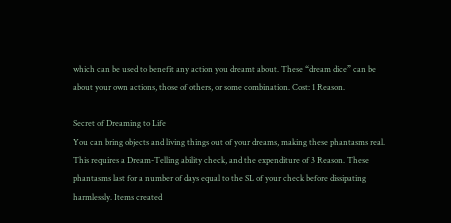which can be used to benefit any action you dreamt about. These “dream dice” can be about your own actions, those of others, or some combination. Cost: 1 Reason.

Secret of Dreaming to Life
You can bring objects and living things out of your dreams, making these phantasms real. This requires a Dream-Telling ability check, and the expenditure of 3 Reason. These phantasms last for a number of days equal to the SL of your check before dissipating harmlessly. Items created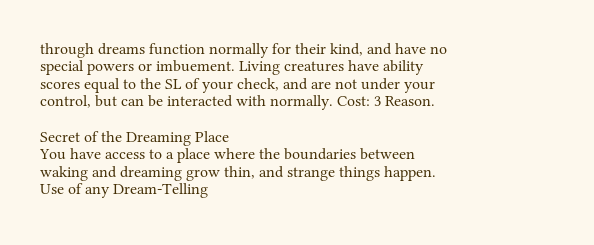through dreams function normally for their kind, and have no special powers or imbuement. Living creatures have ability scores equal to the SL of your check, and are not under your control, but can be interacted with normally. Cost: 3 Reason.

Secret of the Dreaming Place
You have access to a place where the boundaries between waking and dreaming grow thin, and strange things happen. Use of any Dream-Telling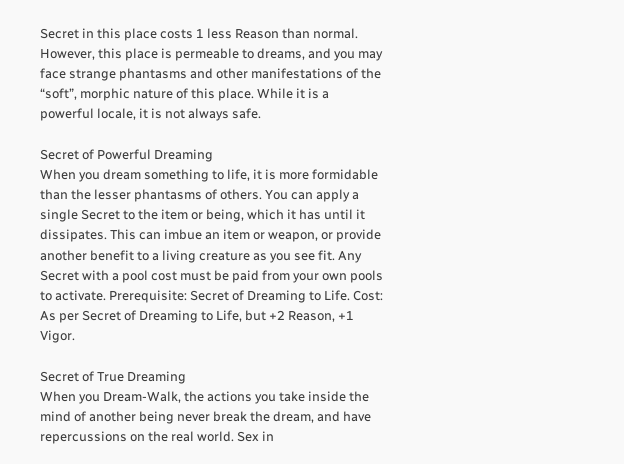Secret in this place costs 1 less Reason than normal. However, this place is permeable to dreams, and you may face strange phantasms and other manifestations of the “soft”, morphic nature of this place. While it is a powerful locale, it is not always safe.

Secret of Powerful Dreaming
When you dream something to life, it is more formidable than the lesser phantasms of others. You can apply a single Secret to the item or being, which it has until it dissipates. This can imbue an item or weapon, or provide another benefit to a living creature as you see fit. Any Secret with a pool cost must be paid from your own pools to activate. Prerequisite: Secret of Dreaming to Life. Cost: As per Secret of Dreaming to Life, but +2 Reason, +1 Vigor.

Secret of True Dreaming
When you Dream-Walk, the actions you take inside the mind of another being never break the dream, and have repercussions on the real world. Sex in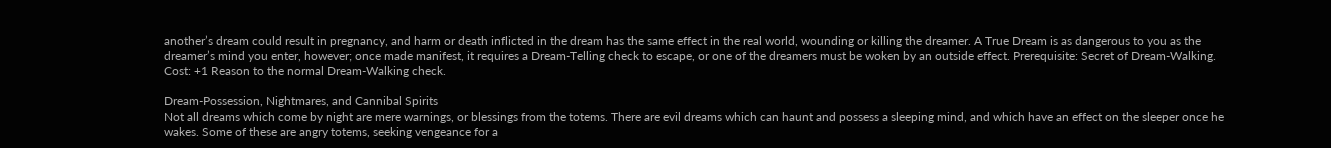another’s dream could result in pregnancy, and harm or death inflicted in the dream has the same effect in the real world, wounding or killing the dreamer. A True Dream is as dangerous to you as the dreamer’s mind you enter, however; once made manifest, it requires a Dream-Telling check to escape, or one of the dreamers must be woken by an outside effect. Prerequisite: Secret of Dream-Walking. Cost: +1 Reason to the normal Dream-Walking check.

Dream-Possession, Nightmares, and Cannibal Spirits
Not all dreams which come by night are mere warnings, or blessings from the totems. There are evil dreams which can haunt and possess a sleeping mind, and which have an effect on the sleeper once he wakes. Some of these are angry totems, seeking vengeance for a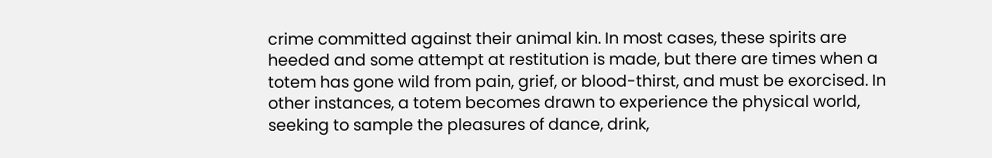crime committed against their animal kin. In most cases, these spirits are heeded and some attempt at restitution is made, but there are times when a totem has gone wild from pain, grief, or blood-thirst, and must be exorcised. In other instances, a totem becomes drawn to experience the physical world, seeking to sample the pleasures of dance, drink,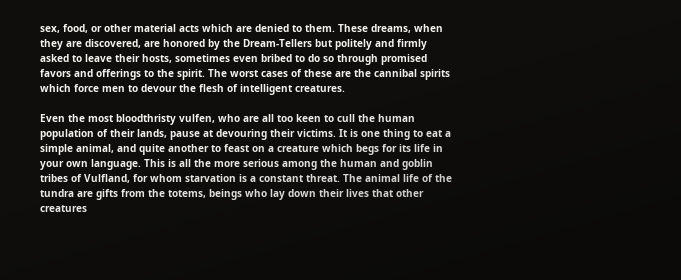sex, food, or other material acts which are denied to them. These dreams, when they are discovered, are honored by the Dream-Tellers but politely and firmly asked to leave their hosts, sometimes even bribed to do so through promised favors and offerings to the spirit. The worst cases of these are the cannibal spirits which force men to devour the flesh of intelligent creatures.

Even the most bloodthristy vulfen, who are all too keen to cull the human population of their lands, pause at devouring their victims. It is one thing to eat a simple animal, and quite another to feast on a creature which begs for its life in your own language. This is all the more serious among the human and goblin tribes of Vulfland, for whom starvation is a constant threat. The animal life of the tundra are gifts from the totems, beings who lay down their lives that other creatures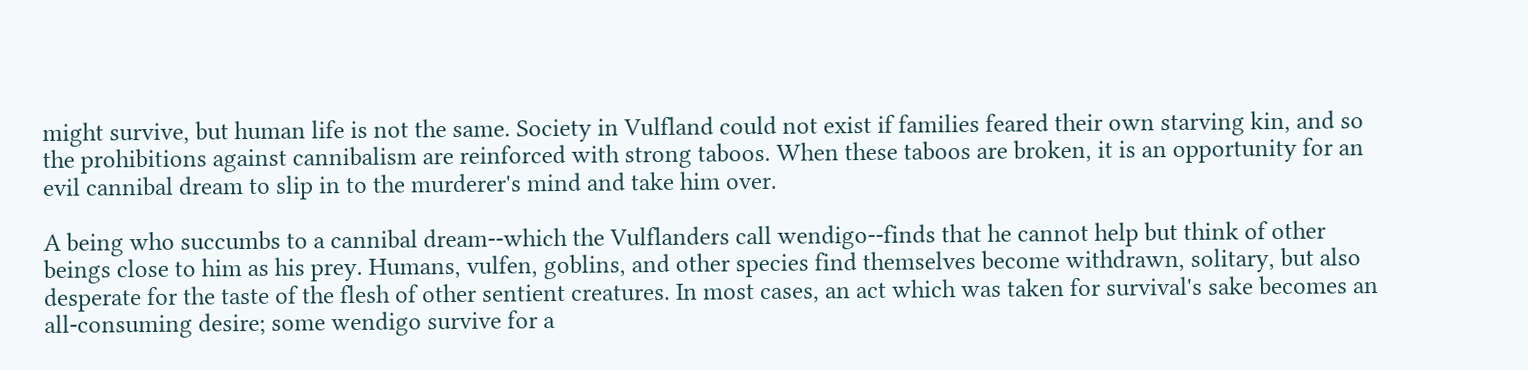might survive, but human life is not the same. Society in Vulfland could not exist if families feared their own starving kin, and so the prohibitions against cannibalism are reinforced with strong taboos. When these taboos are broken, it is an opportunity for an evil cannibal dream to slip in to the murderer's mind and take him over.

A being who succumbs to a cannibal dream--which the Vulflanders call wendigo--finds that he cannot help but think of other beings close to him as his prey. Humans, vulfen, goblins, and other species find themselves become withdrawn, solitary, but also desperate for the taste of the flesh of other sentient creatures. In most cases, an act which was taken for survival's sake becomes an all-consuming desire; some wendigo survive for a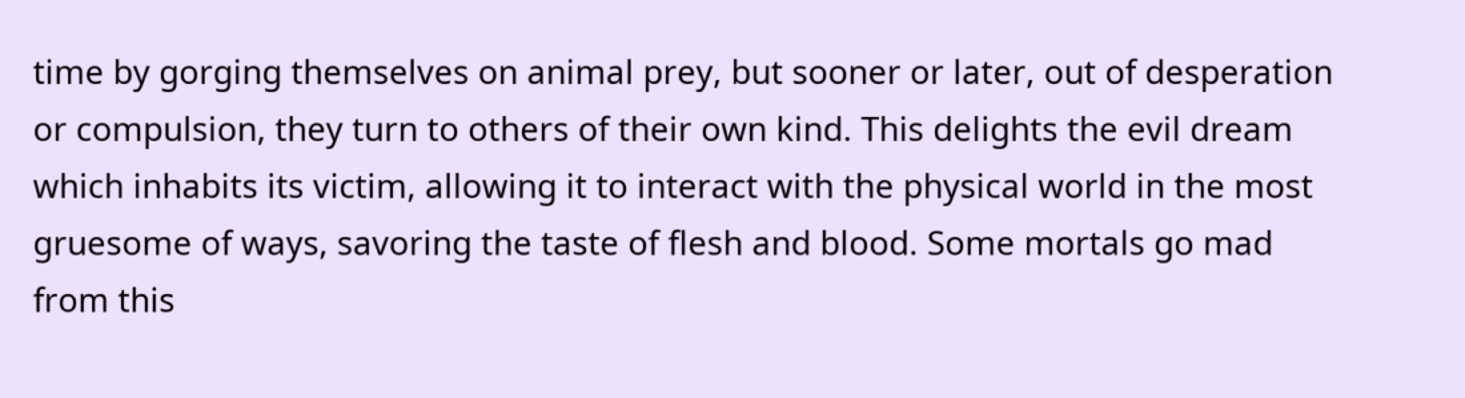time by gorging themselves on animal prey, but sooner or later, out of desperation or compulsion, they turn to others of their own kind. This delights the evil dream which inhabits its victim, allowing it to interact with the physical world in the most gruesome of ways, savoring the taste of flesh and blood. Some mortals go mad from this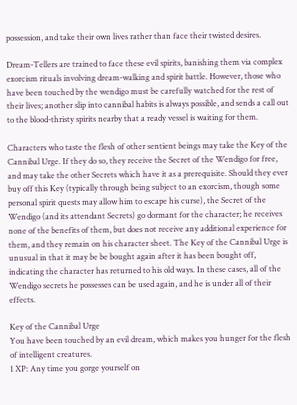possession, and take their own lives rather than face their twisted desires.

Dream-Tellers are trained to face these evil spirits, banishing them via complex exorcism rituals involving dream-walking and spirit battle. However, those who have been touched by the wendigo must be carefully watched for the rest of their lives; another slip into cannibal habits is always possible, and sends a call out to the blood-thristy spirits nearby that a ready vessel is waiting for them.

Characters who taste the flesh of other sentient beings may take the Key of the Cannibal Urge. If they do so, they receive the Secret of the Wendigo for free, and may take the other Secrets which have it as a prerequisite. Should they ever buy off this Key (typically through being subject to an exorcism, though some personal spirit quests may allow him to escape his curse), the Secret of the Wendigo (and its attendant Secrets) go dormant for the character; he receives none of the benefits of them, but does not receive any additional experience for them, and they remain on his character sheet. The Key of the Cannibal Urge is unusual in that it may be be bought again after it has been bought off, indicating the character has returned to his old ways. In these cases, all of the Wendigo secrets he possesses can be used again, and he is under all of their effects.

Key of the Cannibal Urge
You have been touched by an evil dream, which makes you hunger for the flesh of intelligent creatures.
1 XP: Any time you gorge yourself on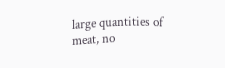large quantities of meat, no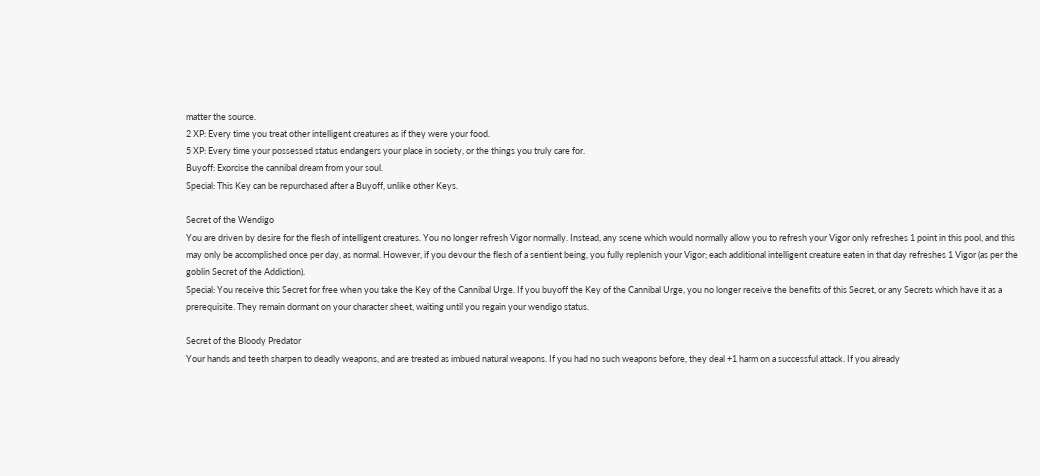matter the source.
2 XP: Every time you treat other intelligent creatures as if they were your food.
5 XP: Every time your possessed status endangers your place in society, or the things you truly care for.
Buyoff: Exorcise the cannibal dream from your soul.
Special: This Key can be repurchased after a Buyoff, unlike other Keys.

Secret of the Wendigo
You are driven by desire for the flesh of intelligent creatures. You no longer refresh Vigor normally. Instead, any scene which would normally allow you to refresh your Vigor only refreshes 1 point in this pool, and this may only be accomplished once per day, as normal. However, if you devour the flesh of a sentient being, you fully replenish your Vigor; each additional intelligent creature eaten in that day refreshes 1 Vigor (as per the goblin Secret of the Addiction).
Special: You receive this Secret for free when you take the Key of the Cannibal Urge. If you buyoff the Key of the Cannibal Urge, you no longer receive the benefits of this Secret, or any Secrets which have it as a prerequisite. They remain dormant on your character sheet, waiting until you regain your wendigo status.

Secret of the Bloody Predator
Your hands and teeth sharpen to deadly weapons, and are treated as imbued natural weapons. If you had no such weapons before, they deal +1 harm on a successful attack. If you already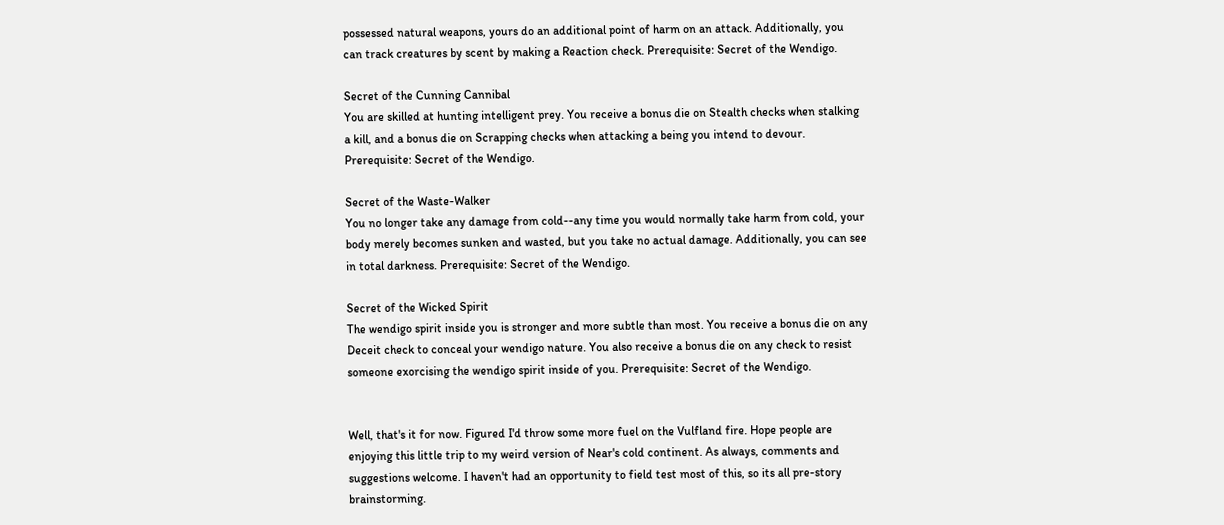possessed natural weapons, yours do an additional point of harm on an attack. Additionally, you can track creatures by scent by making a Reaction check. Prerequisite: Secret of the Wendigo.

Secret of the Cunning Cannibal
You are skilled at hunting intelligent prey. You receive a bonus die on Stealth checks when stalking a kill, and a bonus die on Scrapping checks when attacking a being you intend to devour. Prerequisite: Secret of the Wendigo.

Secret of the Waste-Walker
You no longer take any damage from cold--any time you would normally take harm from cold, your body merely becomes sunken and wasted, but you take no actual damage. Additionally, you can see in total darkness. Prerequisite: Secret of the Wendigo.

Secret of the Wicked Spirit
The wendigo spirit inside you is stronger and more subtle than most. You receive a bonus die on any Deceit check to conceal your wendigo nature. You also receive a bonus die on any check to resist someone exorcising the wendigo spirit inside of you. Prerequisite: Secret of the Wendigo.


Well, that's it for now. Figured I'd throw some more fuel on the Vulfland fire. Hope people are enjoying this little trip to my weird version of Near's cold continent. As always, comments and suggestions welcome. I haven't had an opportunity to field test most of this, so its all pre-story brainstorming.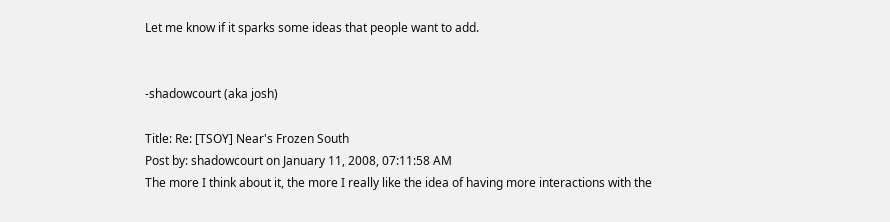Let me know if it sparks some ideas that people want to add.


-shadowcourt (aka josh)

Title: Re: [TSOY] Near's Frozen South
Post by: shadowcourt on January 11, 2008, 07:11:58 AM
The more I think about it, the more I really like the idea of having more interactions with the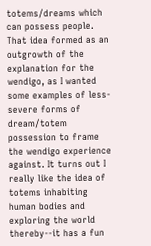totems/dreams which can possess people. That idea formed as an outgrowth of the explanation for the wendigo, as I wanted some examples of less-severe forms of dream/totem possession to frame the wendigo experience against. It turns out I really like the idea of totems inhabiting human bodies and exploring the world thereby--it has a fun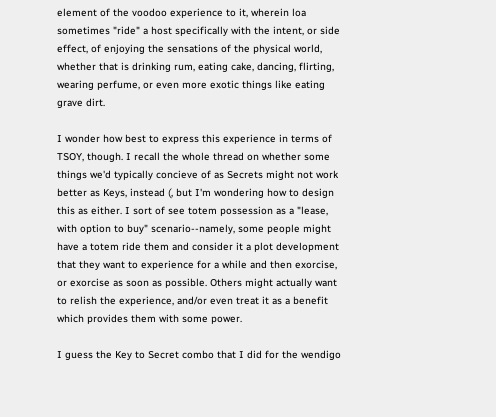element of the voodoo experience to it, wherein loa sometimes "ride" a host specifically with the intent, or side effect, of enjoying the sensations of the physical world, whether that is drinking rum, eating cake, dancing, flirting, wearing perfume, or even more exotic things like eating grave dirt.

I wonder how best to express this experience in terms of TSOY, though. I recall the whole thread on whether some things we'd typically concieve of as Secrets might not work better as Keys, instead (, but I'm wondering how to design this as either. I sort of see totem possession as a "lease, with option to buy" scenario--namely, some people might have a totem ride them and consider it a plot development that they want to experience for a while and then exorcise, or exorcise as soon as possible. Others might actually want to relish the experience, and/or even treat it as a benefit which provides them with some power.

I guess the Key to Secret combo that I did for the wendigo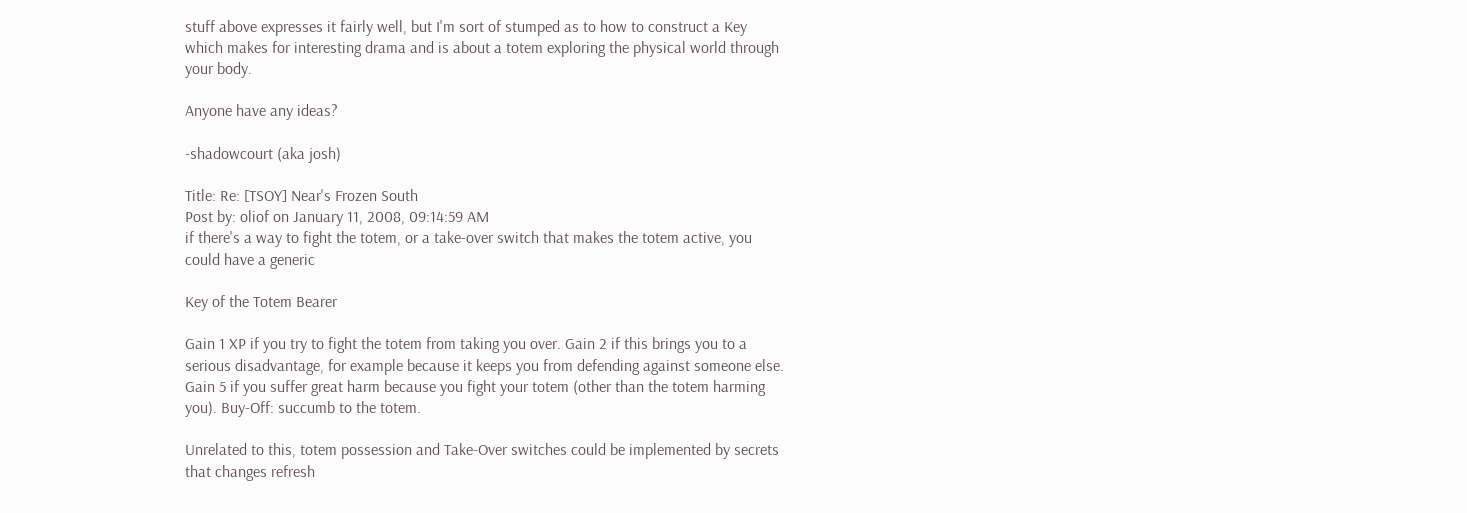stuff above expresses it fairly well, but I'm sort of stumped as to how to construct a Key which makes for interesting drama and is about a totem exploring the physical world through your body.

Anyone have any ideas?

-shadowcourt (aka josh)

Title: Re: [TSOY] Near's Frozen South
Post by: oliof on January 11, 2008, 09:14:59 AM
if there's a way to fight the totem, or a take-over switch that makes the totem active, you could have a generic

Key of the Totem Bearer

Gain 1 XP if you try to fight the totem from taking you over. Gain 2 if this brings you to a serious disadvantage, for example because it keeps you from defending against someone else. Gain 5 if you suffer great harm because you fight your totem (other than the totem harming you). Buy-Off: succumb to the totem.

Unrelated to this, totem possession and Take-Over switches could be implemented by secrets that changes refresh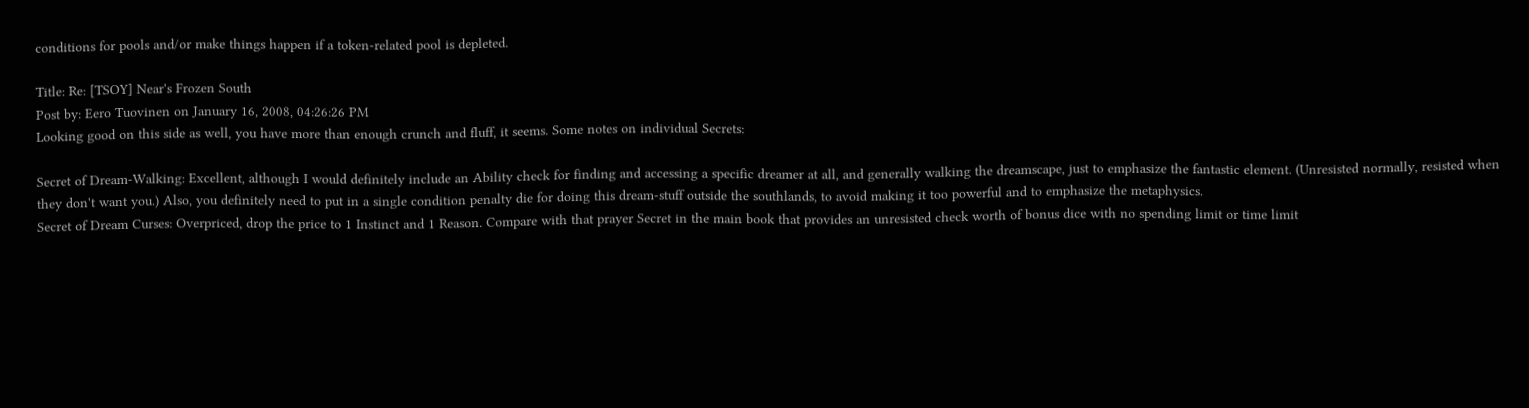conditions for pools and/or make things happen if a token-related pool is depleted.

Title: Re: [TSOY] Near's Frozen South
Post by: Eero Tuovinen on January 16, 2008, 04:26:26 PM
Looking good on this side as well, you have more than enough crunch and fluff, it seems. Some notes on individual Secrets:

Secret of Dream-Walking: Excellent, although I would definitely include an Ability check for finding and accessing a specific dreamer at all, and generally walking the dreamscape, just to emphasize the fantastic element. (Unresisted normally, resisted when they don't want you.) Also, you definitely need to put in a single condition penalty die for doing this dream-stuff outside the southlands, to avoid making it too powerful and to emphasize the metaphysics.
Secret of Dream Curses: Overpriced, drop the price to 1 Instinct and 1 Reason. Compare with that prayer Secret in the main book that provides an unresisted check worth of bonus dice with no spending limit or time limit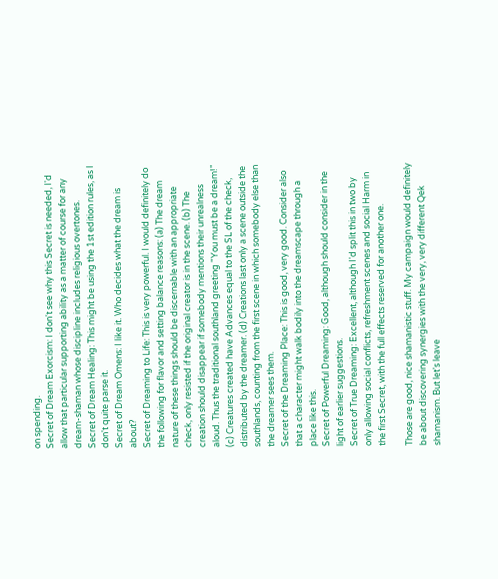on spending.
Secret of Dream Exorcism: I don't see why this Secret is needed, I'd allow that particular supporting ability as a matter of course for any dream-shaman whose discipline includes religious overtones.
Secret of Dream Healing: This might be using the 1st edition rules, as I don't quite parse it.
Secret of Dream Omens: I like it. Who decides what the dream is about?
Secret of Dreaming to Life: This is very powerful. I would definitely do the following for flavor and setting balance reasons: (a) The dream nature of these things should be discernable with an appropriate check, only resisted if the original creator is in the scene. (b) The creation should disappear if somebody mentions their unrealness aloud. Thus the traditional southland greeting "You must be a dream!" (c) Creatures created have Advances equal to the SL of the check, distributed by the dreamer. (d) Creations last only a scene outside the southlands, counting from the first scene in which somebody else than the dreamer sees them.
Secret of the Dreaming Place: This is good, very good. Consider also that a character might walk bodily into the dreamscape through a place like this.
Secret of Powerful Dreaming: Good, although should consider in the light of earlier suggestions.
Secret of True Dreaming: Excellent, although I'd split this in two by only allowing social conflicts, refreshment scenes and social Harm in the first Secret, with the full effects reserved for another one.

Those are good, nice shamanistic stuff. My campaign would definitely be about discovering synergies with the very, very different Qek shamanism. But let's leave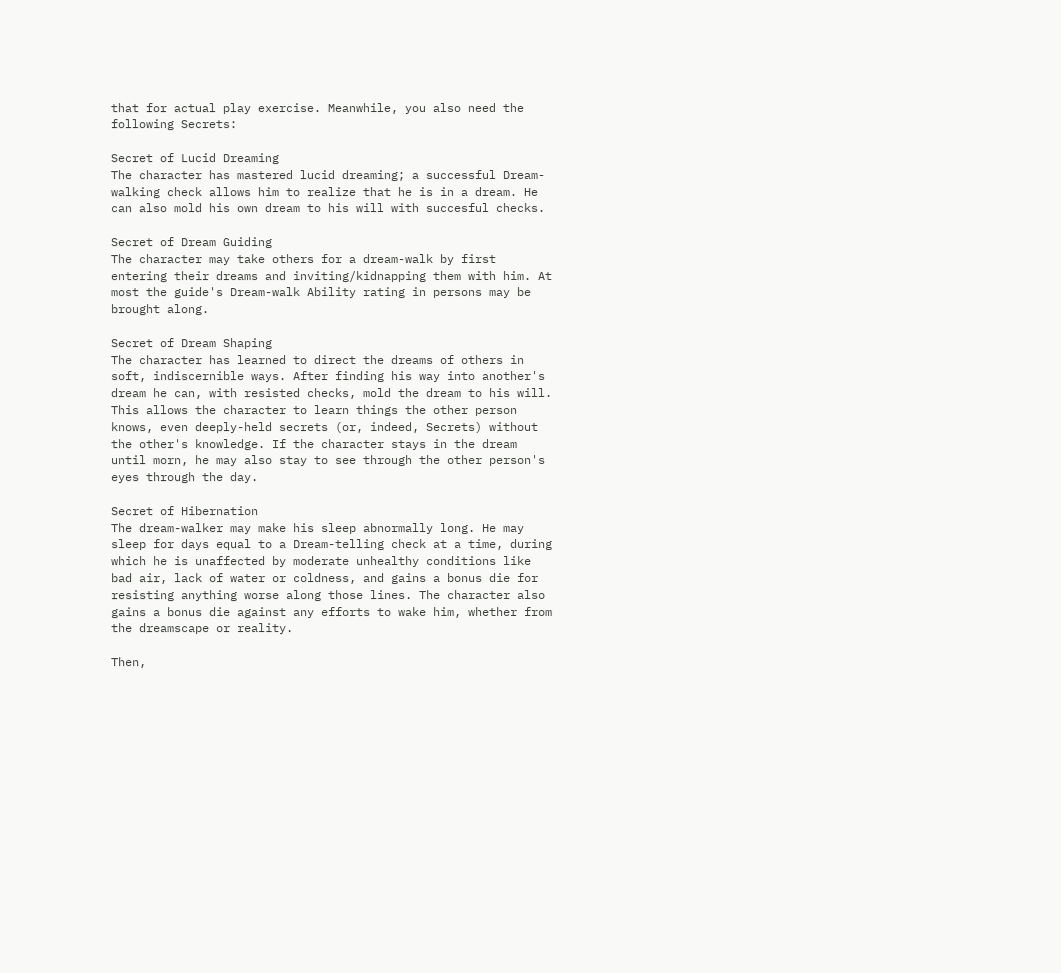that for actual play exercise. Meanwhile, you also need the following Secrets:

Secret of Lucid Dreaming
The character has mastered lucid dreaming; a successful Dream-walking check allows him to realize that he is in a dream. He can also mold his own dream to his will with succesful checks.

Secret of Dream Guiding
The character may take others for a dream-walk by first entering their dreams and inviting/kidnapping them with him. At most the guide's Dream-walk Ability rating in persons may be brought along.

Secret of Dream Shaping
The character has learned to direct the dreams of others in soft, indiscernible ways. After finding his way into another's dream he can, with resisted checks, mold the dream to his will. This allows the character to learn things the other person knows, even deeply-held secrets (or, indeed, Secrets) without the other's knowledge. If the character stays in the dream until morn, he may also stay to see through the other person's eyes through the day.

Secret of Hibernation
The dream-walker may make his sleep abnormally long. He may sleep for days equal to a Dream-telling check at a time, during which he is unaffected by moderate unhealthy conditions like bad air, lack of water or coldness, and gains a bonus die for resisting anything worse along those lines. The character also gains a bonus die against any efforts to wake him, whether from the dreamscape or reality.

Then,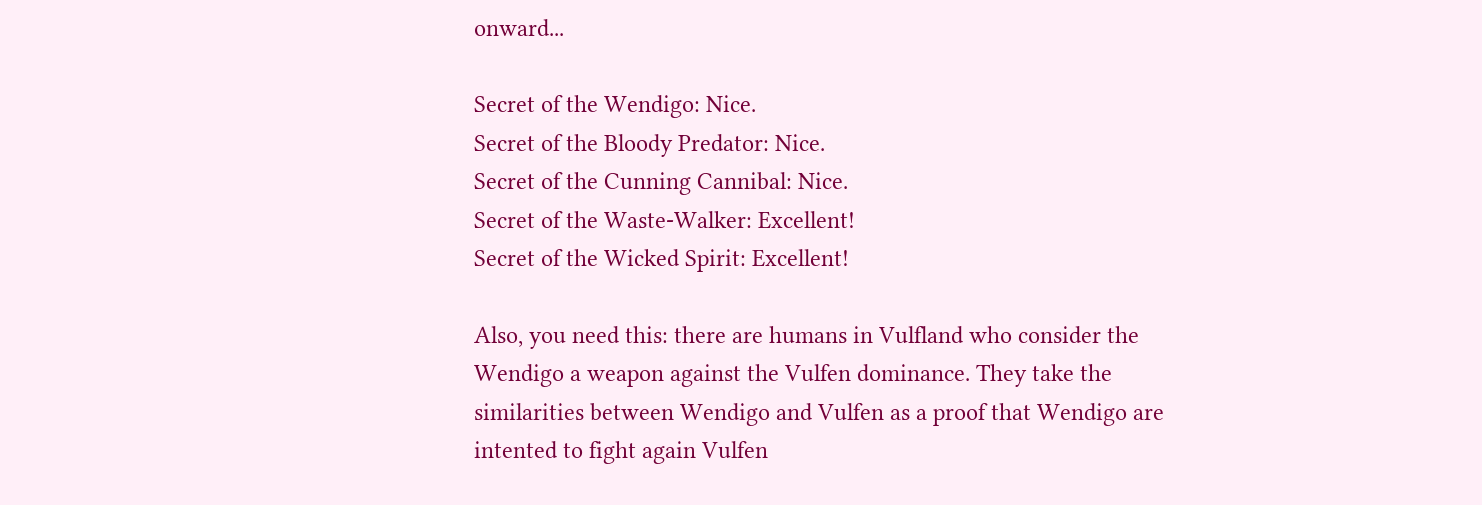onward...

Secret of the Wendigo: Nice.
Secret of the Bloody Predator: Nice.
Secret of the Cunning Cannibal: Nice.
Secret of the Waste-Walker: Excellent!
Secret of the Wicked Spirit: Excellent!

Also, you need this: there are humans in Vulfland who consider the Wendigo a weapon against the Vulfen dominance. They take the similarities between Wendigo and Vulfen as a proof that Wendigo are intented to fight again Vulfen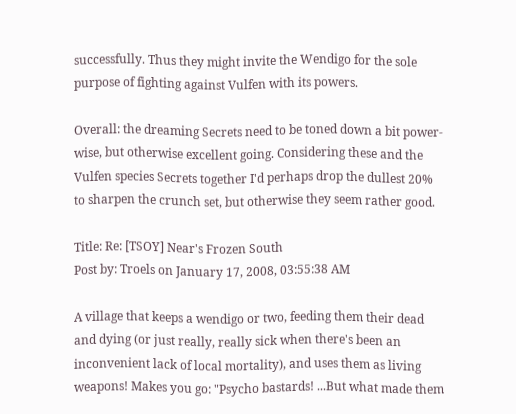successfully. Thus they might invite the Wendigo for the sole purpose of fighting against Vulfen with its powers.

Overall: the dreaming Secrets need to be toned down a bit power-wise, but otherwise excellent going. Considering these and the Vulfen species Secrets together I'd perhaps drop the dullest 20% to sharpen the crunch set, but otherwise they seem rather good.

Title: Re: [TSOY] Near's Frozen South
Post by: Troels on January 17, 2008, 03:55:38 AM

A village that keeps a wendigo or two, feeding them their dead and dying (or just really, really sick when there's been an inconvenient lack of local mortality), and uses them as living weapons! Makes you go: "Psycho bastards! ...But what made them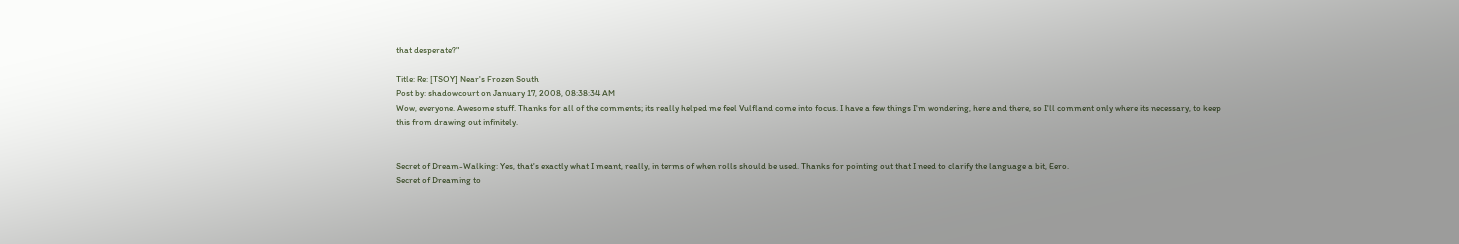that desperate?"

Title: Re: [TSOY] Near's Frozen South
Post by: shadowcourt on January 17, 2008, 08:38:34 AM
Wow, everyone. Awesome stuff. Thanks for all of the comments; its really helped me feel Vulfland come into focus. I have a few things I'm wondering, here and there, so I'll comment only where its necessary, to keep this from drawing out infinitely.


Secret of Dream-Walking: Yes, that's exactly what I meant, really, in terms of when rolls should be used. Thanks for pointing out that I need to clarify the language a bit, Eero.
Secret of Dreaming to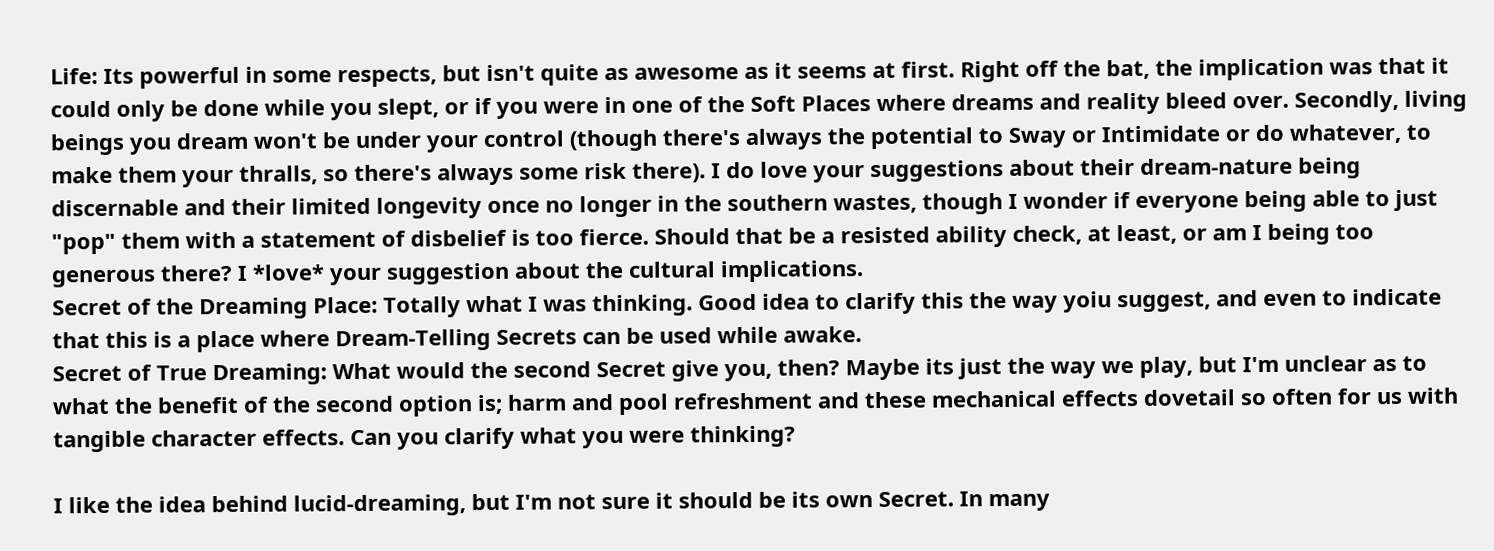Life: Its powerful in some respects, but isn't quite as awesome as it seems at first. Right off the bat, the implication was that it could only be done while you slept, or if you were in one of the Soft Places where dreams and reality bleed over. Secondly, living beings you dream won't be under your control (though there's always the potential to Sway or Intimidate or do whatever, to make them your thralls, so there's always some risk there). I do love your suggestions about their dream-nature being discernable and their limited longevity once no longer in the southern wastes, though I wonder if everyone being able to just "pop" them with a statement of disbelief is too fierce. Should that be a resisted ability check, at least, or am I being too generous there? I *love* your suggestion about the cultural implications.
Secret of the Dreaming Place: Totally what I was thinking. Good idea to clarify this the way yoiu suggest, and even to indicate that this is a place where Dream-Telling Secrets can be used while awake.
Secret of True Dreaming: What would the second Secret give you, then? Maybe its just the way we play, but I'm unclear as to what the benefit of the second option is; harm and pool refreshment and these mechanical effects dovetail so often for us with tangible character effects. Can you clarify what you were thinking?

I like the idea behind lucid-dreaming, but I'm not sure it should be its own Secret. In many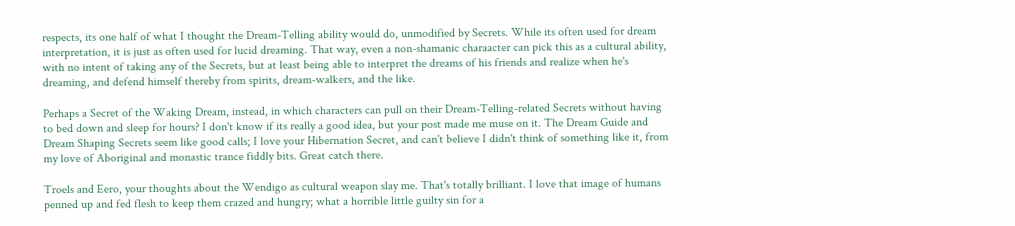respects, its one half of what I thought the Dream-Telling ability would do, unmodified by Secrets. While its often used for dream interpretation, it is just as often used for lucid dreaming. That way, even a non-shamanic charaacter can pick this as a cultural ability, with no intent of taking any of the Secrets, but at least being able to interpret the dreams of his friends and realize when he's dreaming, and defend himself thereby from spirits, dream-walkers, and the like.

Perhaps a Secret of the Waking Dream, instead, in which characters can pull on their Dream-Telling-related Secrets without having to bed down and sleep for hours? I don't know if its really a good idea, but your post made me muse on it. The Dream Guide and Dream Shaping Secrets seem like good calls; I love your Hibernation Secret, and can't believe I didn't think of something like it, from my love of Aboriginal and monastic trance fiddly bits. Great catch there.

Troels and Eero, your thoughts about the Wendigo as cultural weapon slay me. That's totally brilliant. I love that image of humans penned up and fed flesh to keep them crazed and hungry; what a horrible little guilty sin for a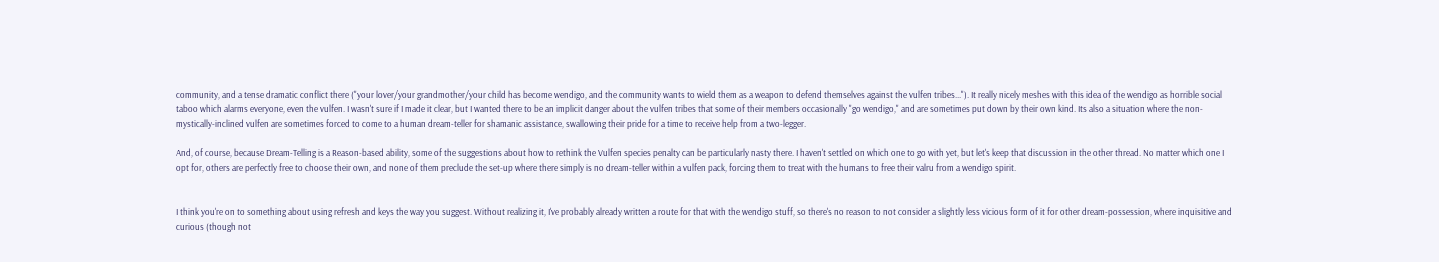community, and a tense dramatic conflict there ("your lover/your grandmother/your child has become wendigo, and the community wants to wield them as a weapon to defend themselves against the vulfen tribes..."). It really nicely meshes with this idea of the wendigo as horrible social taboo which alarms everyone, even the vulfen. I wasn't sure if I made it clear, but I wanted there to be an implicit danger about the vulfen tribes that some of their members occasionally "go wendigo," and are sometimes put down by their own kind. Its also a situation where the non-mystically-inclined vulfen are sometimes forced to come to a human dream-teller for shamanic assistance, swallowing their pride for a time to receive help from a two-legger.

And, of course, because Dream-Telling is a Reason-based ability, some of the suggestions about how to rethink the Vulfen species penalty can be particularly nasty there. I haven't settled on which one to go with yet, but let's keep that discussion in the other thread. No matter which one I opt for, others are perfectly free to choose their own, and none of them preclude the set-up where there simply is no dream-teller within a vulfen pack, forcing them to treat with the humans to free their valru from a wendigo spirit.


I think you're on to something about using refresh and keys the way you suggest. Without realizing it, I've probably already written a route for that with the wendigo stuff, so there's no reason to not consider a slightly less vicious form of it for other dream-possession, where inquisitive and curious (though not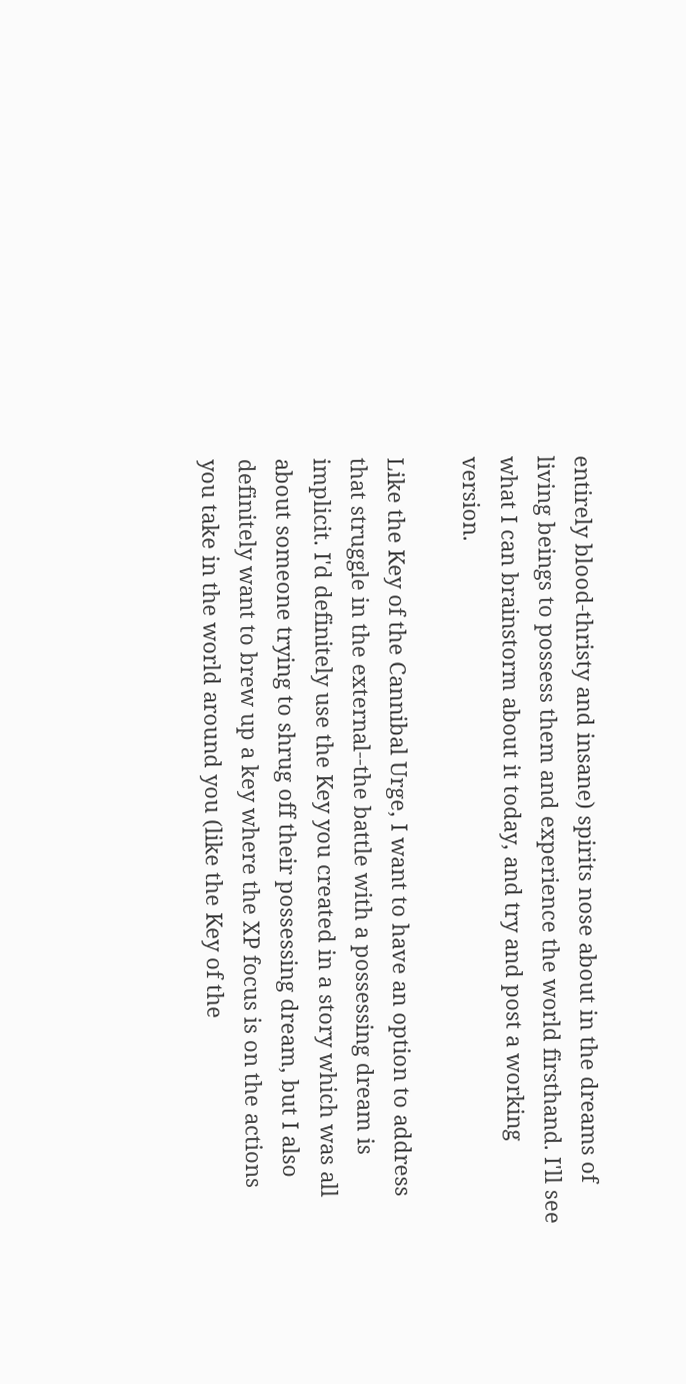entirely blood-thristy and insane) spirits nose about in the dreams of living beings to possess them and experience the world firsthand. I'll see what I can brainstorm about it today, and try and post a working version.

Like the Key of the Cannibal Urge, I want to have an option to address that struggle in the external--the battle with a possessing dream is implicit. I'd definitely use the Key you created in a story which was all about someone trying to shrug off their possessing dream, but I also definitely want to brew up a key where the XP focus is on the actions you take in the world around you (like the Key of the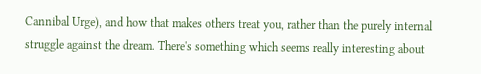Cannibal Urge), and how that makes others treat you, rather than the purely internal struggle against the dream. There's something which seems really interesting about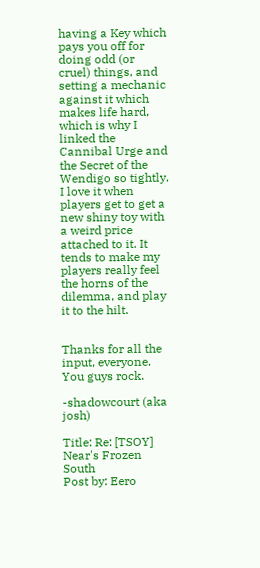having a Key which pays you off for doing odd (or cruel) things, and setting a mechanic against it which makes life hard, which is why I linked the Cannibal Urge and the Secret of the Wendigo so tightly. I love it when players get to get a new shiny toy with a weird price attached to it. It tends to make my players really feel the horns of the dilemma, and play it to the hilt.


Thanks for all the input, everyone. You guys rock.

-shadowcourt (aka josh)

Title: Re: [TSOY] Near's Frozen South
Post by: Eero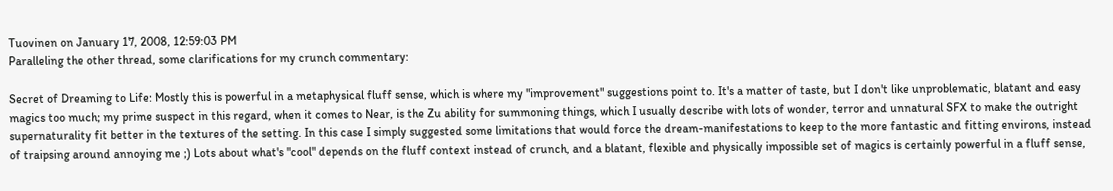Tuovinen on January 17, 2008, 12:59:03 PM
Paralleling the other thread, some clarifications for my crunch commentary:

Secret of Dreaming to Life: Mostly this is powerful in a metaphysical fluff sense, which is where my "improvement" suggestions point to. It's a matter of taste, but I don't like unproblematic, blatant and easy magics too much; my prime suspect in this regard, when it comes to Near, is the Zu ability for summoning things, which I usually describe with lots of wonder, terror and unnatural SFX to make the outright supernaturality fit better in the textures of the setting. In this case I simply suggested some limitations that would force the dream-manifestations to keep to the more fantastic and fitting environs, instead of traipsing around annoying me ;) Lots about what's "cool" depends on the fluff context instead of crunch, and a blatant, flexible and physically impossible set of magics is certainly powerful in a fluff sense,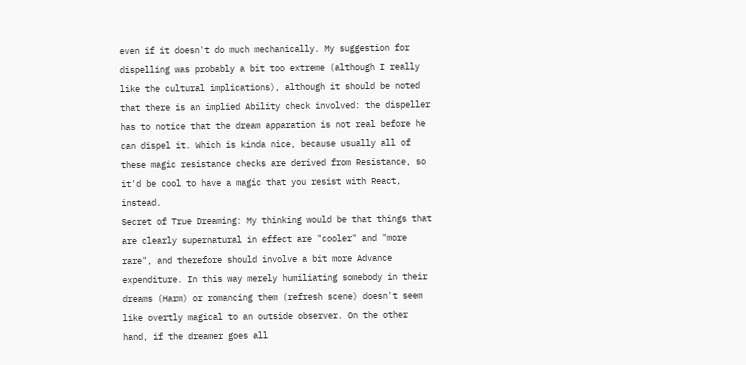even if it doesn't do much mechanically. My suggestion for dispelling was probably a bit too extreme (although I really like the cultural implications), although it should be noted that there is an implied Ability check involved: the dispeller has to notice that the dream apparation is not real before he can dispel it. Which is kinda nice, because usually all of these magic resistance checks are derived from Resistance, so it'd be cool to have a magic that you resist with React, instead.
Secret of True Dreaming: My thinking would be that things that are clearly supernatural in effect are "cooler" and "more rare", and therefore should involve a bit more Advance expenditure. In this way merely humiliating somebody in their dreams (Harm) or romancing them (refresh scene) doesn't seem like overtly magical to an outside observer. On the other hand, if the dreamer goes all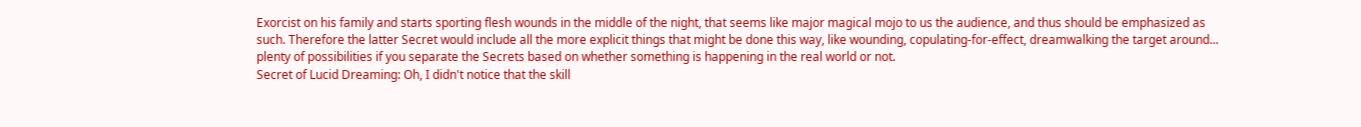Exorcist on his family and starts sporting flesh wounds in the middle of the night, that seems like major magical mojo to us the audience, and thus should be emphasized as such. Therefore the latter Secret would include all the more explicit things that might be done this way, like wounding, copulating-for-effect, dreamwalking the target around... plenty of possibilities if you separate the Secrets based on whether something is happening in the real world or not.
Secret of Lucid Dreaming: Oh, I didn't notice that the skill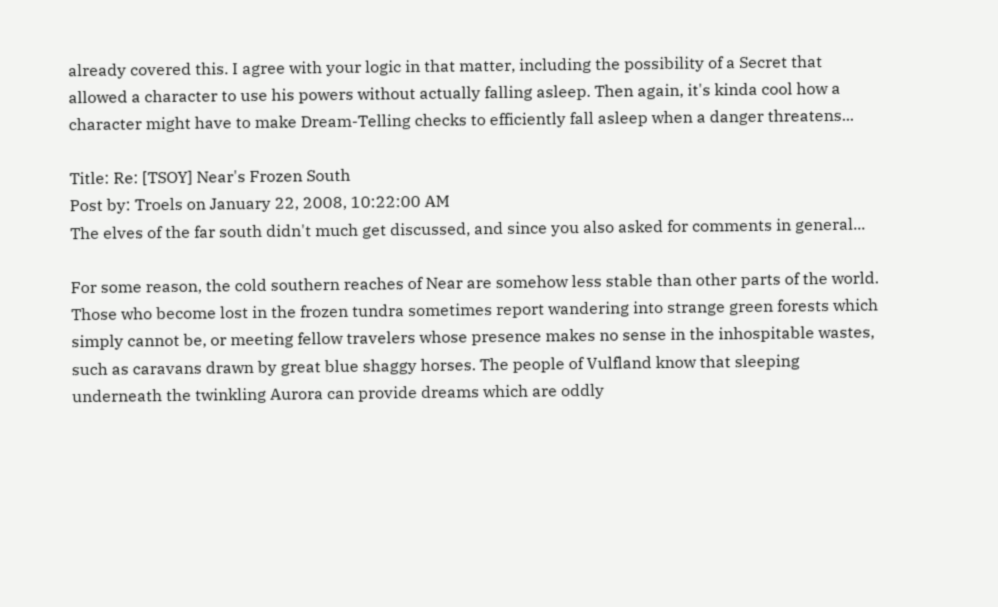already covered this. I agree with your logic in that matter, including the possibility of a Secret that allowed a character to use his powers without actually falling asleep. Then again, it's kinda cool how a character might have to make Dream-Telling checks to efficiently fall asleep when a danger threatens...

Title: Re: [TSOY] Near's Frozen South
Post by: Troels on January 22, 2008, 10:22:00 AM
The elves of the far south didn't much get discussed, and since you also asked for comments in general...

For some reason, the cold southern reaches of Near are somehow less stable than other parts of the world. Those who become lost in the frozen tundra sometimes report wandering into strange green forests which simply cannot be, or meeting fellow travelers whose presence makes no sense in the inhospitable wastes, such as caravans drawn by great blue shaggy horses. The people of Vulfland know that sleeping underneath the twinkling Aurora can provide dreams which are oddly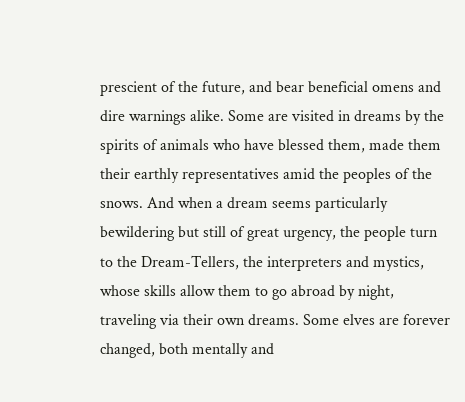prescient of the future, and bear beneficial omens and dire warnings alike. Some are visited in dreams by the spirits of animals who have blessed them, made them their earthly representatives amid the peoples of the snows. And when a dream seems particularly bewildering but still of great urgency, the people turn to the Dream-Tellers, the interpreters and mystics, whose skills allow them to go abroad by night, traveling via their own dreams. Some elves are forever changed, both mentally and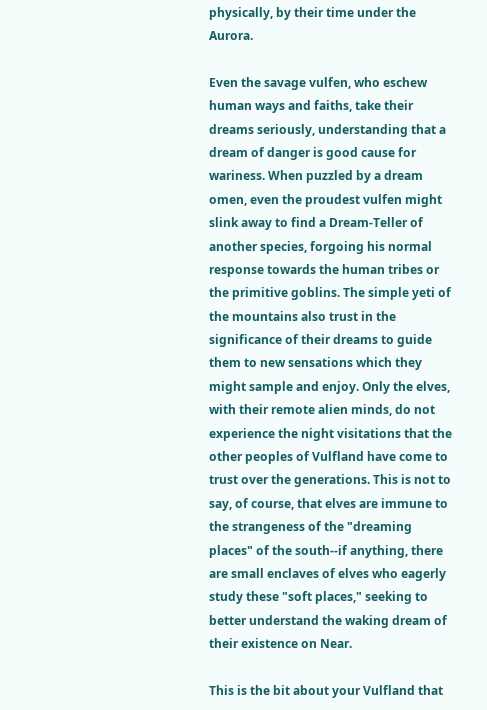physically, by their time under the Aurora.

Even the savage vulfen, who eschew human ways and faiths, take their dreams seriously, understanding that a dream of danger is good cause for wariness. When puzzled by a dream omen, even the proudest vulfen might slink away to find a Dream-Teller of another species, forgoing his normal response towards the human tribes or the primitive goblins. The simple yeti of the mountains also trust in the significance of their dreams to guide them to new sensations which they might sample and enjoy. Only the elves, with their remote alien minds, do not experience the night visitations that the other peoples of Vulfland have come to trust over the generations. This is not to say, of course, that elves are immune to the strangeness of the "dreaming places" of the south--if anything, there are small enclaves of elves who eagerly study these "soft places," seeking to better understand the waking dream of their existence on Near.

This is the bit about your Vulfland that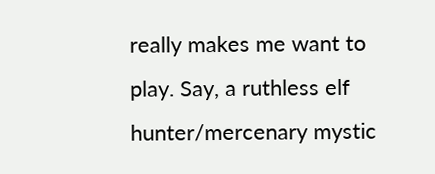really makes me want to play. Say, a ruthless elf hunter/mercenary mystic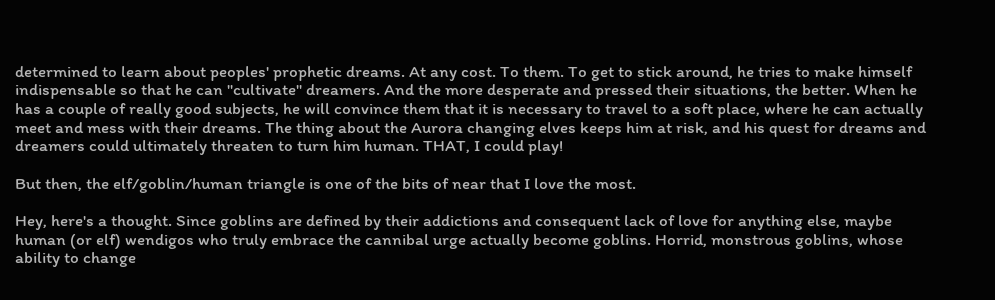determined to learn about peoples' prophetic dreams. At any cost. To them. To get to stick around, he tries to make himself indispensable so that he can "cultivate" dreamers. And the more desperate and pressed their situations, the better. When he has a couple of really good subjects, he will convince them that it is necessary to travel to a soft place, where he can actually meet and mess with their dreams. The thing about the Aurora changing elves keeps him at risk, and his quest for dreams and dreamers could ultimately threaten to turn him human. THAT, I could play!

But then, the elf/goblin/human triangle is one of the bits of near that I love the most.

Hey, here's a thought. Since goblins are defined by their addictions and consequent lack of love for anything else, maybe human (or elf) wendigos who truly embrace the cannibal urge actually become goblins. Horrid, monstrous goblins, whose ability to change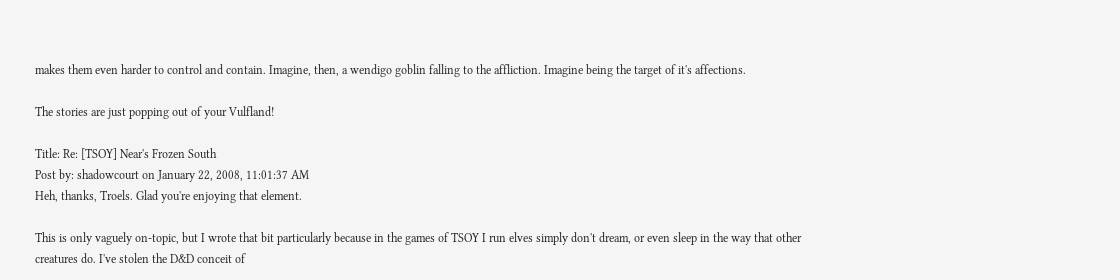makes them even harder to control and contain. Imagine, then, a wendigo goblin falling to the affliction. Imagine being the target of it's affections.

The stories are just popping out of your Vulfland!

Title: Re: [TSOY] Near's Frozen South
Post by: shadowcourt on January 22, 2008, 11:01:37 AM
Heh, thanks, Troels. Glad you're enjoying that element.

This is only vaguely on-topic, but I wrote that bit particularly because in the games of TSOY I run elves simply don't dream, or even sleep in the way that other creatures do. I've stolen the D&D conceit of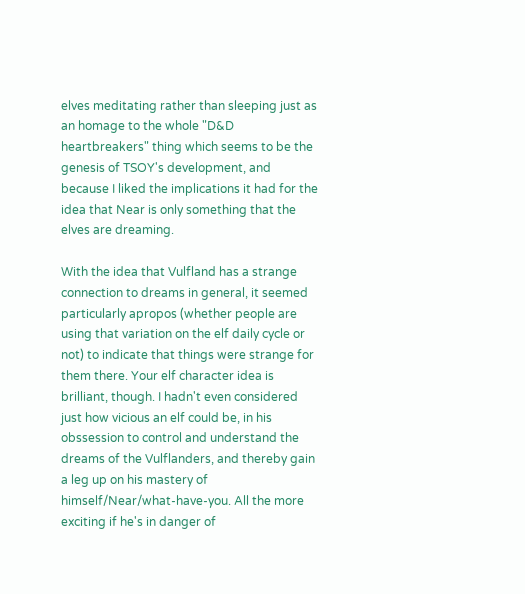elves meditating rather than sleeping just as an homage to the whole "D&D heartbreakers" thing which seems to be the genesis of TSOY's development, and because I liked the implications it had for the idea that Near is only something that the elves are dreaming.

With the idea that Vulfland has a strange connection to dreams in general, it seemed particularly apropos (whether people are using that variation on the elf daily cycle or not) to indicate that things were strange for them there. Your elf character idea is brilliant, though. I hadn't even considered just how vicious an elf could be, in his obssession to control and understand the dreams of the Vulflanders, and thereby gain a leg up on his mastery of himself/Near/what-have-you. All the more exciting if he's in danger of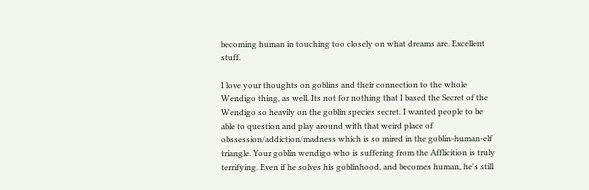becoming human in touching too closely on what dreams are. Excellent stuff.

I love your thoughts on goblins and their connection to the whole Wendigo thing, as well. Its not for nothing that I based the Secret of the Wendigo so heavily on the goblin species secret. I wanted people to be able to question and play around with that weird place of obssession/addiction/madness which is so mired in the goblin-human-elf triangle. Your goblin wendigo who is suffering from the Afflicition is truly terrifying. Even if he solves his goblinhood, and becomes human, he's still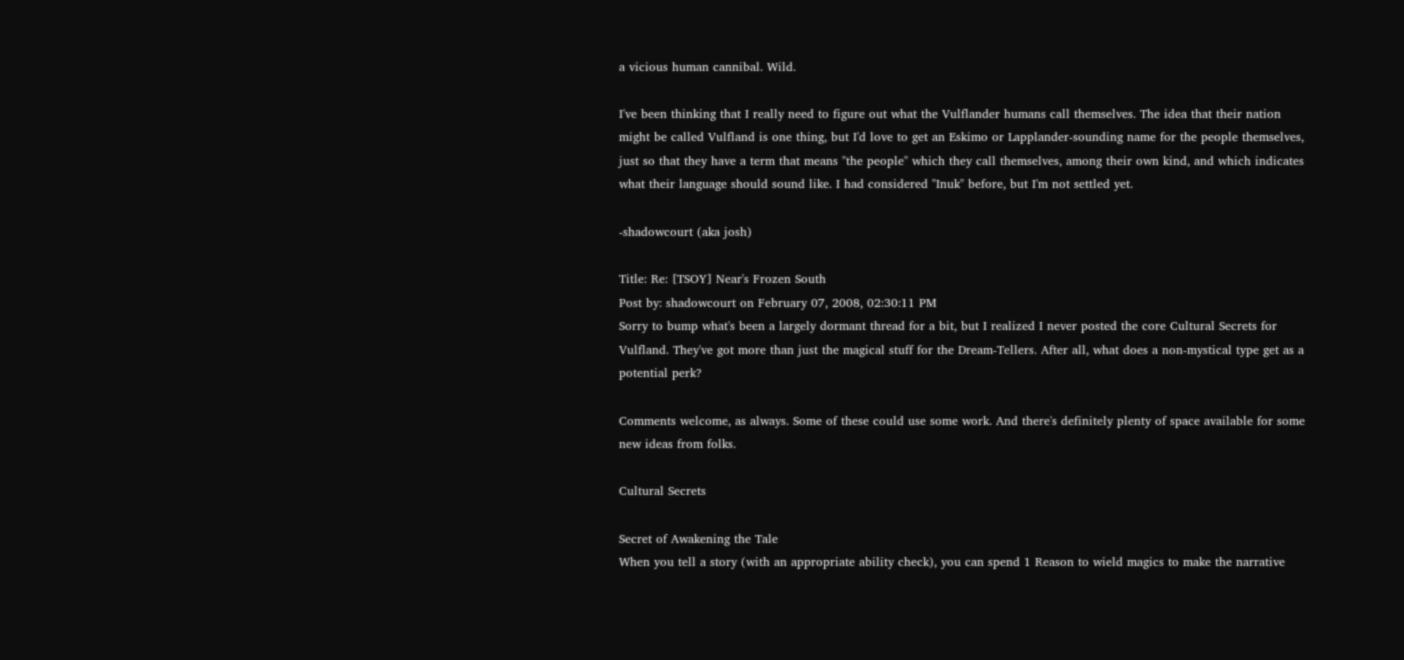a vicious human cannibal. Wild.

I've been thinking that I really need to figure out what the Vulflander humans call themselves. The idea that their nation might be called Vulfland is one thing, but I'd love to get an Eskimo or Lapplander-sounding name for the people themselves, just so that they have a term that means "the people" which they call themselves, among their own kind, and which indicates what their language should sound like. I had considered "Inuk" before, but I'm not settled yet.

-shadowcourt (aka josh)

Title: Re: [TSOY] Near's Frozen South
Post by: shadowcourt on February 07, 2008, 02:30:11 PM
Sorry to bump what's been a largely dormant thread for a bit, but I realized I never posted the core Cultural Secrets for Vulfland. They've got more than just the magical stuff for the Dream-Tellers. After all, what does a non-mystical type get as a potential perk?

Comments welcome, as always. Some of these could use some work. And there's definitely plenty of space available for some new ideas from folks.

Cultural Secrets

Secret of Awakening the Tale
When you tell a story (with an appropriate ability check), you can spend 1 Reason to wield magics to make the narrative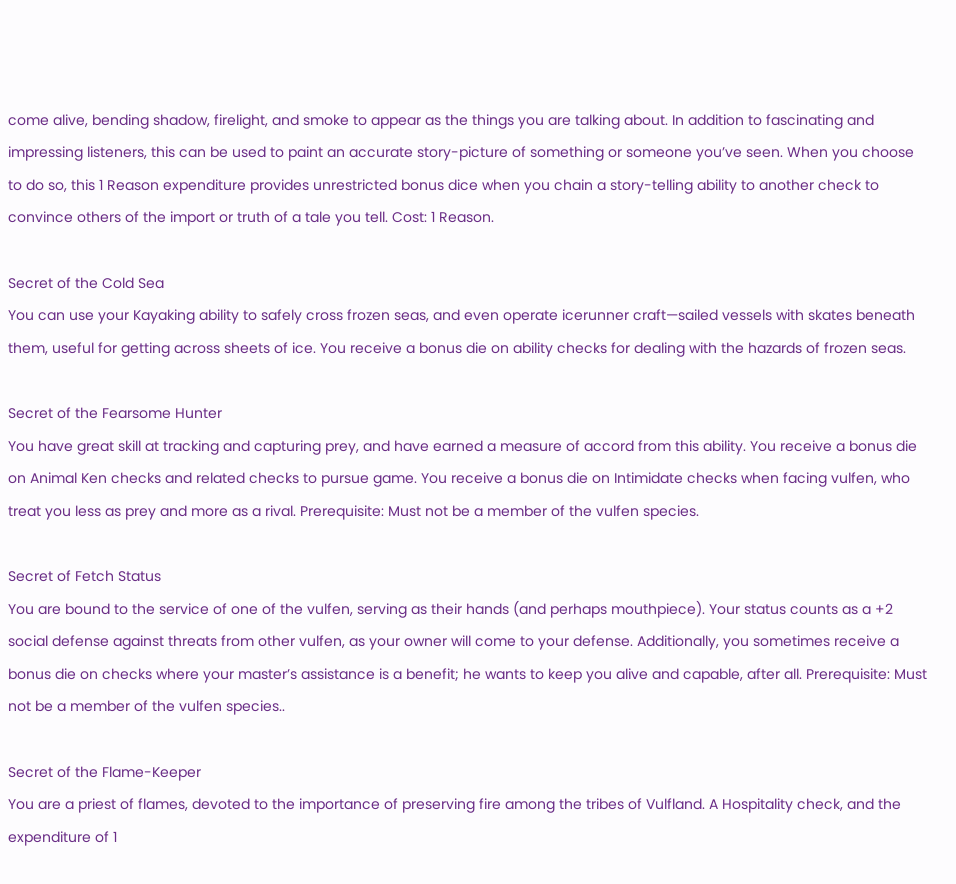come alive, bending shadow, firelight, and smoke to appear as the things you are talking about. In addition to fascinating and impressing listeners, this can be used to paint an accurate story-picture of something or someone you’ve seen. When you choose to do so, this 1 Reason expenditure provides unrestricted bonus dice when you chain a story-telling ability to another check to convince others of the import or truth of a tale you tell. Cost: 1 Reason.

Secret of the Cold Sea
You can use your Kayaking ability to safely cross frozen seas, and even operate icerunner craft—sailed vessels with skates beneath them, useful for getting across sheets of ice. You receive a bonus die on ability checks for dealing with the hazards of frozen seas.

Secret of the Fearsome Hunter
You have great skill at tracking and capturing prey, and have earned a measure of accord from this ability. You receive a bonus die on Animal Ken checks and related checks to pursue game. You receive a bonus die on Intimidate checks when facing vulfen, who treat you less as prey and more as a rival. Prerequisite: Must not be a member of the vulfen species.

Secret of Fetch Status
You are bound to the service of one of the vulfen, serving as their hands (and perhaps mouthpiece). Your status counts as a +2 social defense against threats from other vulfen, as your owner will come to your defense. Additionally, you sometimes receive a bonus die on checks where your master’s assistance is a benefit; he wants to keep you alive and capable, after all. Prerequisite: Must not be a member of the vulfen species..

Secret of the Flame-Keeper
You are a priest of flames, devoted to the importance of preserving fire among the tribes of Vulfland. A Hospitality check, and the expenditure of 1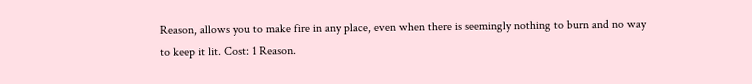Reason, allows you to make fire in any place, even when there is seemingly nothing to burn and no way to keep it lit. Cost: 1 Reason.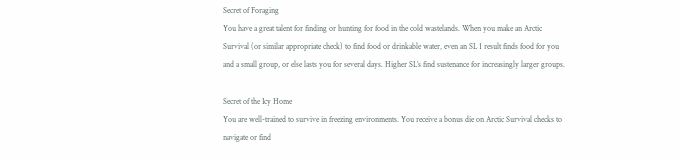Secret of Foraging
You have a great talent for finding or hunting for food in the cold wastelands. When you make an Arctic Survival (or similar appropriate check) to find food or drinkable water, even an SL 1 result finds food for you and a small group, or else lasts you for several days. Higher SL’s find sustenance for increasingly larger groups.

Secret of the Icy Home
You are well-trained to survive in freezing environments. You receive a bonus die on Arctic Survival checks to navigate or find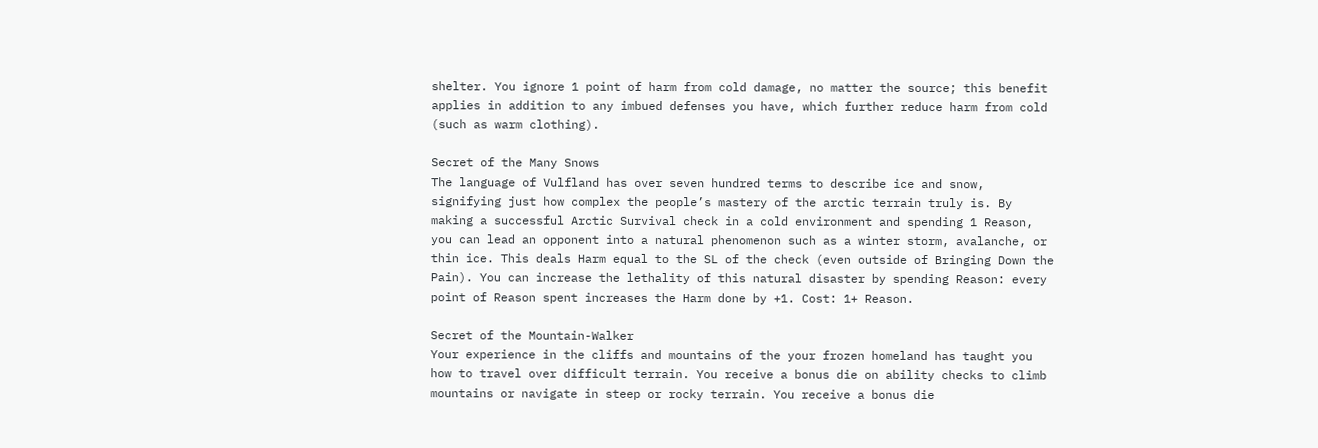shelter. You ignore 1 point of harm from cold damage, no matter the source; this benefit applies in addition to any imbued defenses you have, which further reduce harm from cold (such as warm clothing).

Secret of the Many Snows
The language of Vulfland has over seven hundred terms to describe ice and snow, signifying just how complex the people’s mastery of the arctic terrain truly is. By making a successful Arctic Survival check in a cold environment and spending 1 Reason, you can lead an opponent into a natural phenomenon such as a winter storm, avalanche, or thin ice. This deals Harm equal to the SL of the check (even outside of Bringing Down the Pain). You can increase the lethality of this natural disaster by spending Reason: every point of Reason spent increases the Harm done by +1. Cost: 1+ Reason.

Secret of the Mountain-Walker
Your experience in the cliffs and mountains of the your frozen homeland has taught you how to travel over difficult terrain. You receive a bonus die on ability checks to climb mountains or navigate in steep or rocky terrain. You receive a bonus die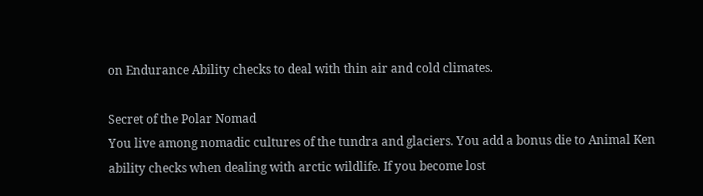on Endurance Ability checks to deal with thin air and cold climates.

Secret of the Polar Nomad
You live among nomadic cultures of the tundra and glaciers. You add a bonus die to Animal Ken ability checks when dealing with arctic wildlife. If you become lost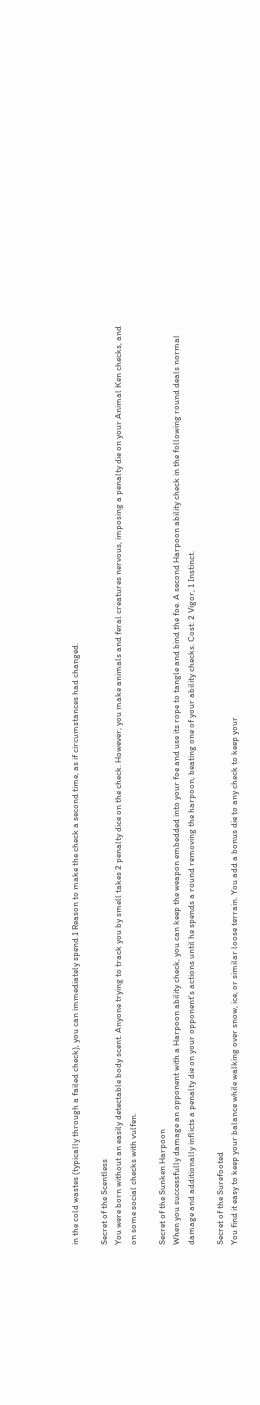in the cold wastes (typically through a failed check), you can immediately spend 1 Reason to make the check a second time, as if circumstances had changed.

Secret of the Scentless
You were born without an easily detectable body scent. Anyone trying to track you by smell takes 2 penalty dice on the check. However, you make animals and feral creatures nervous, imposing a penalty die on your Animal Ken checks, and on some social checks with vulfen.

Secret of the Sunken Harpoon
When you successfully damage an opponent with a Harpoon ability check, you can keep the weapon embedded into your foe and use its rope to tangle and bind the foe. A second Harpoon ability check in the following round deals normal damage and additionally inflicts a penalty die on your opponent’s actions until he spends a round removing the harpoon, beating one of your ability checks. Cost: 2 Vigor, 1 Instinct.

Secret of the Surefooted
You find it easy to keep your balance while walking over snow, ice, or similar loose terrain. You add a bonus die to any check to keep your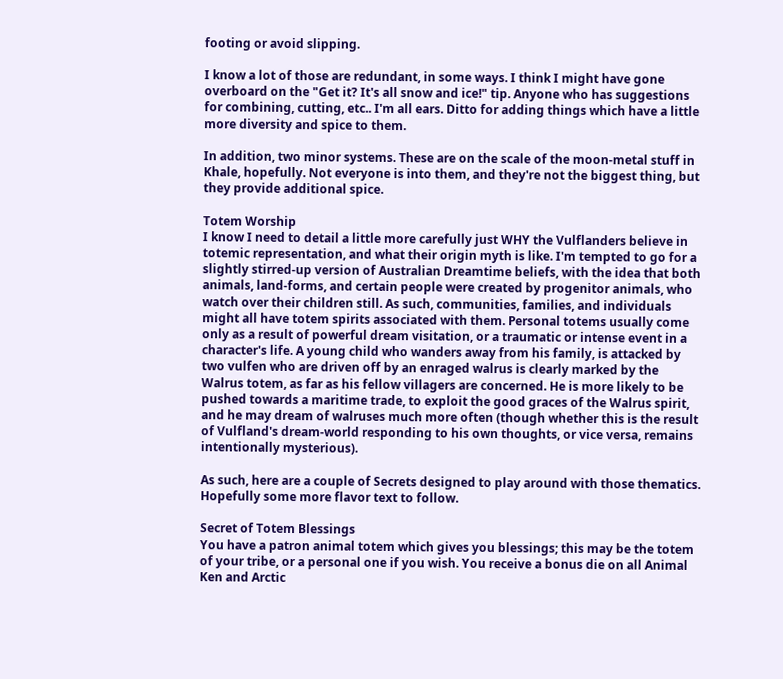footing or avoid slipping.

I know a lot of those are redundant, in some ways. I think I might have gone overboard on the "Get it? It's all snow and ice!" tip. Anyone who has suggestions for combining, cutting, etc.. I'm all ears. Ditto for adding things which have a little more diversity and spice to them.

In addition, two minor systems. These are on the scale of the moon-metal stuff in Khale, hopefully. Not everyone is into them, and they're not the biggest thing, but they provide additional spice.

Totem Worship
I know I need to detail a little more carefully just WHY the Vulflanders believe in totemic representation, and what their origin myth is like. I'm tempted to go for a slightly stirred-up version of Australian Dreamtime beliefs, with the idea that both animals, land-forms, and certain people were created by progenitor animals, who watch over their children still. As such, communities, families, and individuals might all have totem spirits associated with them. Personal totems usually come only as a result of powerful dream visitation, or a traumatic or intense event in a character's life. A young child who wanders away from his family, is attacked by two vulfen who are driven off by an enraged walrus is clearly marked by the Walrus totem, as far as his fellow villagers are concerned. He is more likely to be pushed towards a maritime trade, to exploit the good graces of the Walrus spirit, and he may dream of walruses much more often (though whether this is the result of Vulfland's dream-world responding to his own thoughts, or vice versa, remains intentionally mysterious).

As such, here are a couple of Secrets designed to play around with those thematics. Hopefully some more flavor text to follow.

Secret of Totem Blessings
You have a patron animal totem which gives you blessings; this may be the totem of your tribe, or a personal one if you wish. You receive a bonus die on all Animal Ken and Arctic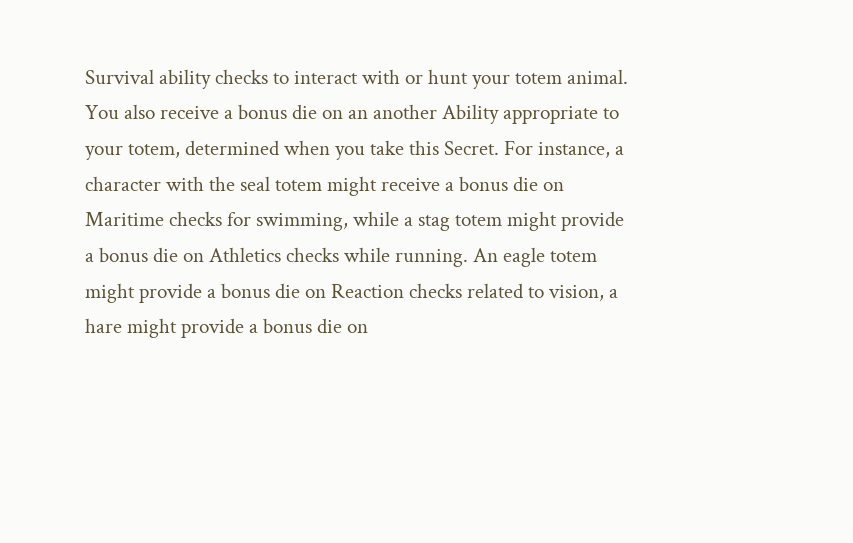Survival ability checks to interact with or hunt your totem animal. You also receive a bonus die on an another Ability appropriate to your totem, determined when you take this Secret. For instance, a character with the seal totem might receive a bonus die on Maritime checks for swimming, while a stag totem might provide a bonus die on Athletics checks while running. An eagle totem might provide a bonus die on Reaction checks related to vision, a hare might provide a bonus die on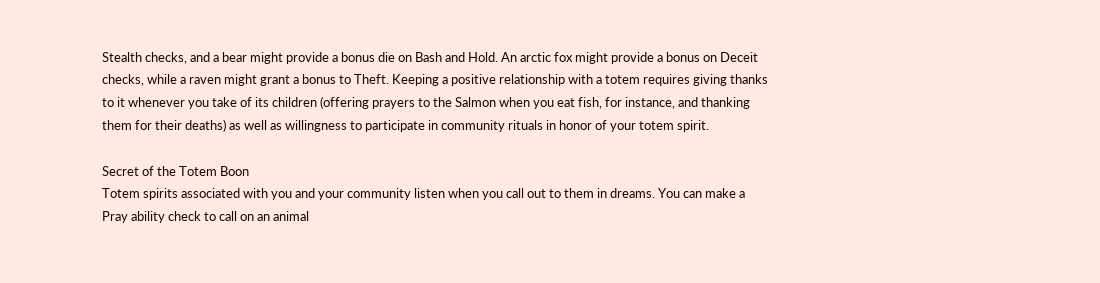Stealth checks, and a bear might provide a bonus die on Bash and Hold. An arctic fox might provide a bonus on Deceit checks, while a raven might grant a bonus to Theft. Keeping a positive relationship with a totem requires giving thanks to it whenever you take of its children (offering prayers to the Salmon when you eat fish, for instance, and thanking them for their deaths) as well as willingness to participate in community rituals in honor of your totem spirit.

Secret of the Totem Boon
Totem spirits associated with you and your community listen when you call out to them in dreams. You can make a Pray ability check to call on an animal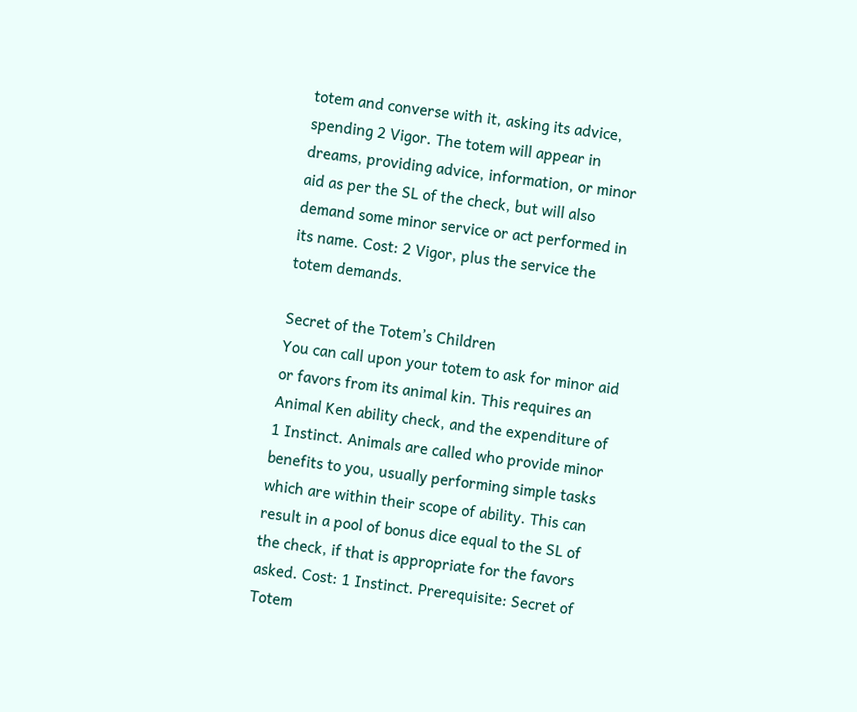totem and converse with it, asking its advice, spending 2 Vigor. The totem will appear in dreams, providing advice, information, or minor aid as per the SL of the check, but will also demand some minor service or act performed in its name. Cost: 2 Vigor, plus the service the totem demands.

Secret of the Totem’s Children
You can call upon your totem to ask for minor aid or favors from its animal kin. This requires an Animal Ken ability check, and the expenditure of 1 Instinct. Animals are called who provide minor benefits to you, usually performing simple tasks which are within their scope of ability. This can result in a pool of bonus dice equal to the SL of the check, if that is appropriate for the favors asked. Cost: 1 Instinct. Prerequisite: Secret of Totem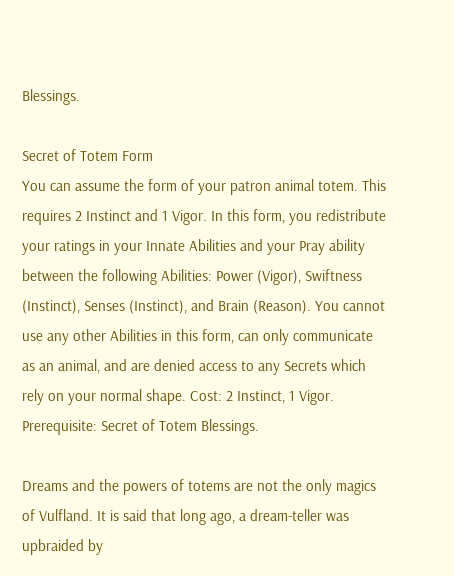Blessings.

Secret of Totem Form
You can assume the form of your patron animal totem. This requires 2 Instinct and 1 Vigor. In this form, you redistribute your ratings in your Innate Abilities and your Pray ability between the following Abilities: Power (Vigor), Swiftness (Instinct), Senses (Instinct), and Brain (Reason). You cannot use any other Abilities in this form, can only communicate as an animal, and are denied access to any Secrets which rely on your normal shape. Cost: 2 Instinct, 1 Vigor. Prerequisite: Secret of Totem Blessings.

Dreams and the powers of totems are not the only magics of Vulfland. It is said that long ago, a dream-teller was upbraided by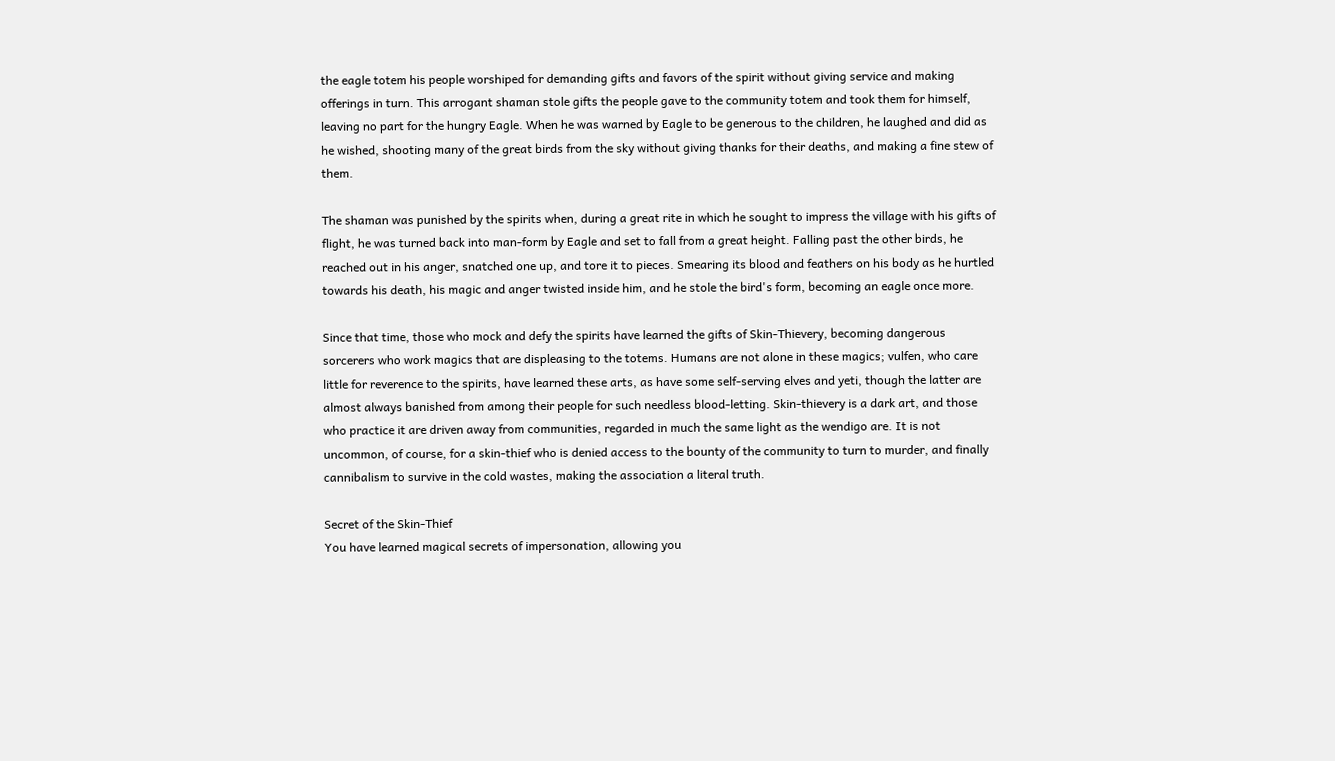the eagle totem his people worshiped for demanding gifts and favors of the spirit without giving service and making offerings in turn. This arrogant shaman stole gifts the people gave to the community totem and took them for himself, leaving no part for the hungry Eagle. When he was warned by Eagle to be generous to the children, he laughed and did as he wished, shooting many of the great birds from the sky without giving thanks for their deaths, and making a fine stew of them.

The shaman was punished by the spirits when, during a great rite in which he sought to impress the village with his gifts of flight, he was turned back into man-form by Eagle and set to fall from a great height. Falling past the other birds, he reached out in his anger, snatched one up, and tore it to pieces. Smearing its blood and feathers on his body as he hurtled towards his death, his magic and anger twisted inside him, and he stole the bird's form, becoming an eagle once more.

Since that time, those who mock and defy the spirits have learned the gifts of Skin-Thievery, becoming dangerous sorcerers who work magics that are displeasing to the totems. Humans are not alone in these magics; vulfen, who care little for reverence to the spirits, have learned these arts, as have some self-serving elves and yeti, though the latter are almost always banished from among their people for such needless blood-letting. Skin-thievery is a dark art, and those who practice it are driven away from communities, regarded in much the same light as the wendigo are. It is not uncommon, of course, for a skin-thief who is denied access to the bounty of the community to turn to murder, and finally cannibalism to survive in the cold wastes, making the association a literal truth.

Secret of the Skin-Thief
You have learned magical secrets of impersonation, allowing you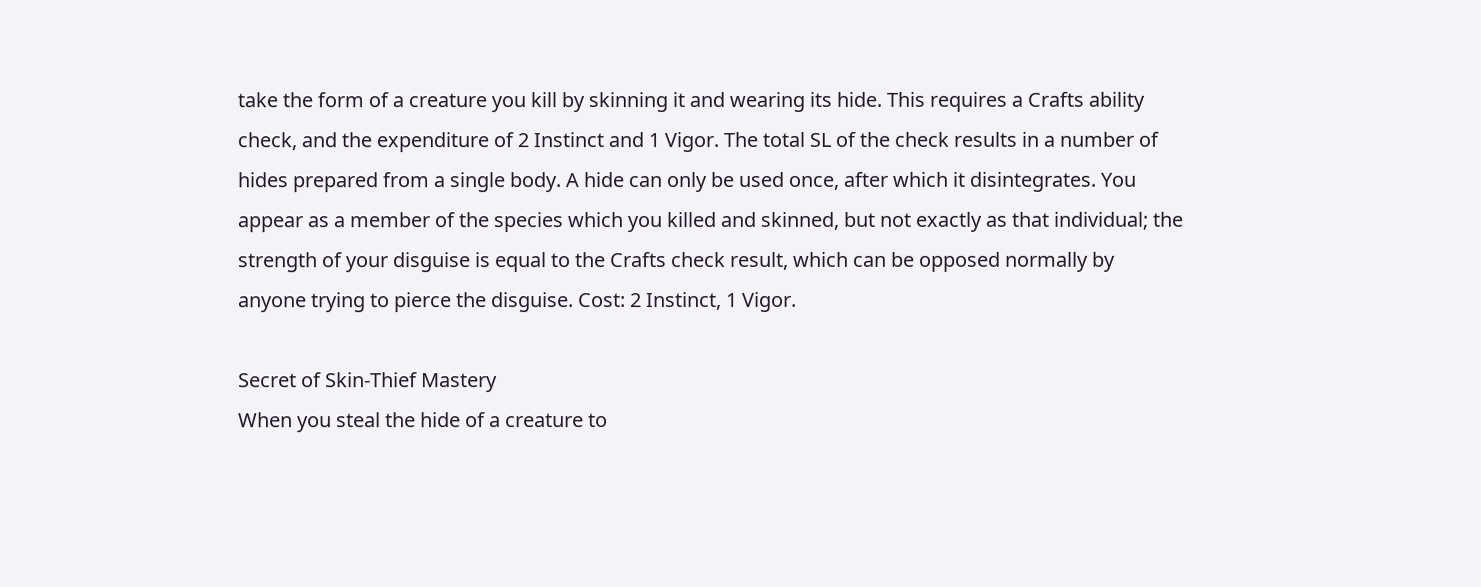take the form of a creature you kill by skinning it and wearing its hide. This requires a Crafts ability check, and the expenditure of 2 Instinct and 1 Vigor. The total SL of the check results in a number of hides prepared from a single body. A hide can only be used once, after which it disintegrates. You appear as a member of the species which you killed and skinned, but not exactly as that individual; the strength of your disguise is equal to the Crafts check result, which can be opposed normally by anyone trying to pierce the disguise. Cost: 2 Instinct, 1 Vigor.

Secret of Skin-Thief Mastery
When you steal the hide of a creature to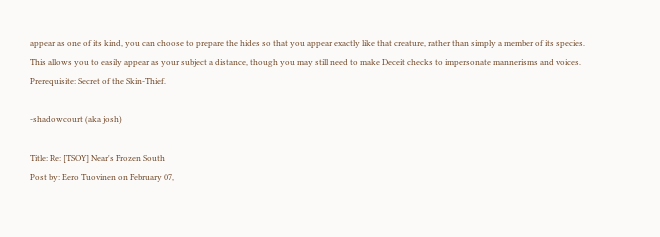appear as one of its kind, you can choose to prepare the hides so that you appear exactly like that creature, rather than simply a member of its species. This allows you to easily appear as your subject a distance, though you may still need to make Deceit checks to impersonate mannerisms and voices. Prerequisite: Secret of the Skin-Thief.

-shadowcourt (aka josh)

Title: Re: [TSOY] Near's Frozen South
Post by: Eero Tuovinen on February 07,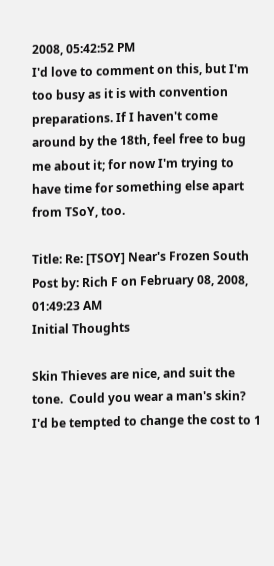2008, 05:42:52 PM
I'd love to comment on this, but I'm too busy as it is with convention preparations. If I haven't come around by the 18th, feel free to bug me about it; for now I'm trying to have time for something else apart from TSoY, too.

Title: Re: [TSOY] Near's Frozen South
Post by: Rich F on February 08, 2008, 01:49:23 AM
Initial Thoughts

Skin Thieves are nice, and suit the tone.  Could you wear a man's skin?  I'd be tempted to change the cost to 1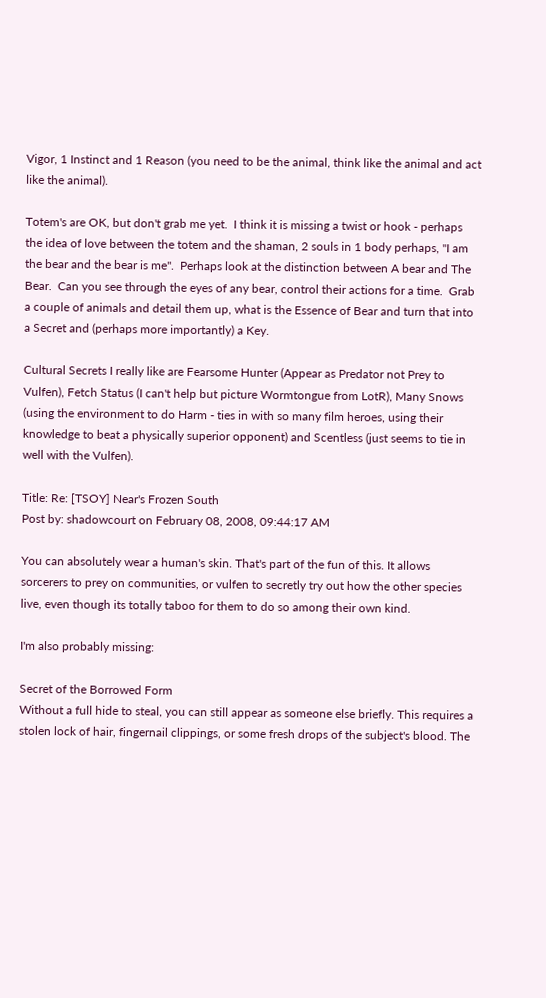Vigor, 1 Instinct and 1 Reason (you need to be the animal, think like the animal and act like the animal).

Totem's are OK, but don't grab me yet.  I think it is missing a twist or hook - perhaps the idea of love between the totem and the shaman, 2 souls in 1 body perhaps, "I am the bear and the bear is me".  Perhaps look at the distinction between A bear and The Bear.  Can you see through the eyes of any bear, control their actions for a time.  Grab a couple of animals and detail them up, what is the Essence of Bear and turn that into a Secret and (perhaps more importantly) a Key.

Cultural Secrets I really like are Fearsome Hunter (Appear as Predator not Prey to Vulfen), Fetch Status (I can't help but picture Wormtongue from LotR), Many Snows (using the environment to do Harm - ties in with so many film heroes, using their knowledge to beat a physically superior opponent) and Scentless (just seems to tie in well with the Vulfen).

Title: Re: [TSOY] Near's Frozen South
Post by: shadowcourt on February 08, 2008, 09:44:17 AM

You can absolutely wear a human's skin. That's part of the fun of this. It allows sorcerers to prey on communities, or vulfen to secretly try out how the other species live, even though its totally taboo for them to do so among their own kind.

I'm also probably missing:

Secret of the Borrowed Form
Without a full hide to steal, you can still appear as someone else briefly. This requires a stolen lock of hair, fingernail clippings, or some fresh drops of the subject's blood. The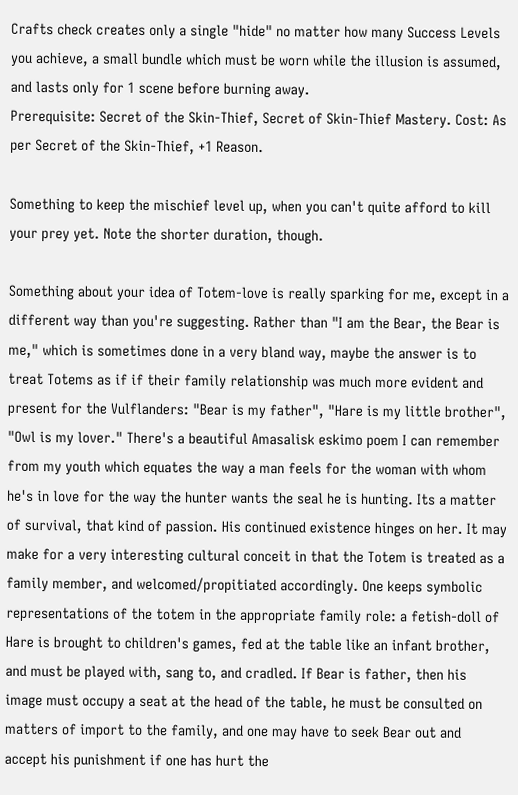Crafts check creates only a single "hide" no matter how many Success Levels you achieve, a small bundle which must be worn while the illusion is assumed, and lasts only for 1 scene before burning away.
Prerequisite: Secret of the Skin-Thief, Secret of Skin-Thief Mastery. Cost: As per Secret of the Skin-Thief, +1 Reason.

Something to keep the mischief level up, when you can't quite afford to kill your prey yet. Note the shorter duration, though.

Something about your idea of Totem-love is really sparking for me, except in a different way than you're suggesting. Rather than "I am the Bear, the Bear is me," which is sometimes done in a very bland way, maybe the answer is to treat Totems as if if their family relationship was much more evident and present for the Vulflanders: "Bear is my father", "Hare is my little brother", "Owl is my lover." There's a beautiful Amasalisk eskimo poem I can remember from my youth which equates the way a man feels for the woman with whom he's in love for the way the hunter wants the seal he is hunting. Its a matter of survival, that kind of passion. His continued existence hinges on her. It may make for a very interesting cultural conceit in that the Totem is treated as a family member, and welcomed/propitiated accordingly. One keeps symbolic representations of the totem in the appropriate family role: a fetish-doll of Hare is brought to children's games, fed at the table like an infant brother, and must be played with, sang to, and cradled. If Bear is father, then his image must occupy a seat at the head of the table, he must be consulted on matters of import to the family, and one may have to seek Bear out and accept his punishment if one has hurt the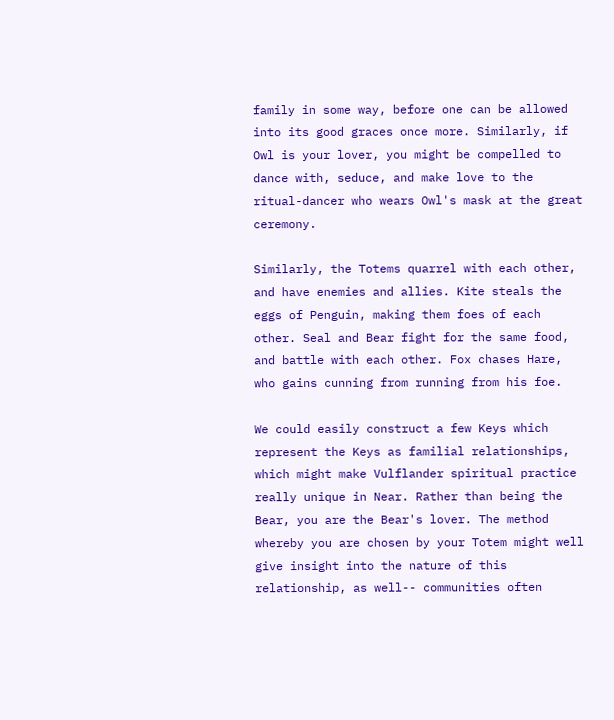family in some way, before one can be allowed into its good graces once more. Similarly, if Owl is your lover, you might be compelled to dance with, seduce, and make love to the ritual-dancer who wears Owl's mask at the great ceremony.

Similarly, the Totems quarrel with each other, and have enemies and allies. Kite steals the eggs of Penguin, making them foes of each other. Seal and Bear fight for the same food, and battle with each other. Fox chases Hare, who gains cunning from running from his foe.

We could easily construct a few Keys which represent the Keys as familial relationships, which might make Vulflander spiritual practice really unique in Near. Rather than being the Bear, you are the Bear's lover. The method whereby you are chosen by your Totem might well give insight into the nature of this relationship, as well-- communities often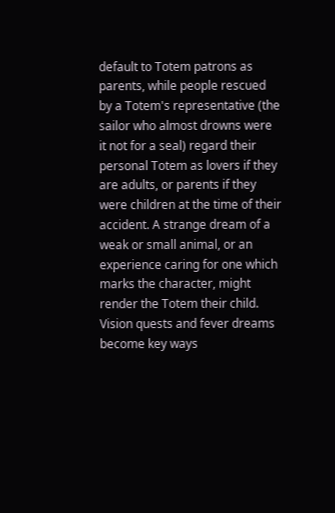default to Totem patrons as parents, while people rescued by a Totem's representative (the sailor who almost drowns were it not for a seal) regard their personal Totem as lovers if they are adults, or parents if they were children at the time of their accident. A strange dream of a weak or small animal, or an experience caring for one which marks the character, might render the Totem their child. Vision quests and fever dreams become key ways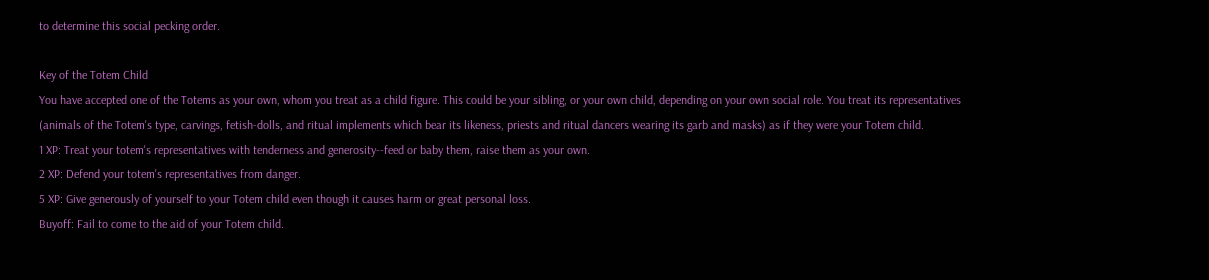to determine this social pecking order.

Key of the Totem Child
You have accepted one of the Totems as your own, whom you treat as a child figure. This could be your sibling, or your own child, depending on your own social role. You treat its representatives (animals of the Totem's type, carvings, fetish-dolls, and ritual implements which bear its likeness, priests and ritual dancers wearing its garb and masks) as if they were your Totem child.
1 XP: Treat your totem's representatives with tenderness and generosity--feed or baby them, raise them as your own.
2 XP: Defend your totem's representatives from danger.
5 XP: Give generously of yourself to your Totem child even though it causes harm or great personal loss.
Buyoff: Fail to come to the aid of your Totem child.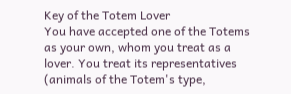Key of the Totem Lover
You have accepted one of the Totems as your own, whom you treat as a lover. You treat its representatives (animals of the Totem's type,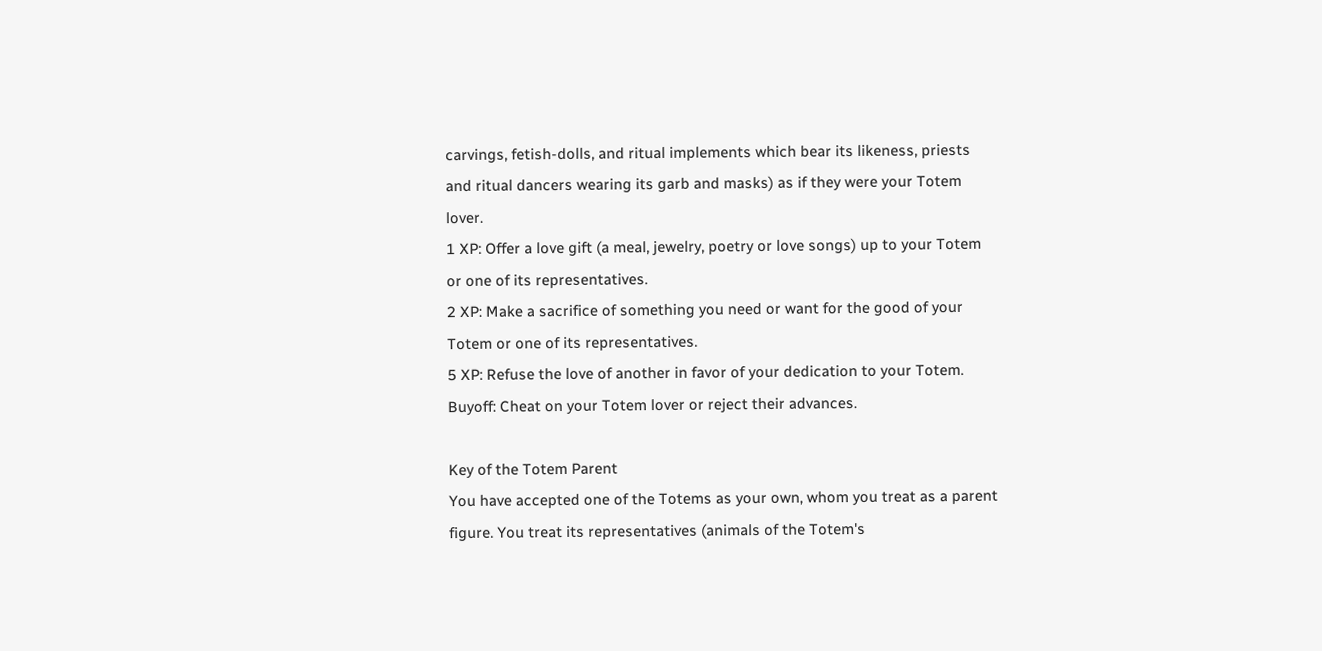carvings, fetish-dolls, and ritual implements which bear its likeness, priests and ritual dancers wearing its garb and masks) as if they were your Totem lover.
1 XP: Offer a love gift (a meal, jewelry, poetry or love songs) up to your Totem or one of its representatives.
2 XP: Make a sacrifice of something you need or want for the good of your Totem or one of its representatives.
5 XP: Refuse the love of another in favor of your dedication to your Totem.
Buyoff: Cheat on your Totem lover or reject their advances.

Key of the Totem Parent
You have accepted one of the Totems as your own, whom you treat as a parent figure. You treat its representatives (animals of the Totem's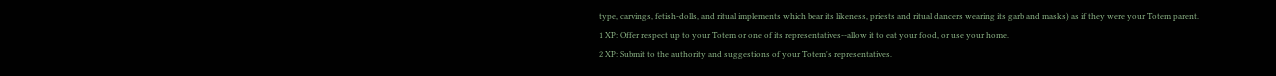type, carvings, fetish-dolls, and ritual implements which bear its likeness, priests and ritual dancers wearing its garb and masks) as if they were your Totem parent.
1 XP: Offer respect up to your Totem or one of its representatives--allow it to eat your food, or use your home.
2 XP: Submit to the authority and suggestions of your Totem's representatives.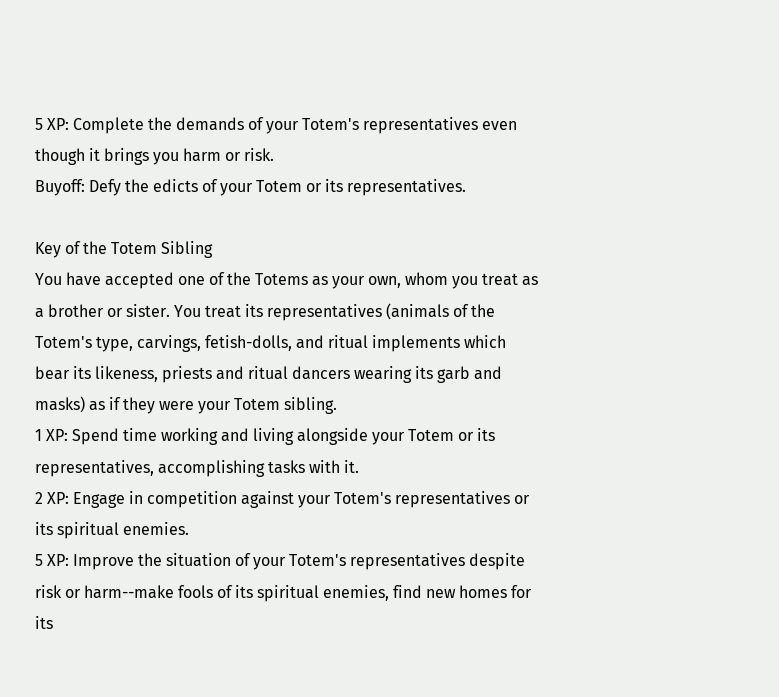5 XP: Complete the demands of your Totem's representatives even though it brings you harm or risk.
Buyoff: Defy the edicts of your Totem or its representatives.

Key of the Totem Sibling
You have accepted one of the Totems as your own, whom you treat as a brother or sister. You treat its representatives (animals of the Totem's type, carvings, fetish-dolls, and ritual implements which bear its likeness, priests and ritual dancers wearing its garb and masks) as if they were your Totem sibling.
1 XP: Spend time working and living alongside your Totem or its representatives, accomplishing tasks with it.
2 XP: Engage in competition against your Totem's representatives or its spiritual enemies.
5 XP: Improve the situation of your Totem's representatives despite risk or harm--make fools of its spiritual enemies, find new homes for its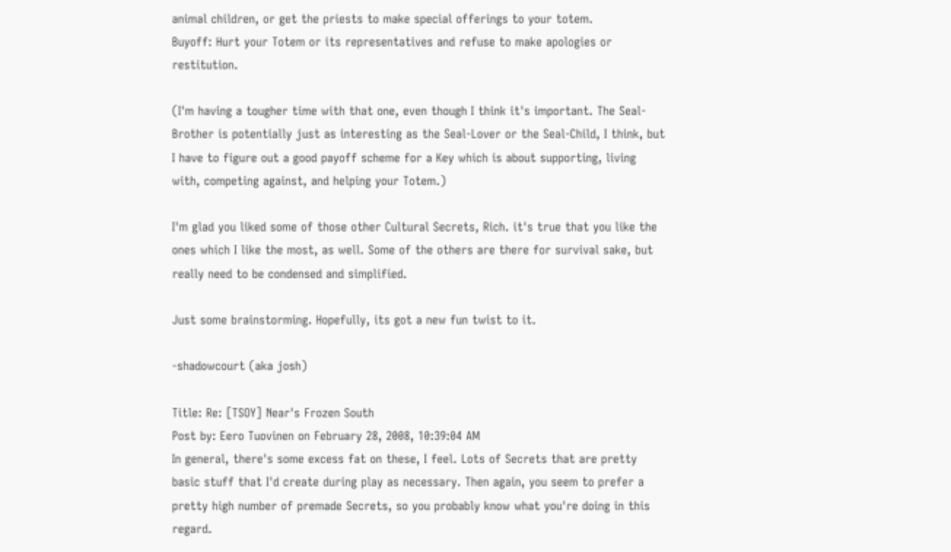animal children, or get the priests to make special offerings to your totem.
Buyoff: Hurt your Totem or its representatives and refuse to make apologies or restitution.

(I'm having a tougher time with that one, even though I think it's important. The Seal-Brother is potentially just as interesting as the Seal-Lover or the Seal-Child, I think, but I have to figure out a good payoff scheme for a Key which is about supporting, living with, competing against, and helping your Totem.)

I'm glad you liked some of those other Cultural Secrets, Rich. it's true that you like the ones which I like the most, as well. Some of the others are there for survival sake, but really need to be condensed and simplified.

Just some brainstorming. Hopefully, its got a new fun twist to it.

-shadowcourt (aka josh)

Title: Re: [TSOY] Near's Frozen South
Post by: Eero Tuovinen on February 28, 2008, 10:39:04 AM
In general, there's some excess fat on these, I feel. Lots of Secrets that are pretty basic stuff that I'd create during play as necessary. Then again, you seem to prefer a pretty high number of premade Secrets, so you probably know what you're doing in this regard.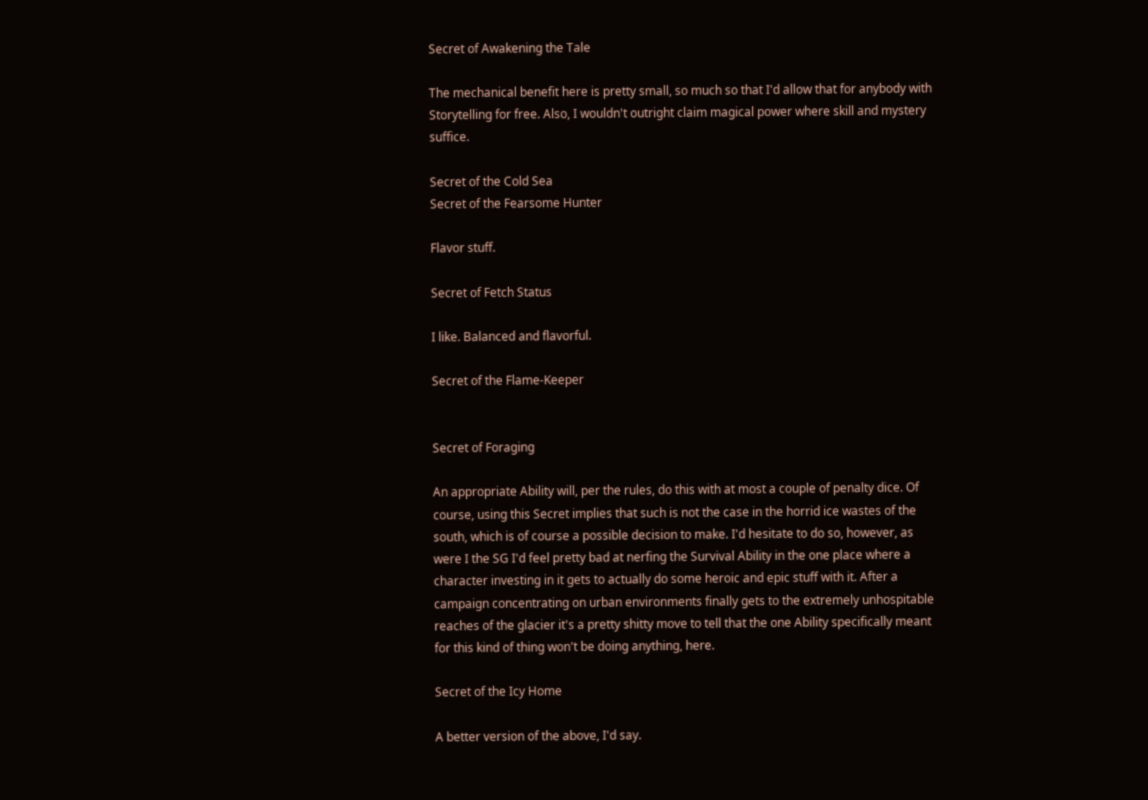Secret of Awakening the Tale

The mechanical benefit here is pretty small, so much so that I'd allow that for anybody with Storytelling for free. Also, I wouldn't outright claim magical power where skill and mystery suffice.

Secret of the Cold Sea
Secret of the Fearsome Hunter

Flavor stuff.

Secret of Fetch Status

I like. Balanced and flavorful.

Secret of the Flame-Keeper


Secret of Foraging

An appropriate Ability will, per the rules, do this with at most a couple of penalty dice. Of course, using this Secret implies that such is not the case in the horrid ice wastes of the south, which is of course a possible decision to make. I'd hesitate to do so, however, as were I the SG I'd feel pretty bad at nerfing the Survival Ability in the one place where a character investing in it gets to actually do some heroic and epic stuff with it. After a campaign concentrating on urban environments finally gets to the extremely unhospitable reaches of the glacier it's a pretty shitty move to tell that the one Ability specifically meant for this kind of thing won't be doing anything, here.

Secret of the Icy Home

A better version of the above, I'd say.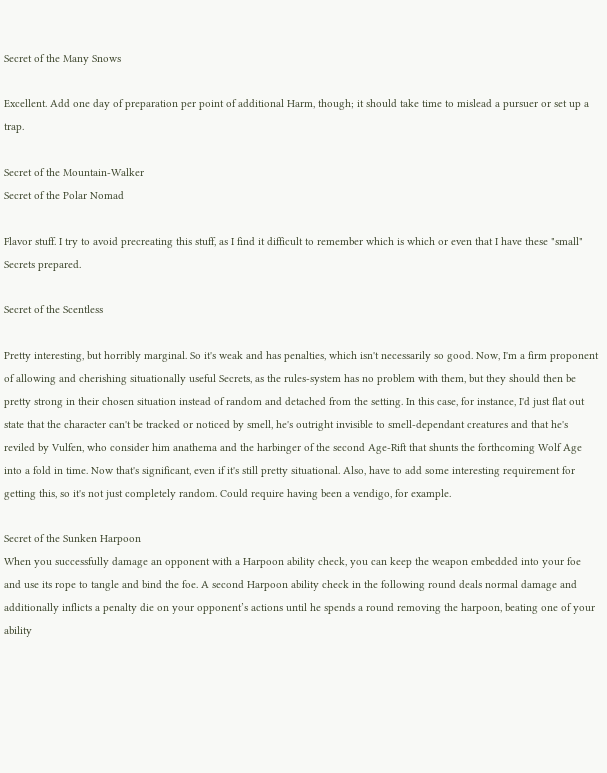Secret of the Many Snows

Excellent. Add one day of preparation per point of additional Harm, though; it should take time to mislead a pursuer or set up a trap.

Secret of the Mountain-Walker
Secret of the Polar Nomad

Flavor stuff. I try to avoid precreating this stuff, as I find it difficult to remember which is which or even that I have these "small" Secrets prepared.

Secret of the Scentless

Pretty interesting, but horribly marginal. So it's weak and has penalties, which isn't necessarily so good. Now, I'm a firm proponent of allowing and cherishing situationally useful Secrets, as the rules-system has no problem with them, but they should then be pretty strong in their chosen situation instead of random and detached from the setting. In this case, for instance, I'd just flat out state that the character can't be tracked or noticed by smell, he's outright invisible to smell-dependant creatures and that he's reviled by Vulfen, who consider him anathema and the harbinger of the second Age-Rift that shunts the forthcoming Wolf Age into a fold in time. Now that's significant, even if it's still pretty situational. Also, have to add some interesting requirement for getting this, so it's not just completely random. Could require having been a vendigo, for example.

Secret of the Sunken Harpoon
When you successfully damage an opponent with a Harpoon ability check, you can keep the weapon embedded into your foe and use its rope to tangle and bind the foe. A second Harpoon ability check in the following round deals normal damage and additionally inflicts a penalty die on your opponent’s actions until he spends a round removing the harpoon, beating one of your ability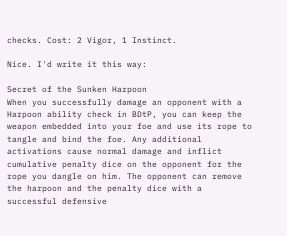checks. Cost: 2 Vigor, 1 Instinct.

Nice. I'd write it this way:

Secret of the Sunken Harpoon
When you successfully damage an opponent with a Harpoon ability check in BDtP, you can keep the weapon embedded into your foe and use its rope to tangle and bind the foe. Any additional activations cause normal damage and inflict cumulative penalty dice on the opponent for the rope you dangle on him. The opponent can remove the harpoon and the penalty dice with a successful defensive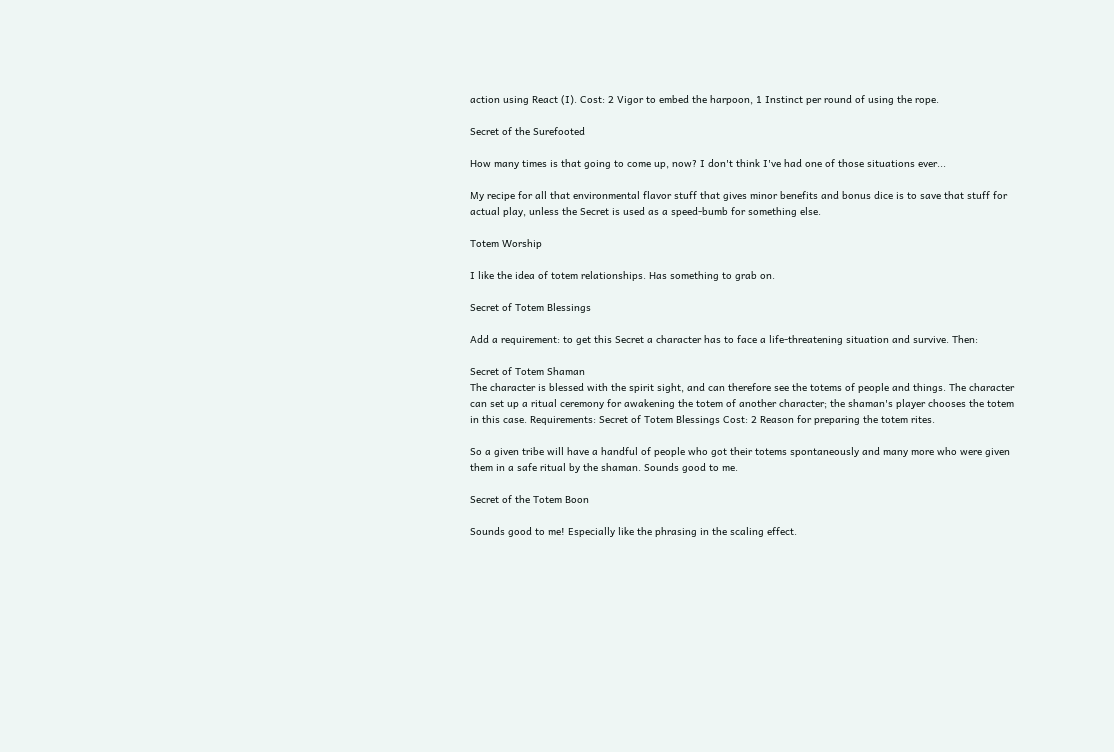action using React (I). Cost: 2 Vigor to embed the harpoon, 1 Instinct per round of using the rope.

Secret of the Surefooted

How many times is that going to come up, now? I don't think I've had one of those situations ever...

My recipe for all that environmental flavor stuff that gives minor benefits and bonus dice is to save that stuff for actual play, unless the Secret is used as a speed-bumb for something else.

Totem Worship

I like the idea of totem relationships. Has something to grab on.

Secret of Totem Blessings

Add a requirement: to get this Secret a character has to face a life-threatening situation and survive. Then:

Secret of Totem Shaman
The character is blessed with the spirit sight, and can therefore see the totems of people and things. The character can set up a ritual ceremony for awakening the totem of another character; the shaman's player chooses the totem in this case. Requirements: Secret of Totem Blessings Cost: 2 Reason for preparing the totem rites.

So a given tribe will have a handful of people who got their totems spontaneously and many more who were given them in a safe ritual by the shaman. Sounds good to me.

Secret of the Totem Boon

Sounds good to me! Especially like the phrasing in the scaling effect.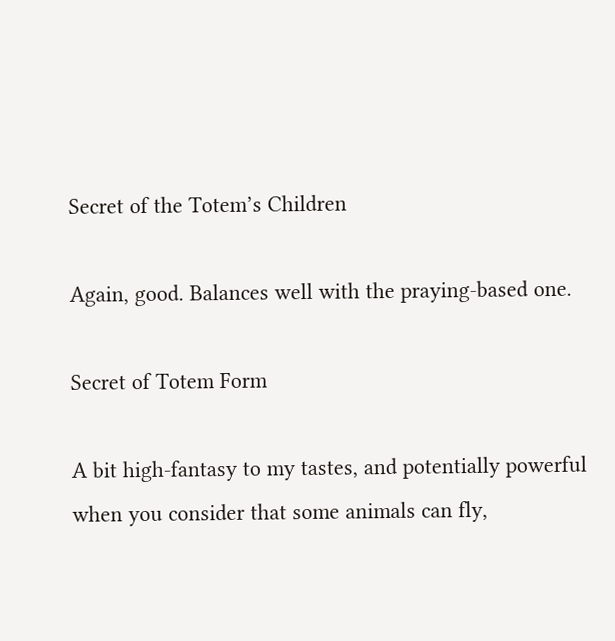Secret of the Totem’s Children

Again, good. Balances well with the praying-based one.

Secret of Totem Form

A bit high-fantasy to my tastes, and potentially powerful when you consider that some animals can fly,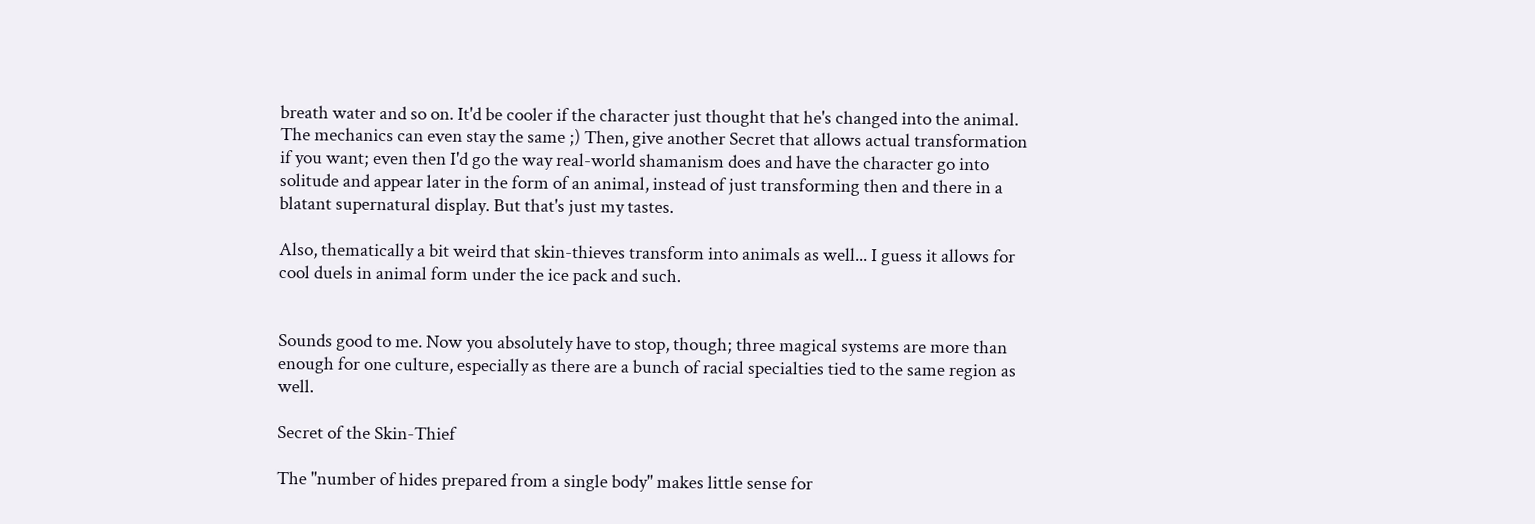breath water and so on. It'd be cooler if the character just thought that he's changed into the animal. The mechanics can even stay the same ;) Then, give another Secret that allows actual transformation if you want; even then I'd go the way real-world shamanism does and have the character go into solitude and appear later in the form of an animal, instead of just transforming then and there in a blatant supernatural display. But that's just my tastes.

Also, thematically a bit weird that skin-thieves transform into animals as well... I guess it allows for cool duels in animal form under the ice pack and such.


Sounds good to me. Now you absolutely have to stop, though; three magical systems are more than enough for one culture, especially as there are a bunch of racial specialties tied to the same region as well.

Secret of the Skin-Thief

The "number of hides prepared from a single body" makes little sense for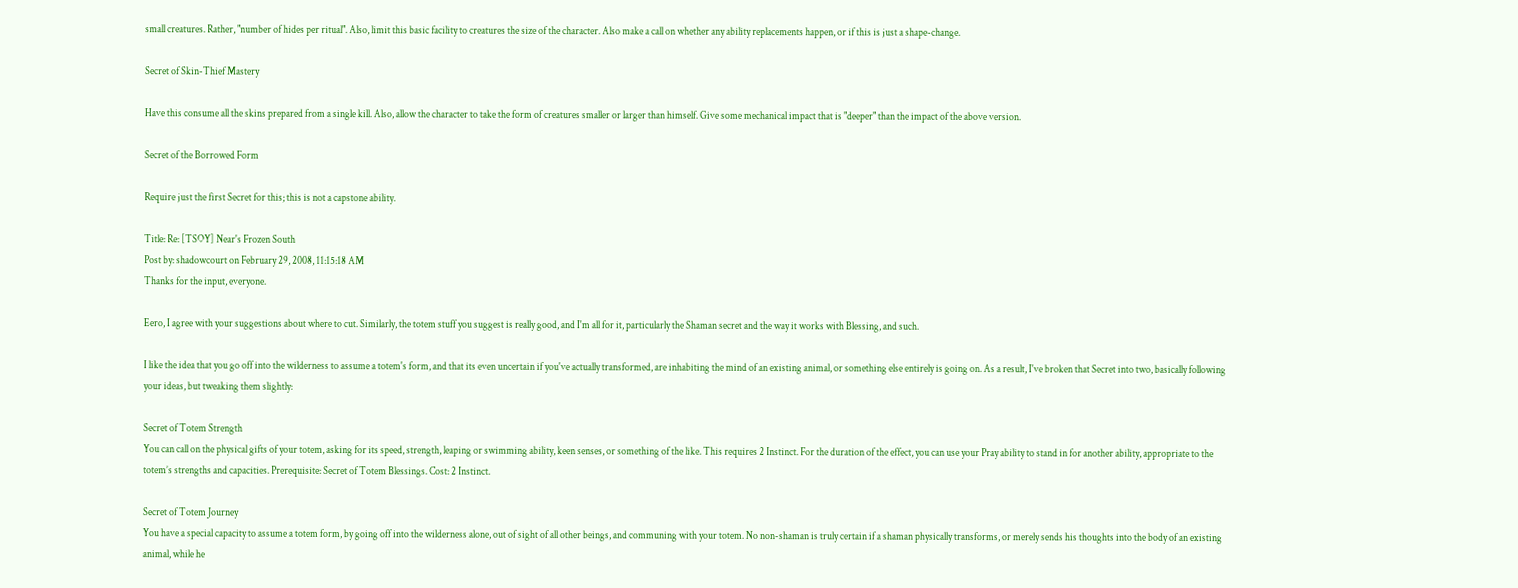small creatures. Rather, "number of hides per ritual". Also, limit this basic facility to creatures the size of the character. Also make a call on whether any ability replacements happen, or if this is just a shape-change.

Secret of Skin-Thief Mastery

Have this consume all the skins prepared from a single kill. Also, allow the character to take the form of creatures smaller or larger than himself. Give some mechanical impact that is "deeper" than the impact of the above version.

Secret of the Borrowed Form

Require just the first Secret for this; this is not a capstone ability.

Title: Re: [TSOY] Near's Frozen South
Post by: shadowcourt on February 29, 2008, 11:15:18 AM
Thanks for the input, everyone.

Eero, I agree with your suggestions about where to cut. Similarly, the totem stuff you suggest is really good, and I'm all for it, particularly the Shaman secret and the way it works with Blessing, and such.

I like the idea that you go off into the wilderness to assume a totem's form, and that its even uncertain if you've actually transformed, are inhabiting the mind of an existing animal, or something else entirely is going on. As a result, I've broken that Secret into two, basically following your ideas, but tweaking them slightly:

Secret of Totem Strength
You can call on the physical gifts of your totem, asking for its speed, strength, leaping or swimming ability, keen senses, or something of the like. This requires 2 Instinct. For the duration of the effect, you can use your Pray ability to stand in for another ability, appropriate to the totem’s strengths and capacities. Prerequisite: Secret of Totem Blessings. Cost: 2 Instinct.

Secret of Totem Journey
You have a special capacity to assume a totem form, by going off into the wilderness alone, out of sight of all other beings, and communing with your totem. No non-shaman is truly certain if a shaman physically transforms, or merely sends his thoughts into the body of an existing animal, while he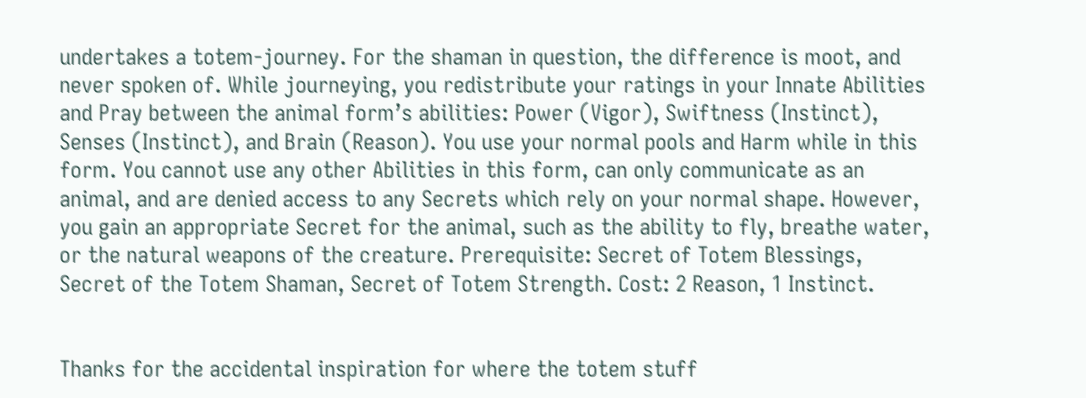undertakes a totem-journey. For the shaman in question, the difference is moot, and never spoken of. While journeying, you redistribute your ratings in your Innate Abilities and Pray between the animal form’s abilities: Power (Vigor), Swiftness (Instinct), Senses (Instinct), and Brain (Reason). You use your normal pools and Harm while in this form. You cannot use any other Abilities in this form, can only communicate as an animal, and are denied access to any Secrets which rely on your normal shape. However, you gain an appropriate Secret for the animal, such as the ability to fly, breathe water, or the natural weapons of the creature. Prerequisite: Secret of Totem Blessings, Secret of the Totem Shaman, Secret of Totem Strength. Cost: 2 Reason, 1 Instinct.


Thanks for the accidental inspiration for where the totem stuff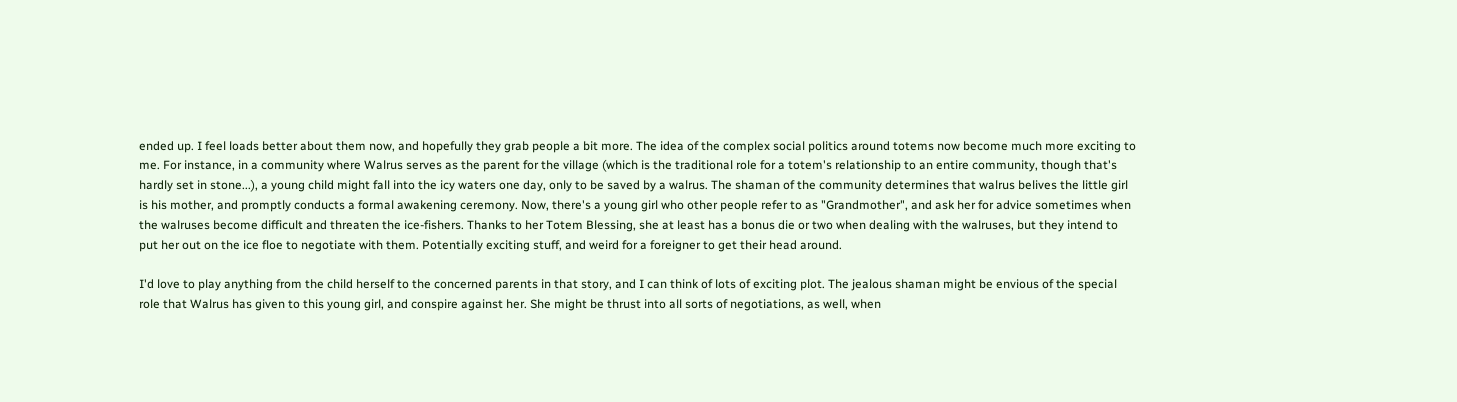ended up. I feel loads better about them now, and hopefully they grab people a bit more. The idea of the complex social politics around totems now become much more exciting to me. For instance, in a community where Walrus serves as the parent for the village (which is the traditional role for a totem's relationship to an entire community, though that's hardly set in stone...), a young child might fall into the icy waters one day, only to be saved by a walrus. The shaman of the community determines that walrus belives the little girl is his mother, and promptly conducts a formal awakening ceremony. Now, there's a young girl who other people refer to as "Grandmother", and ask her for advice sometimes when the walruses become difficult and threaten the ice-fishers. Thanks to her Totem Blessing, she at least has a bonus die or two when dealing with the walruses, but they intend to put her out on the ice floe to negotiate with them. Potentially exciting stuff, and weird for a foreigner to get their head around.

I'd love to play anything from the child herself to the concerned parents in that story, and I can think of lots of exciting plot. The jealous shaman might be envious of the special role that Walrus has given to this young girl, and conspire against her. She might be thrust into all sorts of negotiations, as well, when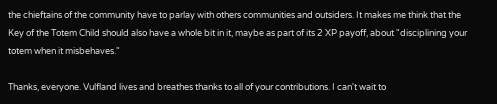the chieftains of the community have to parlay with others communities and outsiders. It makes me think that the Key of the Totem Child should also have a whole bit in it, maybe as part of its 2 XP payoff, about "disciplining your totem when it misbehaves."

Thanks, everyone. Vulfland lives and breathes thanks to all of your contributions. I can't wait to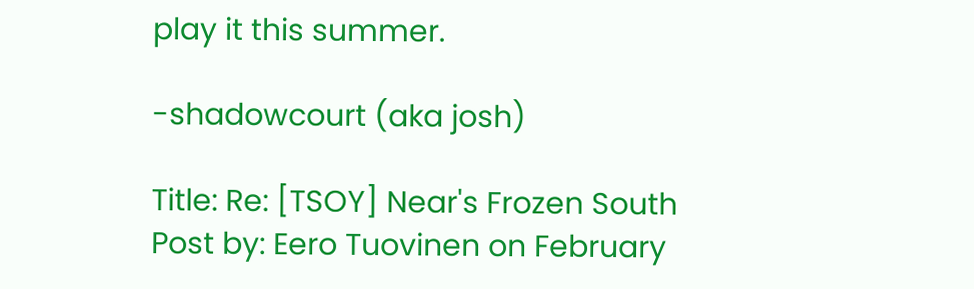play it this summer.

-shadowcourt (aka josh)

Title: Re: [TSOY] Near's Frozen South
Post by: Eero Tuovinen on February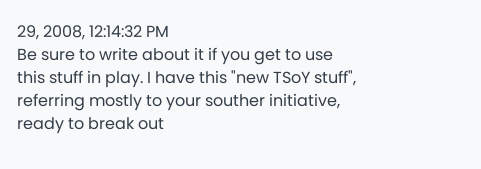29, 2008, 12:14:32 PM
Be sure to write about it if you get to use this stuff in play. I have this "new TSoY stuff", referring mostly to your souther initiative, ready to break out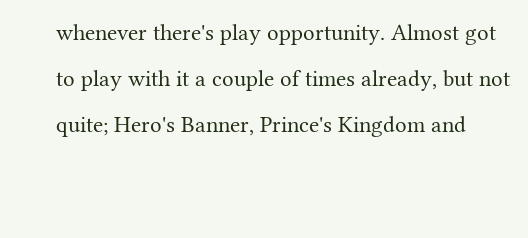whenever there's play opportunity. Almost got to play with it a couple of times already, but not quite; Hero's Banner, Prince's Kingdom and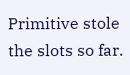Primitive stole the slots so far.